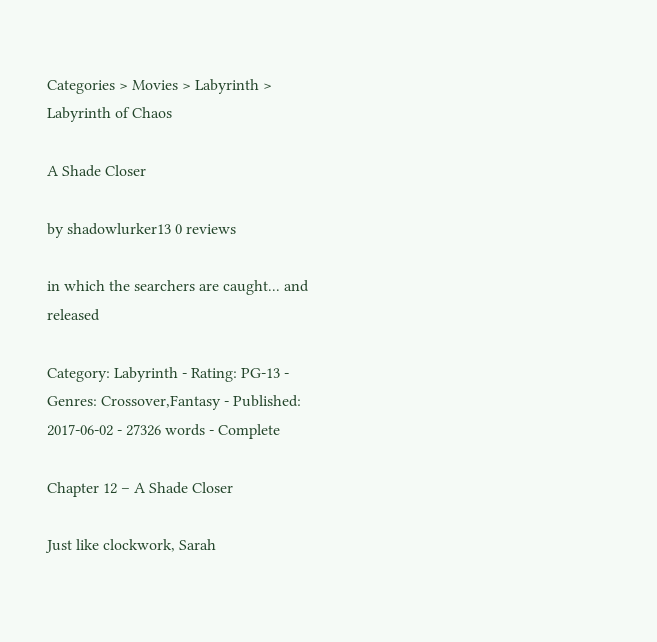Categories > Movies > Labyrinth > Labyrinth of Chaos

A Shade Closer

by shadowlurker13 0 reviews

in which the searchers are caught... and released

Category: Labyrinth - Rating: PG-13 - Genres: Crossover,Fantasy - Published: 2017-06-02 - 27326 words - Complete

Chapter 12 – A Shade Closer

Just like clockwork, Sarah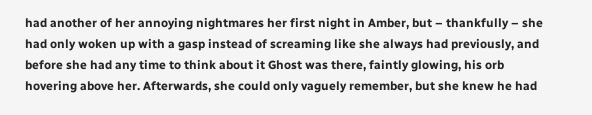had another of her annoying nightmares her first night in Amber, but – thankfully – she had only woken up with a gasp instead of screaming like she always had previously, and before she had any time to think about it Ghost was there, faintly glowing, his orb hovering above her. Afterwards, she could only vaguely remember, but she knew he had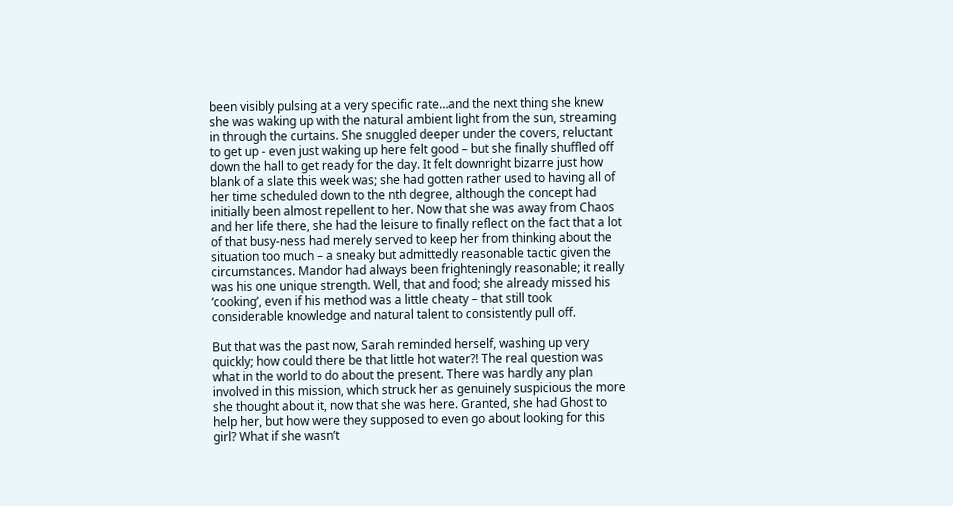been visibly pulsing at a very specific rate…and the next thing she knew she was waking up with the natural ambient light from the sun, streaming in through the curtains. She snuggled deeper under the covers, reluctant to get up - even just waking up here felt good – but she finally shuffled off down the hall to get ready for the day. It felt downright bizarre just how blank of a slate this week was; she had gotten rather used to having all of her time scheduled down to the nth degree, although the concept had initially been almost repellent to her. Now that she was away from Chaos and her life there, she had the leisure to finally reflect on the fact that a lot of that busy-ness had merely served to keep her from thinking about the situation too much – a sneaky but admittedly reasonable tactic given the circumstances. Mandor had always been frighteningly reasonable; it really was his one unique strength. Well, that and food; she already missed his ‘cooking’, even if his method was a little cheaty – that still took considerable knowledge and natural talent to consistently pull off.

But that was the past now, Sarah reminded herself, washing up very quickly; how could there be that little hot water?! The real question was what in the world to do about the present. There was hardly any plan involved in this mission, which struck her as genuinely suspicious the more she thought about it, now that she was here. Granted, she had Ghost to help her, but how were they supposed to even go about looking for this girl? What if she wasn’t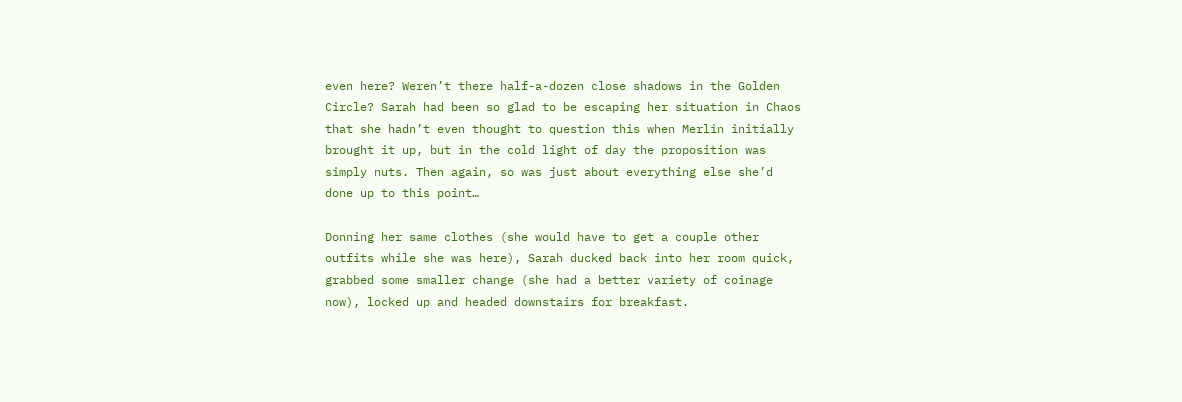even here? Weren’t there half-a-dozen close shadows in the Golden Circle? Sarah had been so glad to be escaping her situation in Chaos that she hadn’t even thought to question this when Merlin initially brought it up, but in the cold light of day the proposition was simply nuts. Then again, so was just about everything else she’d done up to this point…

Donning her same clothes (she would have to get a couple other outfits while she was here), Sarah ducked back into her room quick, grabbed some smaller change (she had a better variety of coinage now), locked up and headed downstairs for breakfast.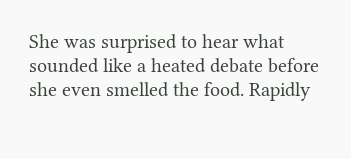She was surprised to hear what sounded like a heated debate before she even smelled the food. Rapidly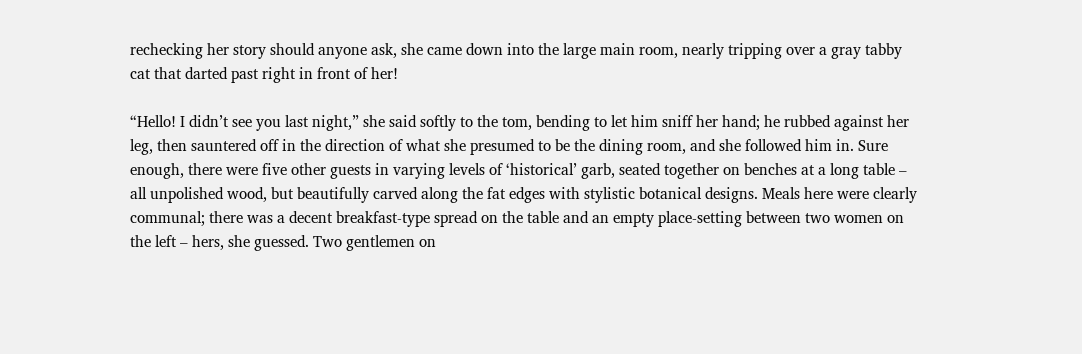rechecking her story should anyone ask, she came down into the large main room, nearly tripping over a gray tabby cat that darted past right in front of her!

“Hello! I didn’t see you last night,” she said softly to the tom, bending to let him sniff her hand; he rubbed against her leg, then sauntered off in the direction of what she presumed to be the dining room, and she followed him in. Sure enough, there were five other guests in varying levels of ‘historical’ garb, seated together on benches at a long table – all unpolished wood, but beautifully carved along the fat edges with stylistic botanical designs. Meals here were clearly communal; there was a decent breakfast-type spread on the table and an empty place-setting between two women on the left – hers, she guessed. Two gentlemen on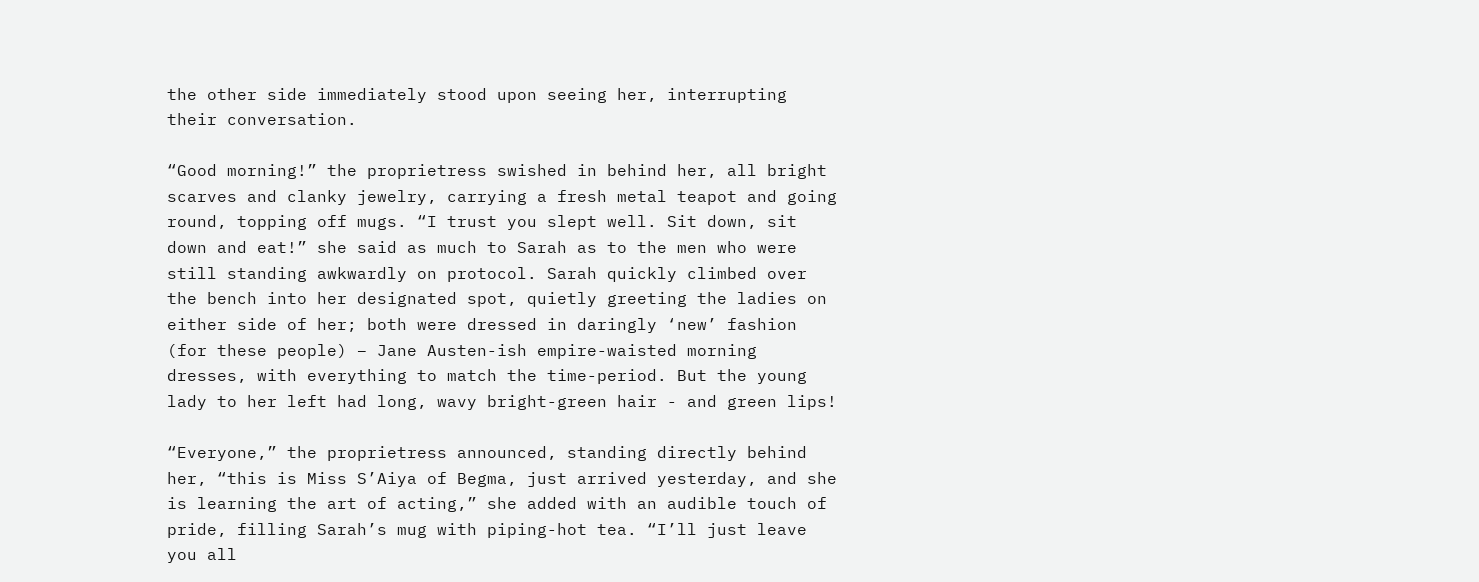the other side immediately stood upon seeing her, interrupting their conversation.

“Good morning!” the proprietress swished in behind her, all bright scarves and clanky jewelry, carrying a fresh metal teapot and going round, topping off mugs. “I trust you slept well. Sit down, sit down and eat!” she said as much to Sarah as to the men who were still standing awkwardly on protocol. Sarah quickly climbed over the bench into her designated spot, quietly greeting the ladies on either side of her; both were dressed in daringly ‘new’ fashion (for these people) – Jane Austen-ish empire-waisted morning dresses, with everything to match the time-period. But the young lady to her left had long, wavy bright-green hair - and green lips!

“Everyone,” the proprietress announced, standing directly behind her, “this is Miss S’Aiya of Begma, just arrived yesterday, and she is learning the art of acting,” she added with an audible touch of pride, filling Sarah’s mug with piping-hot tea. “I’ll just leave you all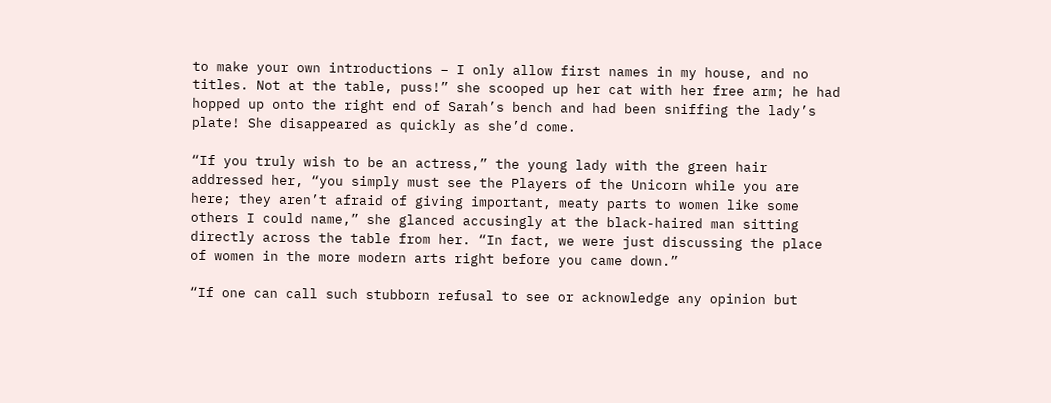to make your own introductions – I only allow first names in my house, and no titles. Not at the table, puss!” she scooped up her cat with her free arm; he had hopped up onto the right end of Sarah’s bench and had been sniffing the lady’s plate! She disappeared as quickly as she’d come.

“If you truly wish to be an actress,” the young lady with the green hair addressed her, “you simply must see the Players of the Unicorn while you are here; they aren’t afraid of giving important, meaty parts to women like some others I could name,” she glanced accusingly at the black-haired man sitting directly across the table from her. “In fact, we were just discussing the place of women in the more modern arts right before you came down.”

“If one can call such stubborn refusal to see or acknowledge any opinion but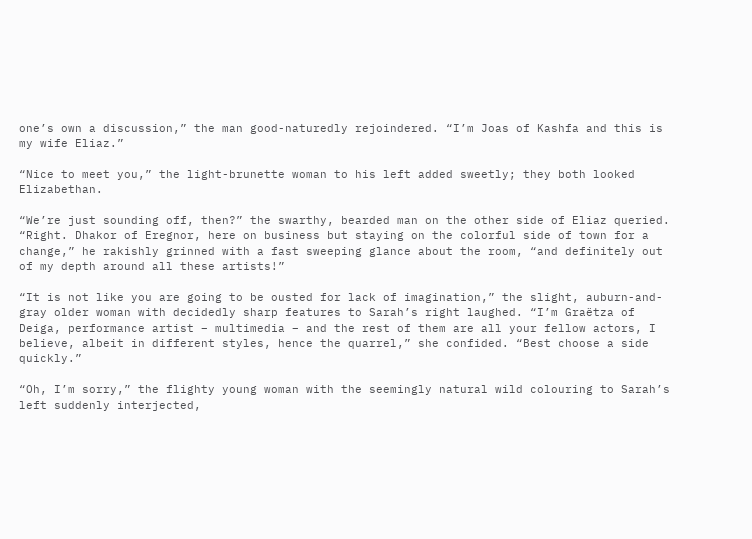one’s own a discussion,” the man good-naturedly rejoindered. “I’m Joas of Kashfa and this is my wife Eliaz.”

“Nice to meet you,” the light-brunette woman to his left added sweetly; they both looked Elizabethan.

“We’re just sounding off, then?” the swarthy, bearded man on the other side of Eliaz queried. “Right. Dhakor of Eregnor, here on business but staying on the colorful side of town for a change,” he rakishly grinned with a fast sweeping glance about the room, “and definitely out of my depth around all these artists!”

“It is not like you are going to be ousted for lack of imagination,” the slight, auburn-and-gray older woman with decidedly sharp features to Sarah’s right laughed. “I’m Graëtza of Deiga, performance artist – multimedia – and the rest of them are all your fellow actors, I believe, albeit in different styles, hence the quarrel,” she confided. “Best choose a side quickly.”

“Oh, I’m sorry,” the flighty young woman with the seemingly natural wild colouring to Sarah’s left suddenly interjected,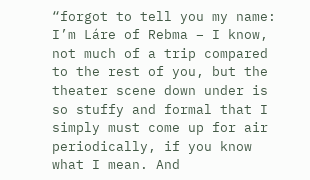“forgot to tell you my name: I’m Láre of Rebma – I know, not much of a trip compared to the rest of you, but the theater scene down under is so stuffy and formal that I simply must come up for air periodically, if you know what I mean. And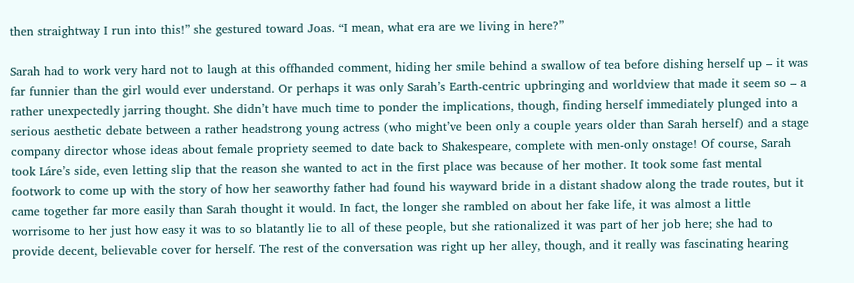then straightway I run into this!” she gestured toward Joas. “I mean, what era are we living in here?”

Sarah had to work very hard not to laugh at this offhanded comment, hiding her smile behind a swallow of tea before dishing herself up – it was far funnier than the girl would ever understand. Or perhaps it was only Sarah’s Earth-centric upbringing and worldview that made it seem so – a rather unexpectedly jarring thought. She didn’t have much time to ponder the implications, though, finding herself immediately plunged into a serious aesthetic debate between a rather headstrong young actress (who might’ve been only a couple years older than Sarah herself) and a stage company director whose ideas about female propriety seemed to date back to Shakespeare, complete with men-only onstage! Of course, Sarah took Láre’s side, even letting slip that the reason she wanted to act in the first place was because of her mother. It took some fast mental footwork to come up with the story of how her seaworthy father had found his wayward bride in a distant shadow along the trade routes, but it came together far more easily than Sarah thought it would. In fact, the longer she rambled on about her fake life, it was almost a little worrisome to her just how easy it was to so blatantly lie to all of these people, but she rationalized it was part of her job here; she had to provide decent, believable cover for herself. The rest of the conversation was right up her alley, though, and it really was fascinating hearing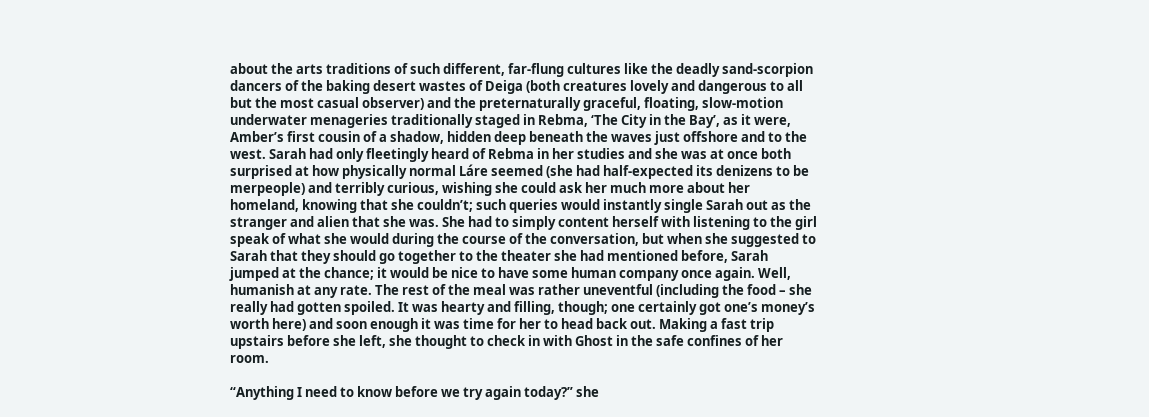about the arts traditions of such different, far-flung cultures like the deadly sand-scorpion dancers of the baking desert wastes of Deiga (both creatures lovely and dangerous to all but the most casual observer) and the preternaturally graceful, floating, slow-motion underwater menageries traditionally staged in Rebma, ‘The City in the Bay’, as it were, Amber’s first cousin of a shadow, hidden deep beneath the waves just offshore and to the west. Sarah had only fleetingly heard of Rebma in her studies and she was at once both surprised at how physically normal Láre seemed (she had half-expected its denizens to be merpeople) and terribly curious, wishing she could ask her much more about her homeland, knowing that she couldn’t; such queries would instantly single Sarah out as the stranger and alien that she was. She had to simply content herself with listening to the girl speak of what she would during the course of the conversation, but when she suggested to Sarah that they should go together to the theater she had mentioned before, Sarah jumped at the chance; it would be nice to have some human company once again. Well, humanish at any rate. The rest of the meal was rather uneventful (including the food – she really had gotten spoiled. It was hearty and filling, though; one certainly got one’s money’s worth here) and soon enough it was time for her to head back out. Making a fast trip upstairs before she left, she thought to check in with Ghost in the safe confines of her room.

“Anything I need to know before we try again today?” she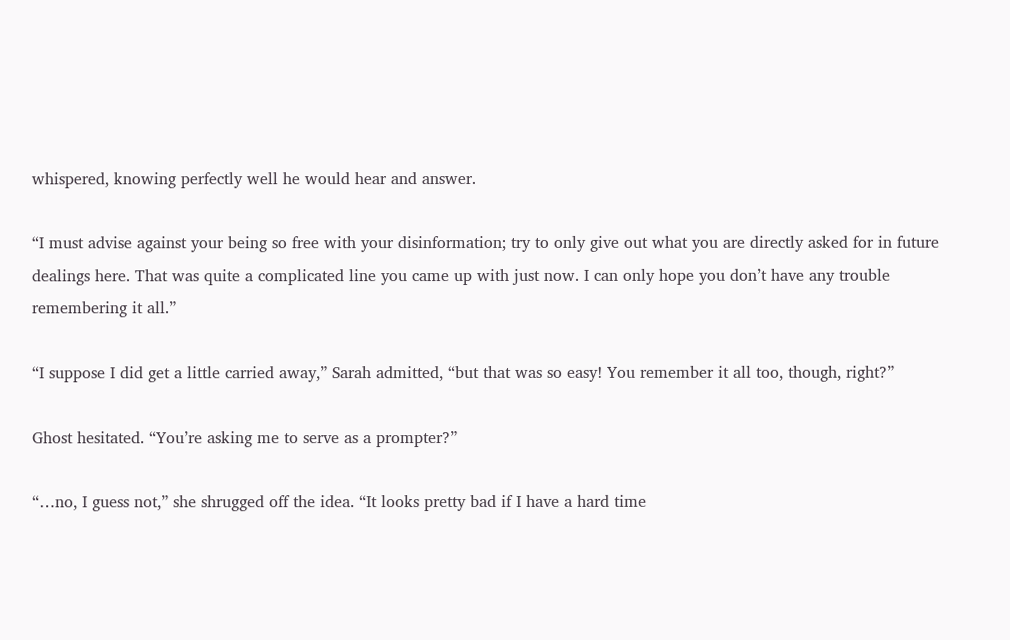whispered, knowing perfectly well he would hear and answer.

“I must advise against your being so free with your disinformation; try to only give out what you are directly asked for in future dealings here. That was quite a complicated line you came up with just now. I can only hope you don’t have any trouble remembering it all.”

“I suppose I did get a little carried away,” Sarah admitted, “but that was so easy! You remember it all too, though, right?”

Ghost hesitated. “You’re asking me to serve as a prompter?”

“…no, I guess not,” she shrugged off the idea. “It looks pretty bad if I have a hard time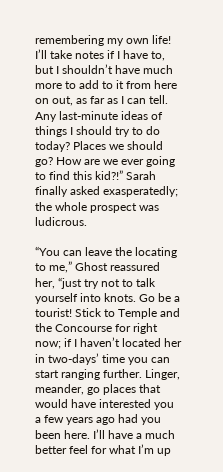remembering my own life! I’ll take notes if I have to, but I shouldn’t have much more to add to it from here on out, as far as I can tell. Any last-minute ideas of things I should try to do today? Places we should go? How are we ever going to find this kid?!” Sarah finally asked exasperatedly; the whole prospect was ludicrous.

“You can leave the locating to me,” Ghost reassured her, “just try not to talk yourself into knots. Go be a tourist! Stick to Temple and the Concourse for right now; if I haven’t located her in two-days’ time you can start ranging further. Linger, meander, go places that would have interested you a few years ago had you been here. I’ll have a much better feel for what I’m up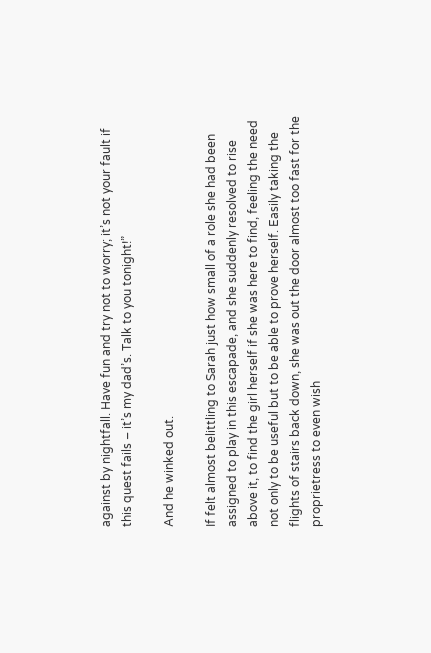against by nightfall. Have fun and try not to worry; it’s not your fault if this quest fails – it’s my dad’s. Talk to you tonight!”

And he winked out.

If felt almost belittling to Sarah just how small of a role she had been assigned to play in this escapade, and she suddenly resolved to rise above it, to find the girl herself if she was here to find, feeling the need not only to be useful but to be able to prove herself. Easily taking the flights of stairs back down, she was out the door almost too fast for the proprietress to even wish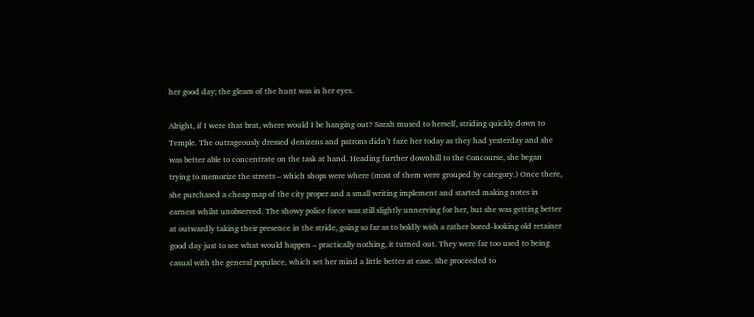her good day; the gleam of the hunt was in her eyes.

Alright, if I were that brat, where would I be hanging out? Sarah mused to herself, striding quickly down to Temple. The outrageously dressed denizens and patrons didn’t faze her today as they had yesterday and she was better able to concentrate on the task at hand. Heading further downhill to the Concourse, she began trying to memorize the streets – which shops were where (most of them were grouped by category.) Once there, she purchased a cheap map of the city proper and a small writing implement and started making notes in earnest whilst unobserved. The showy police force was still slightly unnerving for her, but she was getting better at outwardly taking their presence in the stride, going so far as to boldly wish a rather bored-looking old retainer good day just to see what would happen – practically nothing, it turned out. They were far too used to being casual with the general populace, which set her mind a little better at ease. She proceeded to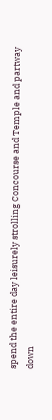spend the entire day leisurely strolling Concourse and Temple and partway down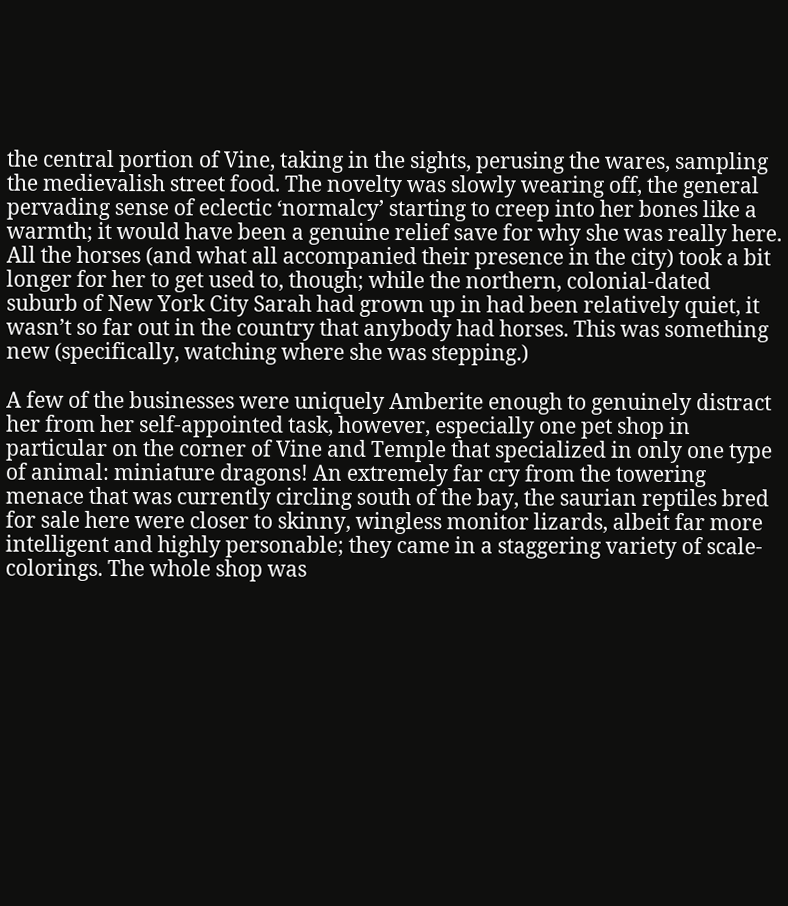the central portion of Vine, taking in the sights, perusing the wares, sampling the medievalish street food. The novelty was slowly wearing off, the general pervading sense of eclectic ‘normalcy’ starting to creep into her bones like a warmth; it would have been a genuine relief save for why she was really here. All the horses (and what all accompanied their presence in the city) took a bit longer for her to get used to, though; while the northern, colonial-dated suburb of New York City Sarah had grown up in had been relatively quiet, it wasn’t so far out in the country that anybody had horses. This was something new (specifically, watching where she was stepping.)

A few of the businesses were uniquely Amberite enough to genuinely distract her from her self-appointed task, however, especially one pet shop in particular on the corner of Vine and Temple that specialized in only one type of animal: miniature dragons! An extremely far cry from the towering menace that was currently circling south of the bay, the saurian reptiles bred for sale here were closer to skinny, wingless monitor lizards, albeit far more intelligent and highly personable; they came in a staggering variety of scale-colorings. The whole shop was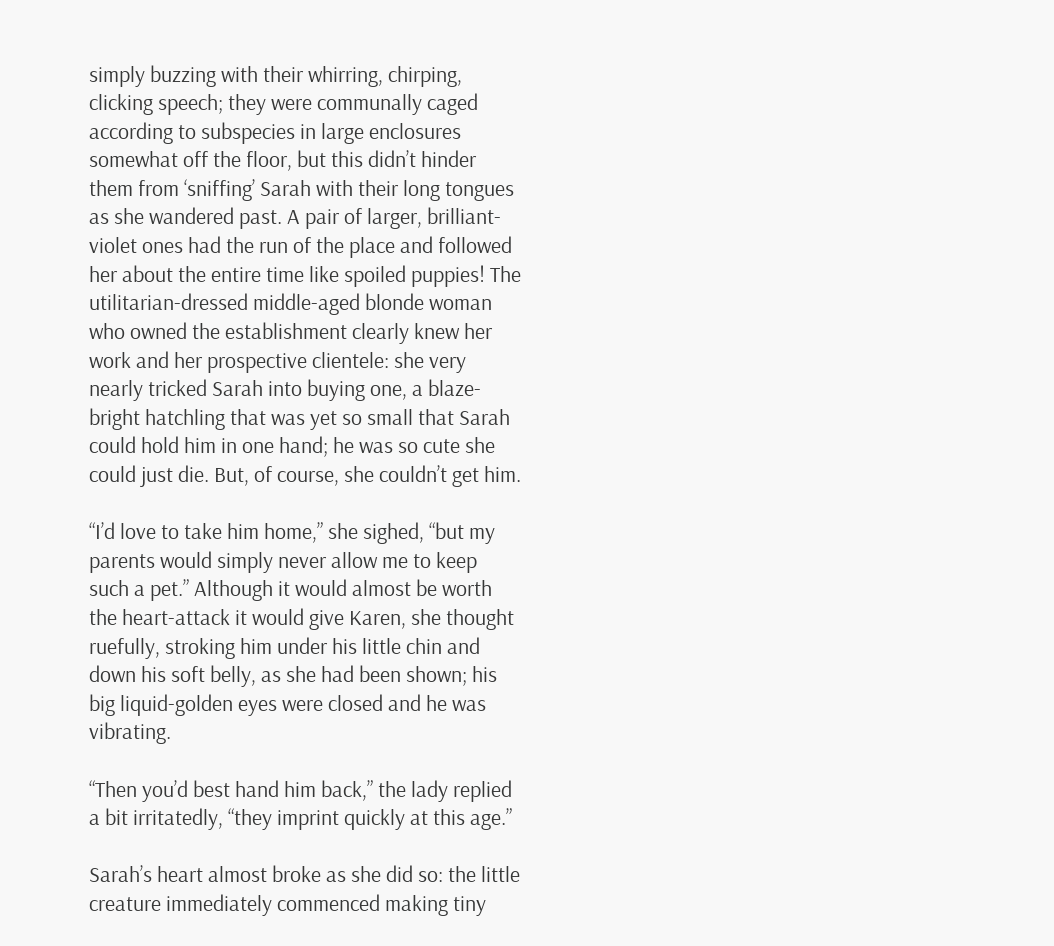simply buzzing with their whirring, chirping, clicking speech; they were communally caged according to subspecies in large enclosures somewhat off the floor, but this didn’t hinder them from ‘sniffing’ Sarah with their long tongues as she wandered past. A pair of larger, brilliant-violet ones had the run of the place and followed her about the entire time like spoiled puppies! The utilitarian-dressed middle-aged blonde woman who owned the establishment clearly knew her work and her prospective clientele: she very nearly tricked Sarah into buying one, a blaze-bright hatchling that was yet so small that Sarah could hold him in one hand; he was so cute she could just die. But, of course, she couldn’t get him.

“I’d love to take him home,” she sighed, “but my parents would simply never allow me to keep such a pet.” Although it would almost be worth the heart-attack it would give Karen, she thought ruefully, stroking him under his little chin and down his soft belly, as she had been shown; his big liquid-golden eyes were closed and he was vibrating.

“Then you’d best hand him back,” the lady replied a bit irritatedly, “they imprint quickly at this age.”

Sarah’s heart almost broke as she did so: the little creature immediately commenced making tiny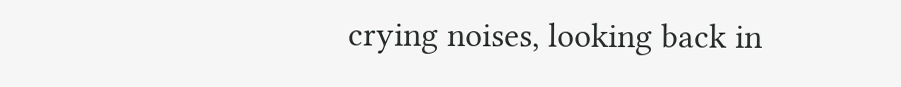crying noises, looking back in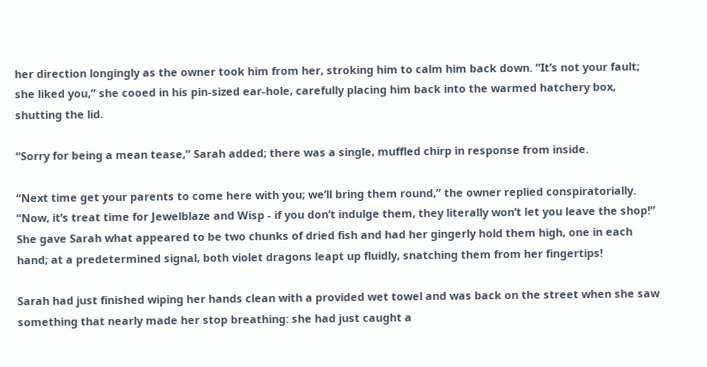her direction longingly as the owner took him from her, stroking him to calm him back down. “It’s not your fault; she liked you,” she cooed in his pin-sized ear-hole, carefully placing him back into the warmed hatchery box, shutting the lid.

“Sorry for being a mean tease,” Sarah added; there was a single, muffled chirp in response from inside.

“Next time get your parents to come here with you; we’ll bring them round,” the owner replied conspiratorially. “Now, it’s treat time for Jewelblaze and Wisp - if you don’t indulge them, they literally won’t let you leave the shop!” She gave Sarah what appeared to be two chunks of dried fish and had her gingerly hold them high, one in each hand; at a predetermined signal, both violet dragons leapt up fluidly, snatching them from her fingertips!

Sarah had just finished wiping her hands clean with a provided wet towel and was back on the street when she saw something that nearly made her stop breathing: she had just caught a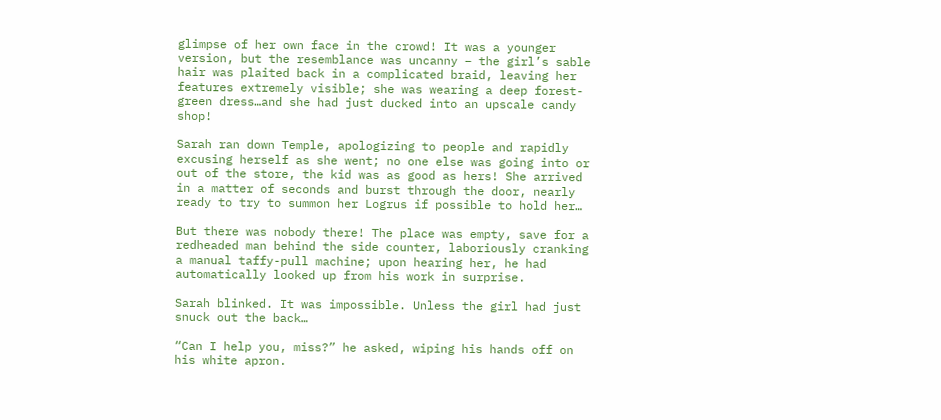glimpse of her own face in the crowd! It was a younger version, but the resemblance was uncanny – the girl’s sable hair was plaited back in a complicated braid, leaving her features extremely visible; she was wearing a deep forest-green dress…and she had just ducked into an upscale candy shop!

Sarah ran down Temple, apologizing to people and rapidly excusing herself as she went; no one else was going into or out of the store, the kid was as good as hers! She arrived in a matter of seconds and burst through the door, nearly ready to try to summon her Logrus if possible to hold her…

But there was nobody there! The place was empty, save for a redheaded man behind the side counter, laboriously cranking a manual taffy-pull machine; upon hearing her, he had automatically looked up from his work in surprise.

Sarah blinked. It was impossible. Unless the girl had just snuck out the back…

“Can I help you, miss?” he asked, wiping his hands off on his white apron.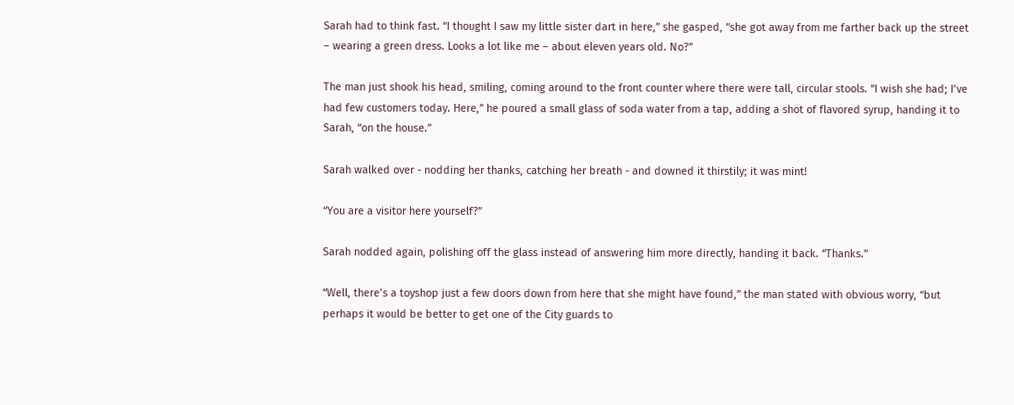Sarah had to think fast. “I thought I saw my little sister dart in here,” she gasped, “she got away from me farther back up the street – wearing a green dress. Looks a lot like me – about eleven years old. No?”

The man just shook his head, smiling, coming around to the front counter where there were tall, circular stools. “I wish she had; I’ve had few customers today. Here,” he poured a small glass of soda water from a tap, adding a shot of flavored syrup, handing it to Sarah, “on the house.”

Sarah walked over - nodding her thanks, catching her breath - and downed it thirstily; it was mint!

“You are a visitor here yourself?”

Sarah nodded again, polishing off the glass instead of answering him more directly, handing it back. “Thanks.”

“Well, there’s a toyshop just a few doors down from here that she might have found,” the man stated with obvious worry, “but perhaps it would be better to get one of the City guards to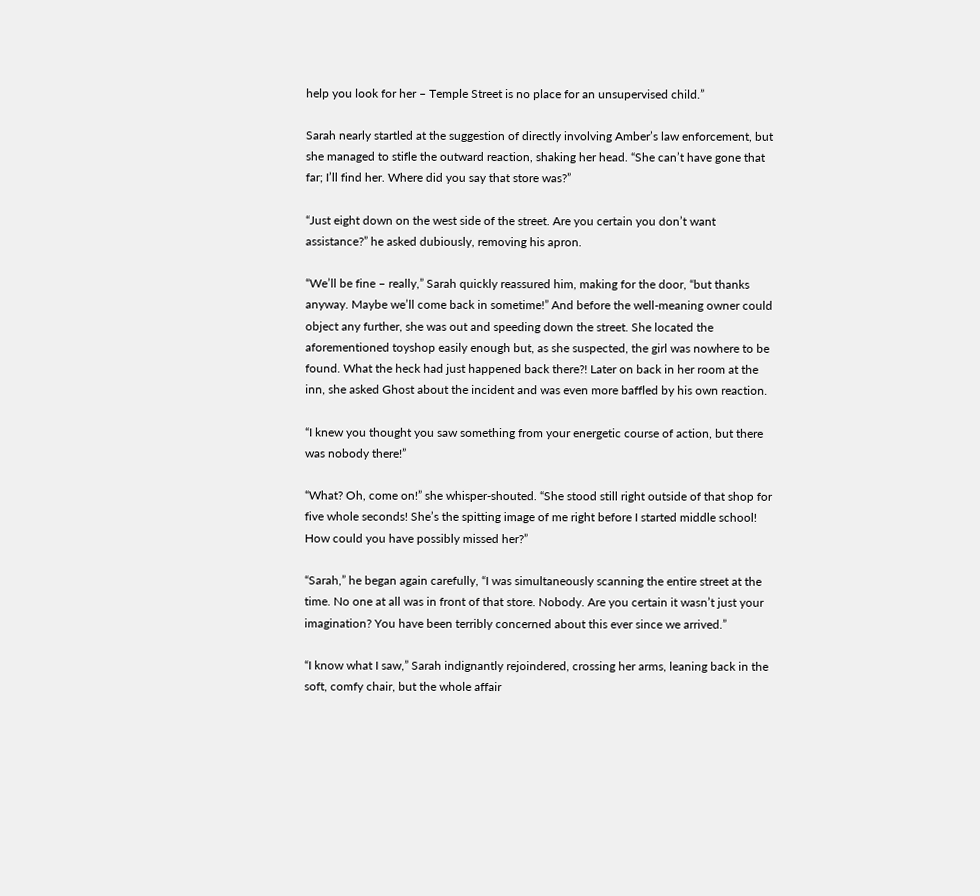help you look for her – Temple Street is no place for an unsupervised child.”

Sarah nearly startled at the suggestion of directly involving Amber’s law enforcement, but she managed to stifle the outward reaction, shaking her head. “She can’t have gone that far; I’ll find her. Where did you say that store was?”

“Just eight down on the west side of the street. Are you certain you don’t want assistance?” he asked dubiously, removing his apron.

“We’ll be fine – really,” Sarah quickly reassured him, making for the door, “but thanks anyway. Maybe we’ll come back in sometime!” And before the well-meaning owner could object any further, she was out and speeding down the street. She located the aforementioned toyshop easily enough but, as she suspected, the girl was nowhere to be found. What the heck had just happened back there?! Later on back in her room at the inn, she asked Ghost about the incident and was even more baffled by his own reaction.

“I knew you thought you saw something from your energetic course of action, but there was nobody there!”

“What? Oh, come on!” she whisper-shouted. “She stood still right outside of that shop for five whole seconds! She’s the spitting image of me right before I started middle school! How could you have possibly missed her?”

“Sarah,” he began again carefully, “I was simultaneously scanning the entire street at the time. No one at all was in front of that store. Nobody. Are you certain it wasn’t just your imagination? You have been terribly concerned about this ever since we arrived.”

“I know what I saw,” Sarah indignantly rejoindered, crossing her arms, leaning back in the soft, comfy chair, but the whole affair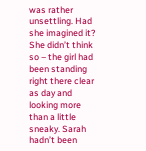was rather unsettling. Had she imagined it? She didn’t think so – the girl had been standing right there clear as day and looking more than a little sneaky. Sarah hadn’t been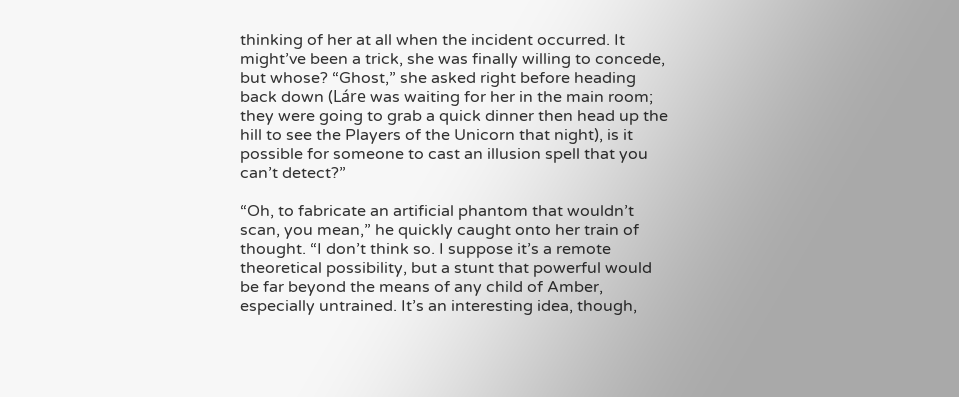thinking of her at all when the incident occurred. It might’ve been a trick, she was finally willing to concede, but whose? “Ghost,” she asked right before heading back down (Láre was waiting for her in the main room; they were going to grab a quick dinner then head up the hill to see the Players of the Unicorn that night), is it possible for someone to cast an illusion spell that you can’t detect?”

“Oh, to fabricate an artificial phantom that wouldn’t scan, you mean,” he quickly caught onto her train of thought. “I don’t think so. I suppose it’s a remote theoretical possibility, but a stunt that powerful would be far beyond the means of any child of Amber, especially untrained. It’s an interesting idea, though,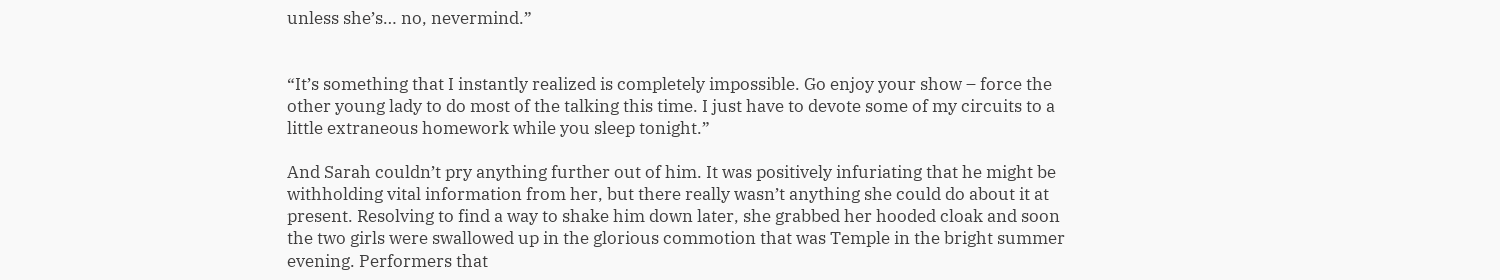unless she’s… no, nevermind.”


“It’s something that I instantly realized is completely impossible. Go enjoy your show – force the other young lady to do most of the talking this time. I just have to devote some of my circuits to a little extraneous homework while you sleep tonight.”

And Sarah couldn’t pry anything further out of him. It was positively infuriating that he might be withholding vital information from her, but there really wasn’t anything she could do about it at present. Resolving to find a way to shake him down later, she grabbed her hooded cloak and soon the two girls were swallowed up in the glorious commotion that was Temple in the bright summer evening. Performers that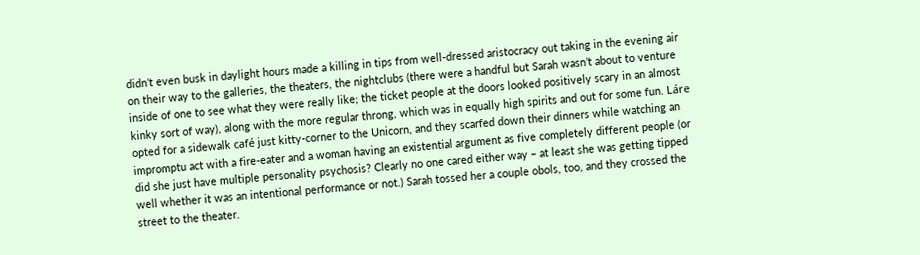didn’t even busk in daylight hours made a killing in tips from well-dressed aristocracy out taking in the evening air on their way to the galleries, the theaters, the nightclubs (there were a handful but Sarah wasn’t about to venture inside of one to see what they were really like; the ticket people at the doors looked positively scary in an almost kinky sort of way), along with the more regular throng, which was in equally high spirits and out for some fun. Láre opted for a sidewalk café just kitty-corner to the Unicorn, and they scarfed down their dinners while watching an impromptu act with a fire-eater and a woman having an existential argument as five completely different people (or did she just have multiple personality psychosis? Clearly no one cared either way – at least she was getting tipped well whether it was an intentional performance or not.) Sarah tossed her a couple obols, too, and they crossed the street to the theater.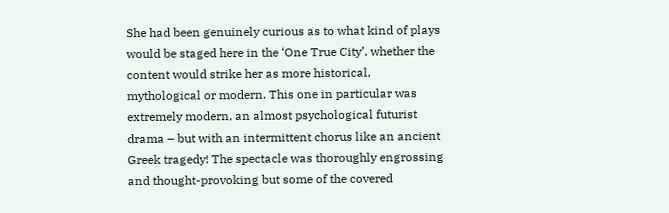She had been genuinely curious as to what kind of plays would be staged here in the ‘One True City’, whether the content would strike her as more historical, mythological or modern. This one in particular was extremely modern, an almost psychological futurist drama – but with an intermittent chorus like an ancient Greek tragedy! The spectacle was thoroughly engrossing and thought-provoking but some of the covered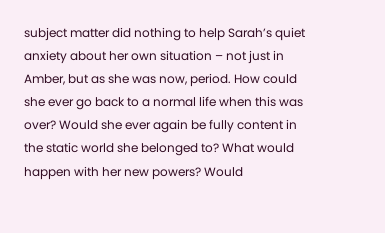subject matter did nothing to help Sarah’s quiet anxiety about her own situation – not just in Amber, but as she was now, period. How could she ever go back to a normal life when this was over? Would she ever again be fully content in the static world she belonged to? What would happen with her new powers? Would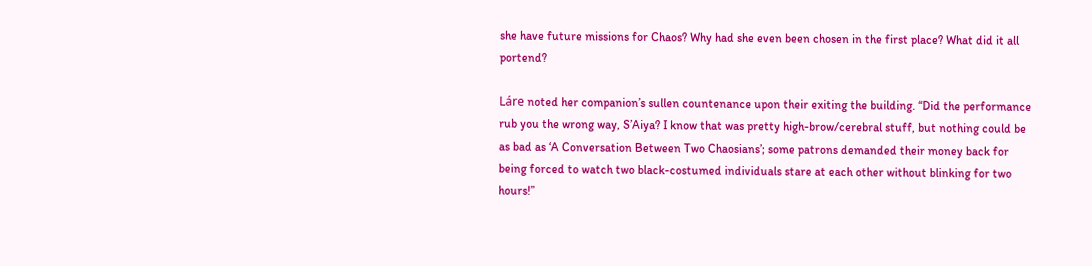she have future missions for Chaos? Why had she even been chosen in the first place? What did it all portend?

Láre noted her companion’s sullen countenance upon their exiting the building. “Did the performance rub you the wrong way, S’Aiya? I know that was pretty high-brow/cerebral stuff, but nothing could be as bad as ‘A Conversation Between Two Chaosians’; some patrons demanded their money back for being forced to watch two black-costumed individuals stare at each other without blinking for two hours!”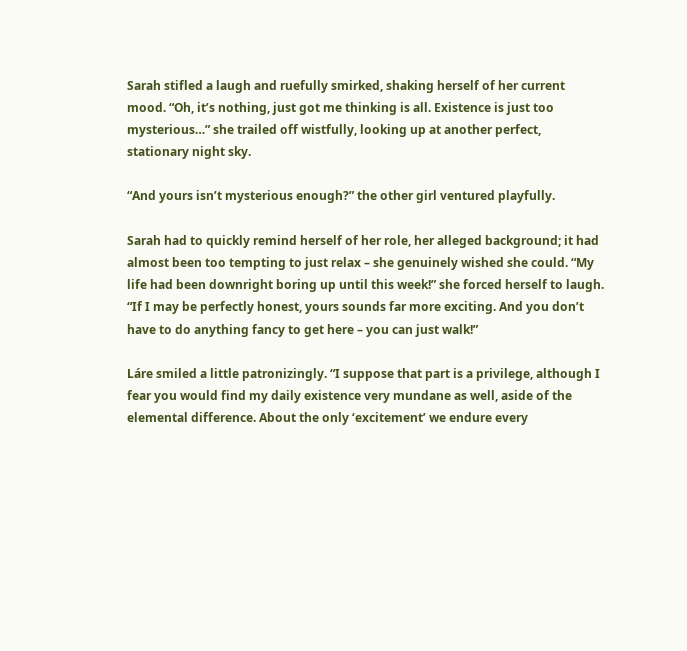Sarah stifled a laugh and ruefully smirked, shaking herself of her current mood. “Oh, it’s nothing, just got me thinking is all. Existence is just too mysterious…” she trailed off wistfully, looking up at another perfect, stationary night sky.

“And yours isn’t mysterious enough?” the other girl ventured playfully.

Sarah had to quickly remind herself of her role, her alleged background; it had almost been too tempting to just relax – she genuinely wished she could. “My life had been downright boring up until this week!” she forced herself to laugh. “If I may be perfectly honest, yours sounds far more exciting. And you don’t have to do anything fancy to get here – you can just walk!”

Láre smiled a little patronizingly. “I suppose that part is a privilege, although I fear you would find my daily existence very mundane as well, aside of the elemental difference. About the only ‘excitement’ we endure every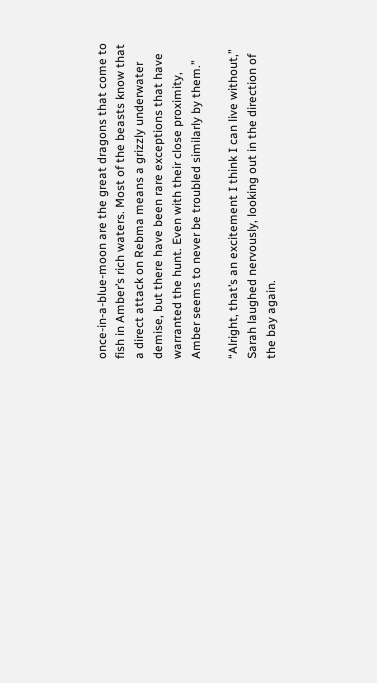once-in-a-blue-moon are the great dragons that come to fish in Amber’s rich waters. Most of the beasts know that a direct attack on Rebma means a grizzly underwater demise, but there have been rare exceptions that have warranted the hunt. Even with their close proximity, Amber seems to never be troubled similarly by them.”

“Alright, that’s an excitement I think I can live without,” Sarah laughed nervously, looking out in the direction of the bay again.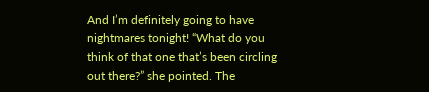And I’m definitely going to have nightmares tonight! “What do you think of that one that’s been circling out there?” she pointed. The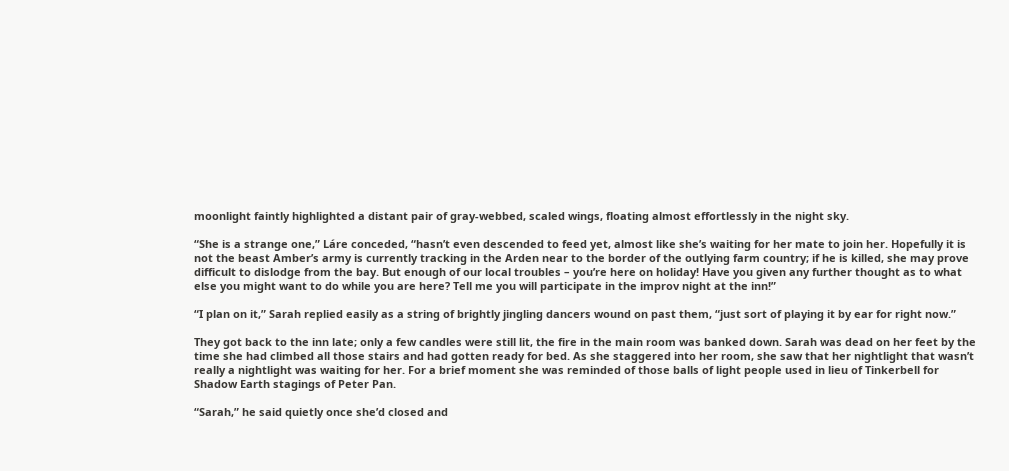moonlight faintly highlighted a distant pair of gray-webbed, scaled wings, floating almost effortlessly in the night sky.

“She is a strange one,” Láre conceded, “hasn’t even descended to feed yet, almost like she’s waiting for her mate to join her. Hopefully it is not the beast Amber’s army is currently tracking in the Arden near to the border of the outlying farm country; if he is killed, she may prove difficult to dislodge from the bay. But enough of our local troubles – you’re here on holiday! Have you given any further thought as to what else you might want to do while you are here? Tell me you will participate in the improv night at the inn!”

“I plan on it,” Sarah replied easily as a string of brightly jingling dancers wound on past them, “just sort of playing it by ear for right now.”

They got back to the inn late; only a few candles were still lit, the fire in the main room was banked down. Sarah was dead on her feet by the time she had climbed all those stairs and had gotten ready for bed. As she staggered into her room, she saw that her nightlight that wasn’t really a nightlight was waiting for her. For a brief moment she was reminded of those balls of light people used in lieu of Tinkerbell for Shadow Earth stagings of Peter Pan.

“Sarah,” he said quietly once she’d closed and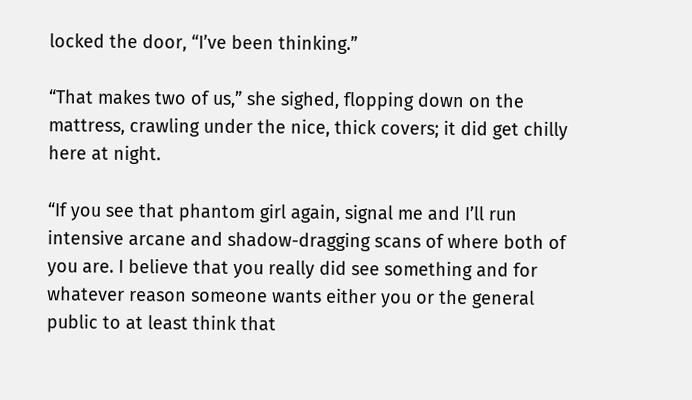locked the door, “I’ve been thinking.”

“That makes two of us,” she sighed, flopping down on the mattress, crawling under the nice, thick covers; it did get chilly here at night.

“If you see that phantom girl again, signal me and I’ll run intensive arcane and shadow-dragging scans of where both of you are. I believe that you really did see something and for whatever reason someone wants either you or the general public to at least think that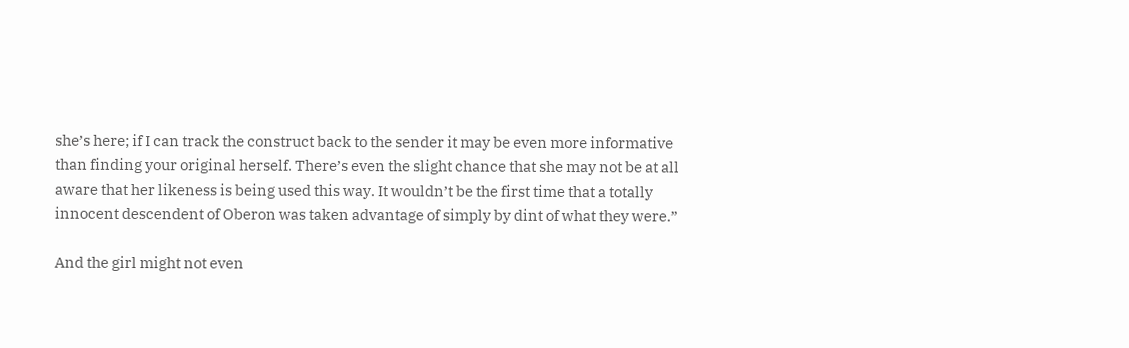she’s here; if I can track the construct back to the sender it may be even more informative than finding your original herself. There’s even the slight chance that she may not be at all aware that her likeness is being used this way. It wouldn’t be the first time that a totally innocent descendent of Oberon was taken advantage of simply by dint of what they were.”

And the girl might not even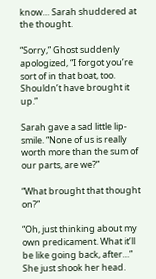know… Sarah shuddered at the thought.

“Sorry,” Ghost suddenly apologized, “I forgot you’re sort of in that boat, too. Shouldn’t have brought it up.”

Sarah gave a sad little lip-smile. “None of us is really worth more than the sum of our parts, are we?”

“What brought that thought on?”

“Oh, just thinking about my own predicament. What it’ll be like going back, after…” She just shook her head.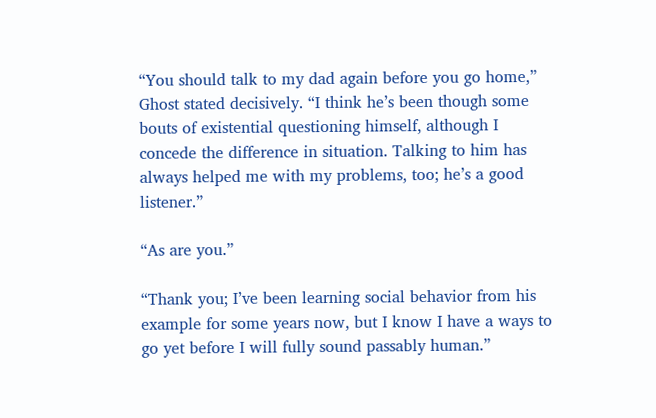“You should talk to my dad again before you go home,” Ghost stated decisively. “I think he’s been though some bouts of existential questioning himself, although I concede the difference in situation. Talking to him has always helped me with my problems, too; he’s a good listener.”

“As are you.”

“Thank you; I’ve been learning social behavior from his example for some years now, but I know I have a ways to go yet before I will fully sound passably human.”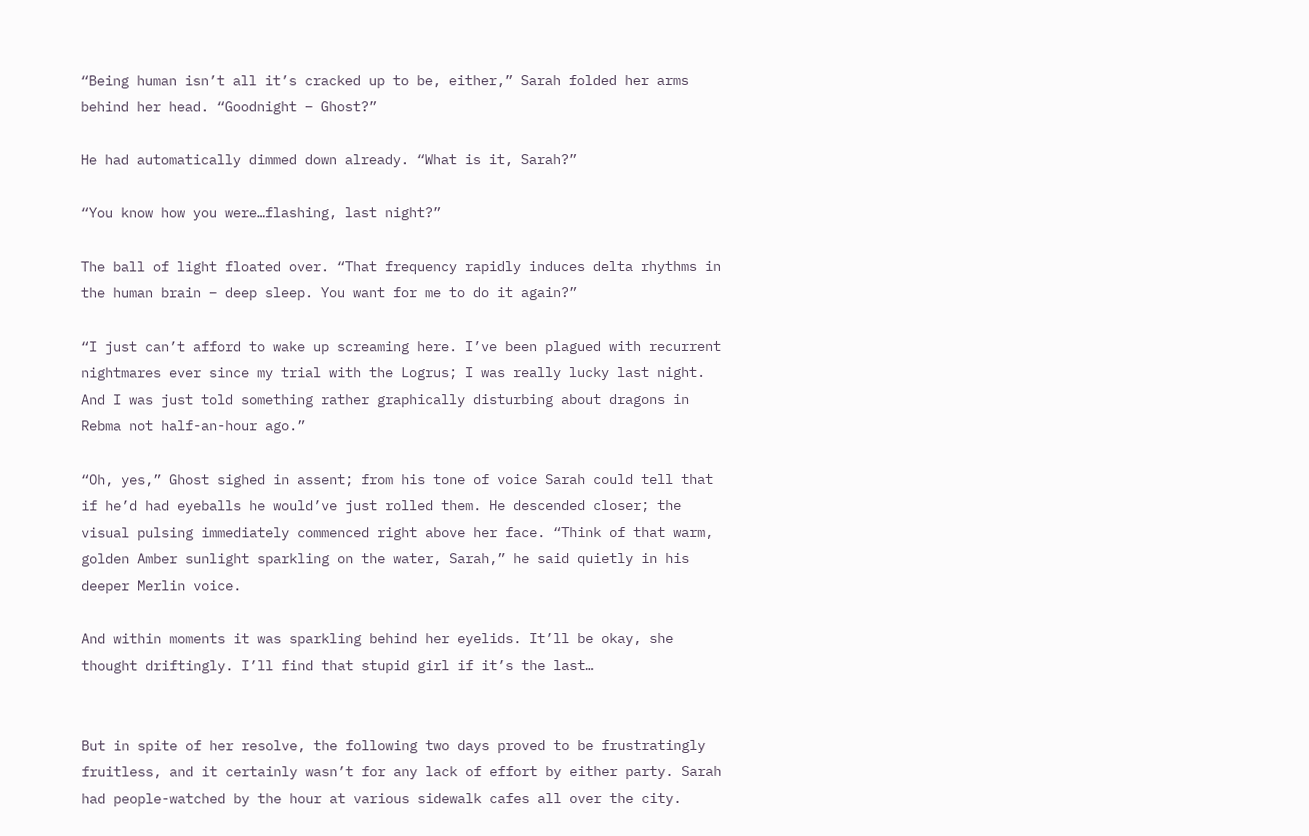“Being human isn’t all it’s cracked up to be, either,” Sarah folded her arms behind her head. “Goodnight – Ghost?”

He had automatically dimmed down already. “What is it, Sarah?”

“You know how you were…flashing, last night?”

The ball of light floated over. “That frequency rapidly induces delta rhythms in the human brain – deep sleep. You want for me to do it again?”

“I just can’t afford to wake up screaming here. I’ve been plagued with recurrent nightmares ever since my trial with the Logrus; I was really lucky last night. And I was just told something rather graphically disturbing about dragons in Rebma not half-an-hour ago.”

“Oh, yes,” Ghost sighed in assent; from his tone of voice Sarah could tell that if he’d had eyeballs he would’ve just rolled them. He descended closer; the visual pulsing immediately commenced right above her face. “Think of that warm, golden Amber sunlight sparkling on the water, Sarah,” he said quietly in his deeper Merlin voice.

And within moments it was sparkling behind her eyelids. It’ll be okay, she thought driftingly. I’ll find that stupid girl if it’s the last…


But in spite of her resolve, the following two days proved to be frustratingly fruitless, and it certainly wasn’t for any lack of effort by either party. Sarah had people-watched by the hour at various sidewalk cafes all over the city.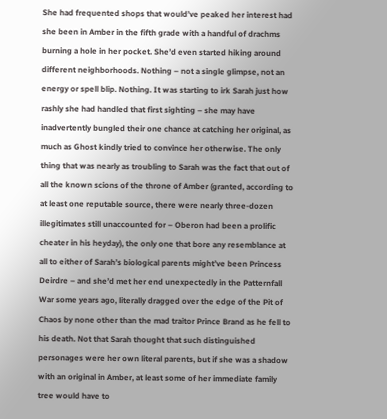She had frequented shops that would’ve peaked her interest had she been in Amber in the fifth grade with a handful of drachms burning a hole in her pocket. She’d even started hiking around different neighborhoods. Nothing – not a single glimpse, not an energy or spell blip. Nothing. It was starting to irk Sarah just how rashly she had handled that first sighting – she may have inadvertently bungled their one chance at catching her original, as much as Ghost kindly tried to convince her otherwise. The only thing that was nearly as troubling to Sarah was the fact that out of all the known scions of the throne of Amber (granted, according to at least one reputable source, there were nearly three-dozen illegitimates still unaccounted for – Oberon had been a prolific cheater in his heyday), the only one that bore any resemblance at all to either of Sarah’s biological parents might’ve been Princess Deirdre – and she’d met her end unexpectedly in the Patternfall War some years ago, literally dragged over the edge of the Pit of Chaos by none other than the mad traitor Prince Brand as he fell to his death. Not that Sarah thought that such distinguished personages were her own literal parents, but if she was a shadow with an original in Amber, at least some of her immediate family tree would have to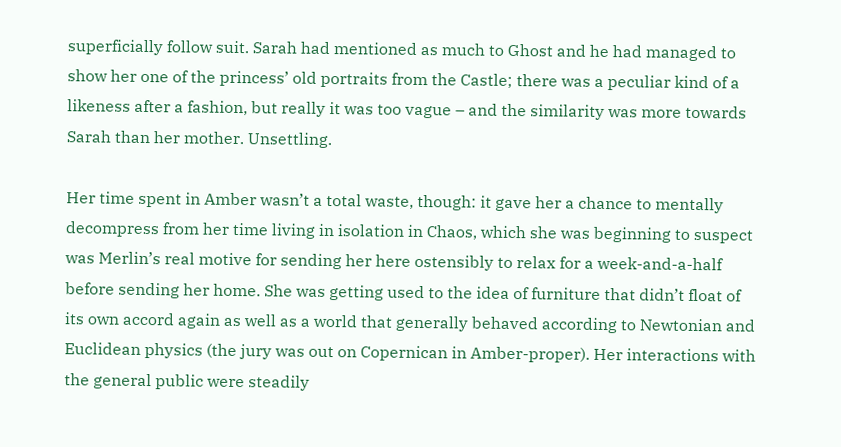superficially follow suit. Sarah had mentioned as much to Ghost and he had managed to show her one of the princess’ old portraits from the Castle; there was a peculiar kind of a likeness after a fashion, but really it was too vague – and the similarity was more towards Sarah than her mother. Unsettling.

Her time spent in Amber wasn’t a total waste, though: it gave her a chance to mentally decompress from her time living in isolation in Chaos, which she was beginning to suspect was Merlin’s real motive for sending her here ostensibly to relax for a week-and-a-half before sending her home. She was getting used to the idea of furniture that didn’t float of its own accord again as well as a world that generally behaved according to Newtonian and Euclidean physics (the jury was out on Copernican in Amber-proper). Her interactions with the general public were steadily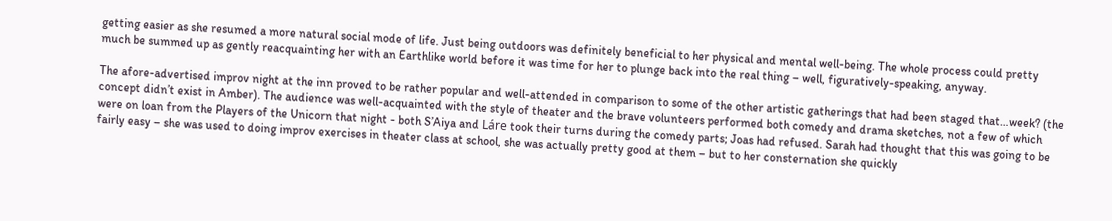getting easier as she resumed a more natural social mode of life. Just being outdoors was definitely beneficial to her physical and mental well-being. The whole process could pretty much be summed up as gently reacquainting her with an Earthlike world before it was time for her to plunge back into the real thing – well, figuratively-speaking, anyway.

The afore-advertised improv night at the inn proved to be rather popular and well-attended in comparison to some of the other artistic gatherings that had been staged that…week? (the concept didn’t exist in Amber). The audience was well-acquainted with the style of theater and the brave volunteers performed both comedy and drama sketches, not a few of which were on loan from the Players of the Unicorn that night - both S’Aiya and Láre took their turns during the comedy parts; Joas had refused. Sarah had thought that this was going to be fairly easy – she was used to doing improv exercises in theater class at school, she was actually pretty good at them – but to her consternation she quickly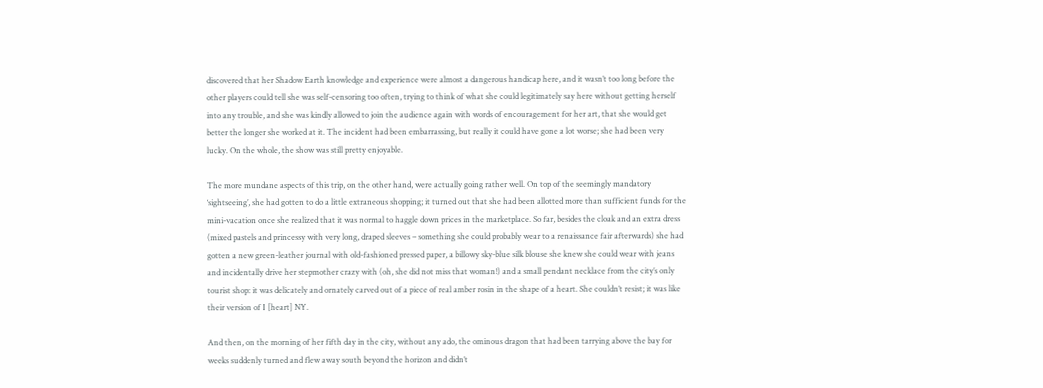discovered that her Shadow Earth knowledge and experience were almost a dangerous handicap here, and it wasn’t too long before the other players could tell she was self-censoring too often, trying to think of what she could legitimately say here without getting herself into any trouble, and she was kindly allowed to join the audience again with words of encouragement for her art, that she would get better the longer she worked at it. The incident had been embarrassing, but really it could have gone a lot worse; she had been very lucky. On the whole, the show was still pretty enjoyable.

The more mundane aspects of this trip, on the other hand, were actually going rather well. On top of the seemingly mandatory ‘sightseeing’, she had gotten to do a little extraneous shopping; it turned out that she had been allotted more than sufficient funds for the mini-vacation once she realized that it was normal to haggle down prices in the marketplace. So far, besides the cloak and an extra dress (mixed pastels and princessy with very long, draped sleeves – something she could probably wear to a renaissance fair afterwards) she had gotten a new green-leather journal with old-fashioned pressed paper, a billowy sky-blue silk blouse she knew she could wear with jeans and incidentally drive her stepmother crazy with (oh, she did not miss that woman!) and a small pendant necklace from the city’s only tourist shop: it was delicately and ornately carved out of a piece of real amber rosin in the shape of a heart. She couldn’t resist; it was like their version of I [heart] NY.

And then, on the morning of her fifth day in the city, without any ado, the ominous dragon that had been tarrying above the bay for weeks suddenly turned and flew away south beyond the horizon and didn’t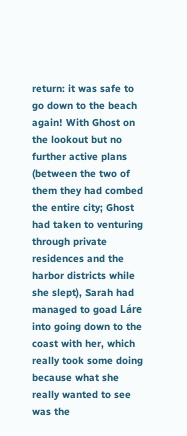return: it was safe to go down to the beach again! With Ghost on the lookout but no further active plans (between the two of them they had combed the entire city; Ghost had taken to venturing through private residences and the harbor districts while she slept), Sarah had managed to goad Láre into going down to the coast with her, which really took some doing because what she really wanted to see was the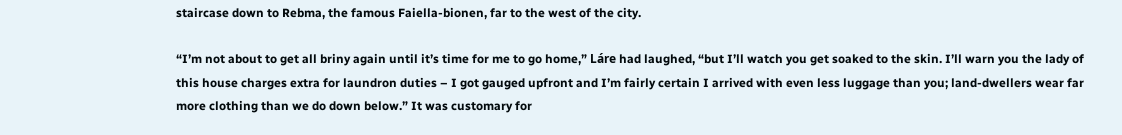staircase down to Rebma, the famous Faiella-bionen, far to the west of the city.

“I’m not about to get all briny again until it’s time for me to go home,” Láre had laughed, “but I’ll watch you get soaked to the skin. I’ll warn you the lady of this house charges extra for laundron duties – I got gauged upfront and I’m fairly certain I arrived with even less luggage than you; land-dwellers wear far more clothing than we do down below.” It was customary for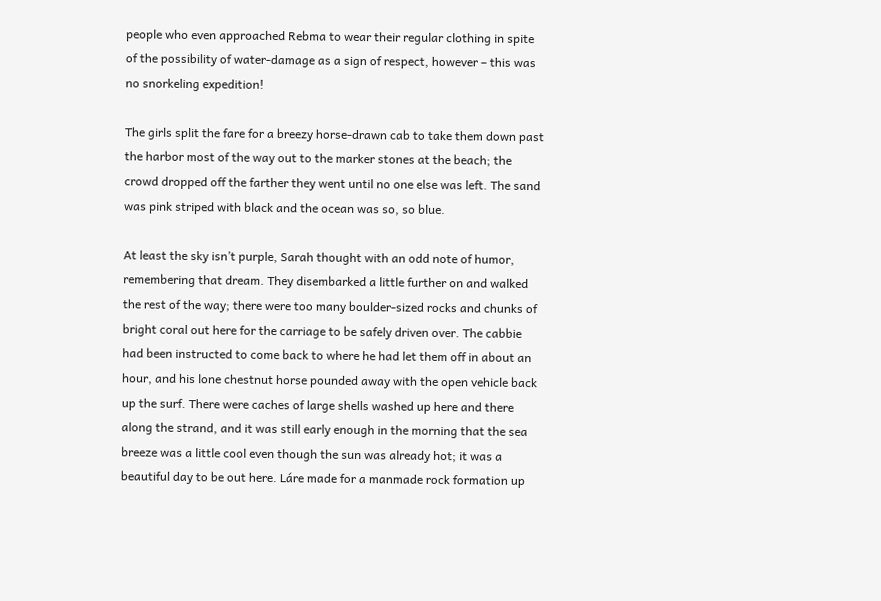people who even approached Rebma to wear their regular clothing in spite of the possibility of water-damage as a sign of respect, however – this was no snorkeling expedition!

The girls split the fare for a breezy horse-drawn cab to take them down past the harbor most of the way out to the marker stones at the beach; the crowd dropped off the farther they went until no one else was left. The sand was pink striped with black and the ocean was so, so blue.

At least the sky isn’t purple, Sarah thought with an odd note of humor, remembering that dream. They disembarked a little further on and walked the rest of the way; there were too many boulder-sized rocks and chunks of bright coral out here for the carriage to be safely driven over. The cabbie had been instructed to come back to where he had let them off in about an hour, and his lone chestnut horse pounded away with the open vehicle back up the surf. There were caches of large shells washed up here and there along the strand, and it was still early enough in the morning that the sea breeze was a little cool even though the sun was already hot; it was a beautiful day to be out here. Láre made for a manmade rock formation up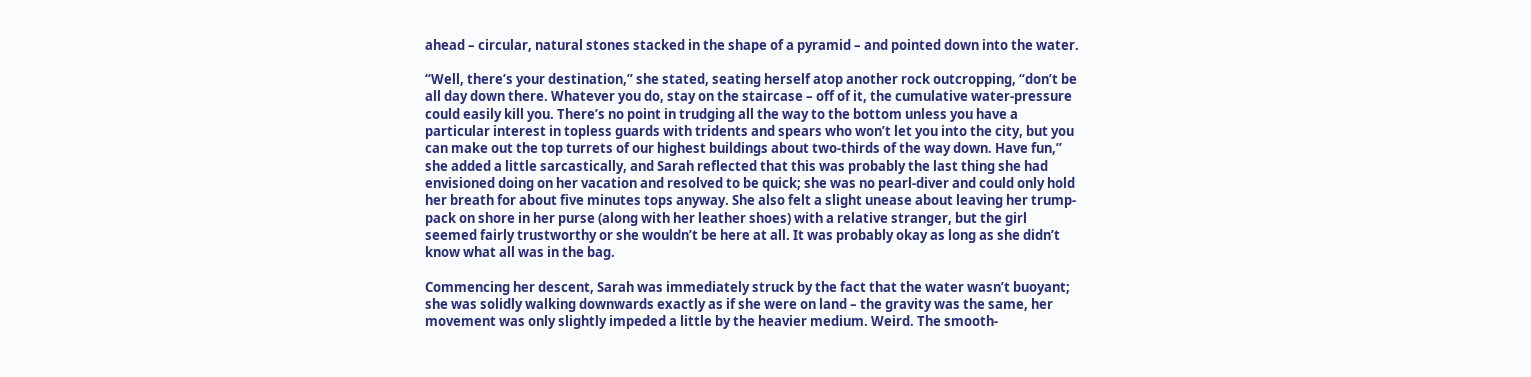ahead – circular, natural stones stacked in the shape of a pyramid – and pointed down into the water.

“Well, there’s your destination,” she stated, seating herself atop another rock outcropping, “don’t be all day down there. Whatever you do, stay on the staircase – off of it, the cumulative water-pressure could easily kill you. There’s no point in trudging all the way to the bottom unless you have a particular interest in topless guards with tridents and spears who won’t let you into the city, but you can make out the top turrets of our highest buildings about two-thirds of the way down. Have fun,” she added a little sarcastically, and Sarah reflected that this was probably the last thing she had envisioned doing on her vacation and resolved to be quick; she was no pearl-diver and could only hold her breath for about five minutes tops anyway. She also felt a slight unease about leaving her trump-pack on shore in her purse (along with her leather shoes) with a relative stranger, but the girl seemed fairly trustworthy or she wouldn’t be here at all. It was probably okay as long as she didn’t know what all was in the bag.

Commencing her descent, Sarah was immediately struck by the fact that the water wasn’t buoyant; she was solidly walking downwards exactly as if she were on land – the gravity was the same, her movement was only slightly impeded a little by the heavier medium. Weird. The smooth-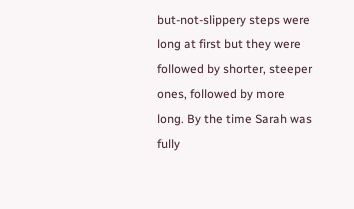but-not-slippery steps were long at first but they were followed by shorter, steeper ones, followed by more long. By the time Sarah was fully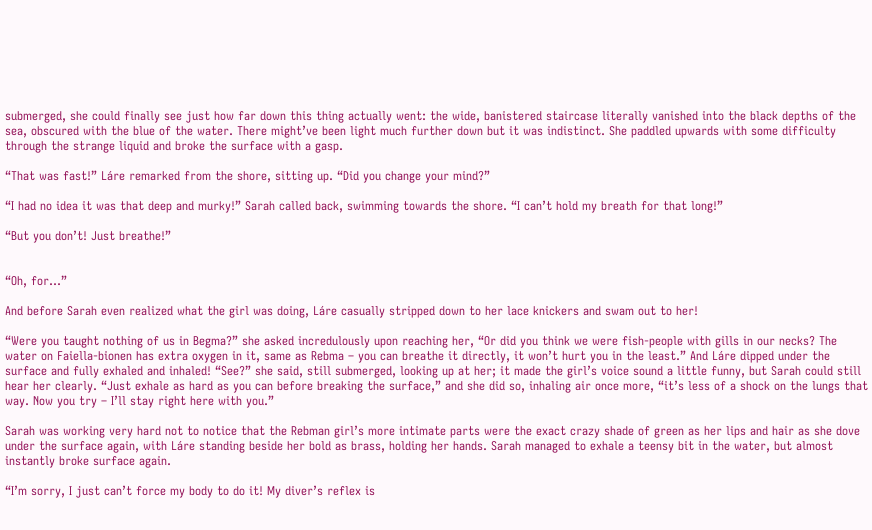submerged, she could finally see just how far down this thing actually went: the wide, banistered staircase literally vanished into the black depths of the sea, obscured with the blue of the water. There might’ve been light much further down but it was indistinct. She paddled upwards with some difficulty through the strange liquid and broke the surface with a gasp.

“That was fast!” Láre remarked from the shore, sitting up. “Did you change your mind?”

“I had no idea it was that deep and murky!” Sarah called back, swimming towards the shore. “I can’t hold my breath for that long!”

“But you don’t! Just breathe!”


“Oh, for…”

And before Sarah even realized what the girl was doing, Láre casually stripped down to her lace knickers and swam out to her!

“Were you taught nothing of us in Begma?” she asked incredulously upon reaching her, “Or did you think we were fish-people with gills in our necks? The water on Faiella-bionen has extra oxygen in it, same as Rebma – you can breathe it directly, it won’t hurt you in the least.” And Láre dipped under the surface and fully exhaled and inhaled! “See?” she said, still submerged, looking up at her; it made the girl’s voice sound a little funny, but Sarah could still hear her clearly. “Just exhale as hard as you can before breaking the surface,” and she did so, inhaling air once more, “it’s less of a shock on the lungs that way. Now you try – I’ll stay right here with you.”

Sarah was working very hard not to notice that the Rebman girl’s more intimate parts were the exact crazy shade of green as her lips and hair as she dove under the surface again, with Láre standing beside her bold as brass, holding her hands. Sarah managed to exhale a teensy bit in the water, but almost instantly broke surface again.

“I’m sorry, I just can’t force my body to do it! My diver’s reflex is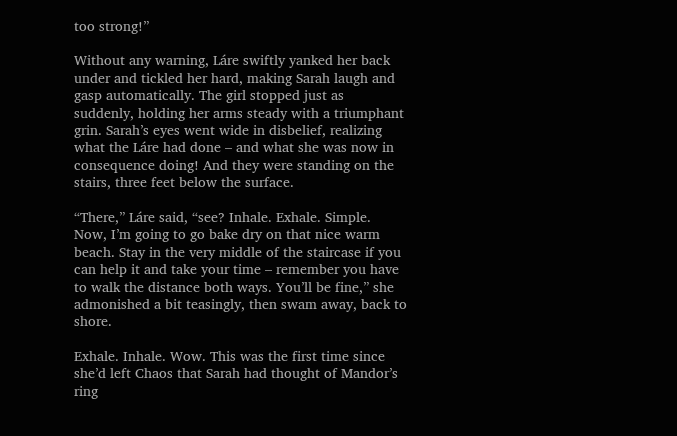too strong!”

Without any warning, Láre swiftly yanked her back under and tickled her hard, making Sarah laugh and gasp automatically. The girl stopped just as suddenly, holding her arms steady with a triumphant grin. Sarah’s eyes went wide in disbelief, realizing what the Láre had done – and what she was now in consequence doing! And they were standing on the stairs, three feet below the surface.

“There,” Láre said, “see? Inhale. Exhale. Simple. Now, I’m going to go bake dry on that nice warm beach. Stay in the very middle of the staircase if you can help it and take your time – remember you have to walk the distance both ways. You’ll be fine,” she admonished a bit teasingly, then swam away, back to shore.

Exhale. Inhale. Wow. This was the first time since she’d left Chaos that Sarah had thought of Mandor’s ring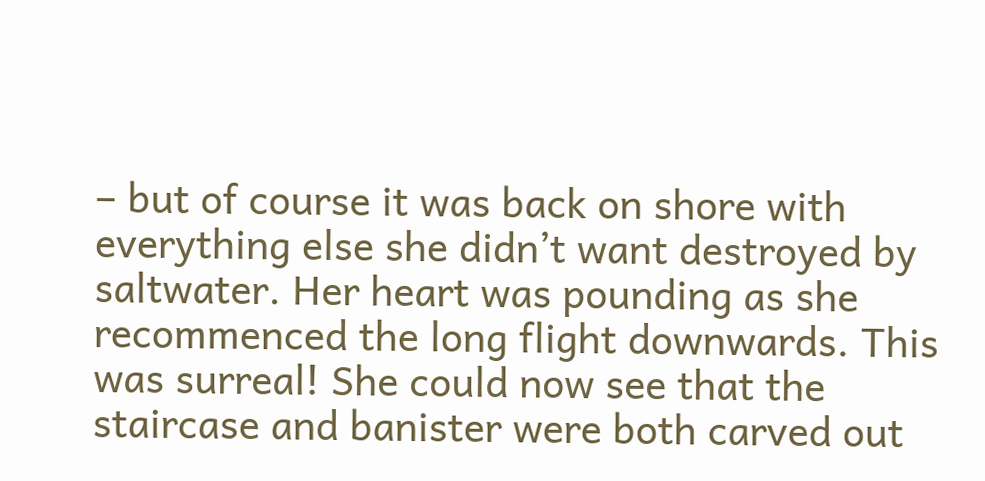– but of course it was back on shore with everything else she didn’t want destroyed by saltwater. Her heart was pounding as she recommenced the long flight downwards. This was surreal! She could now see that the staircase and banister were both carved out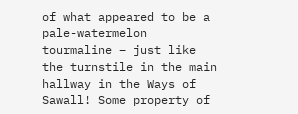of what appeared to be a pale-watermelon tourmaline – just like the turnstile in the main hallway in the Ways of Sawall! Some property of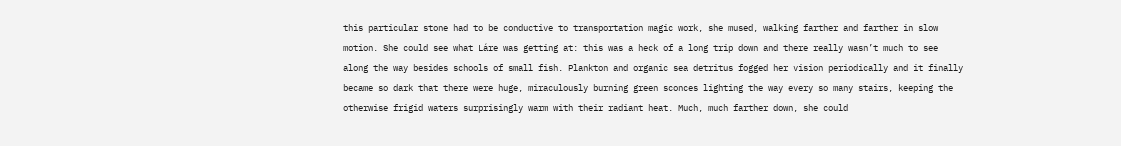this particular stone had to be conductive to transportation magic work, she mused, walking farther and farther in slow motion. She could see what Láre was getting at: this was a heck of a long trip down and there really wasn’t much to see along the way besides schools of small fish. Plankton and organic sea detritus fogged her vision periodically and it finally became so dark that there were huge, miraculously burning green sconces lighting the way every so many stairs, keeping the otherwise frigid waters surprisingly warm with their radiant heat. Much, much farther down, she could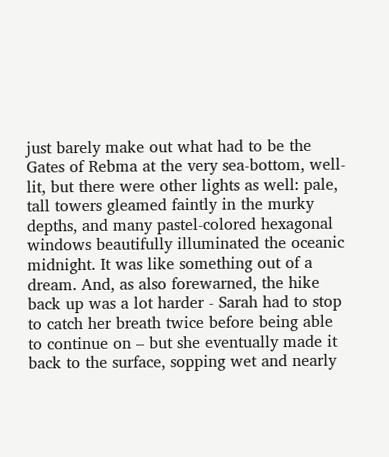just barely make out what had to be the Gates of Rebma at the very sea-bottom, well-lit, but there were other lights as well: pale, tall towers gleamed faintly in the murky depths, and many pastel-colored hexagonal windows beautifully illuminated the oceanic midnight. It was like something out of a dream. And, as also forewarned, the hike back up was a lot harder - Sarah had to stop to catch her breath twice before being able to continue on – but she eventually made it back to the surface, sopping wet and nearly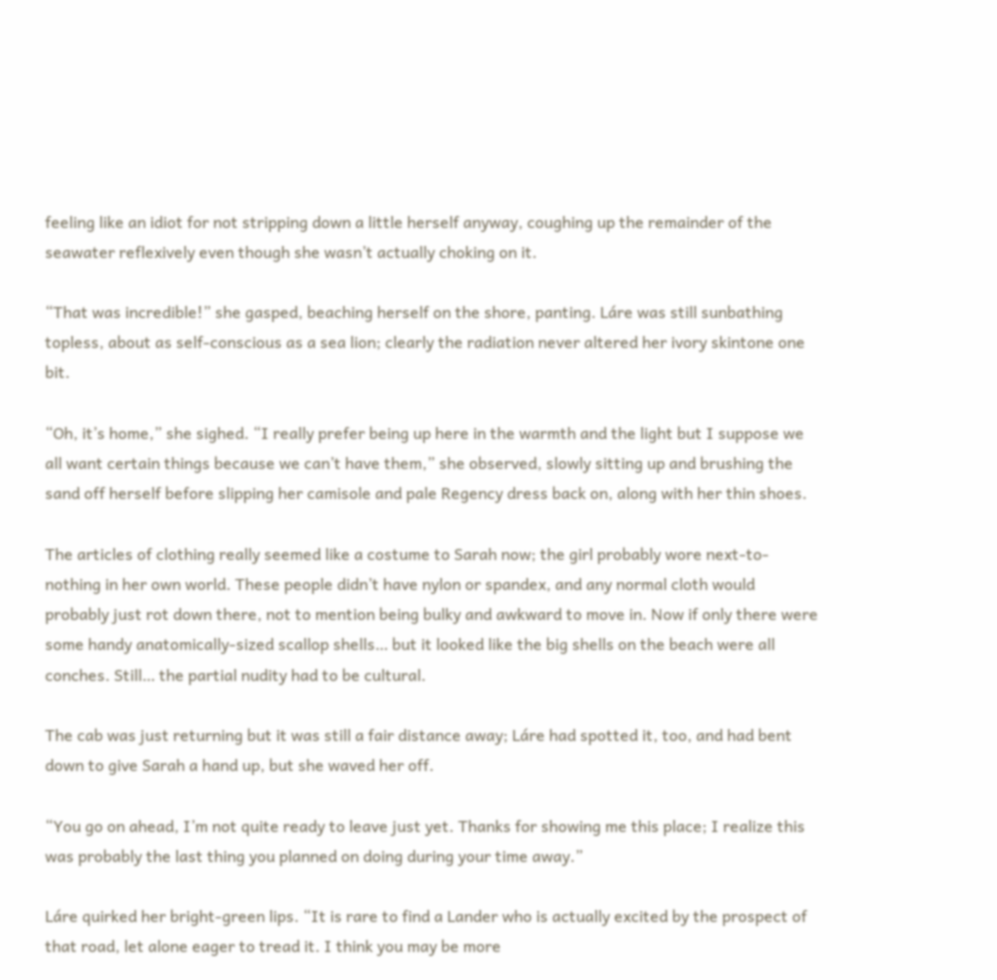feeling like an idiot for not stripping down a little herself anyway, coughing up the remainder of the seawater reflexively even though she wasn’t actually choking on it.

“That was incredible!” she gasped, beaching herself on the shore, panting. Láre was still sunbathing topless, about as self-conscious as a sea lion; clearly the radiation never altered her ivory skintone one bit.

“Oh, it’s home,” she sighed. “I really prefer being up here in the warmth and the light but I suppose we all want certain things because we can’t have them,” she observed, slowly sitting up and brushing the sand off herself before slipping her camisole and pale Regency dress back on, along with her thin shoes.

The articles of clothing really seemed like a costume to Sarah now; the girl probably wore next-to-nothing in her own world. These people didn’t have nylon or spandex, and any normal cloth would probably just rot down there, not to mention being bulky and awkward to move in. Now if only there were some handy anatomically-sized scallop shells… but it looked like the big shells on the beach were all conches. Still… the partial nudity had to be cultural.

The cab was just returning but it was still a fair distance away; Láre had spotted it, too, and had bent down to give Sarah a hand up, but she waved her off.

“You go on ahead, I’m not quite ready to leave just yet. Thanks for showing me this place; I realize this was probably the last thing you planned on doing during your time away.”

Láre quirked her bright-green lips. “It is rare to find a Lander who is actually excited by the prospect of that road, let alone eager to tread it. I think you may be more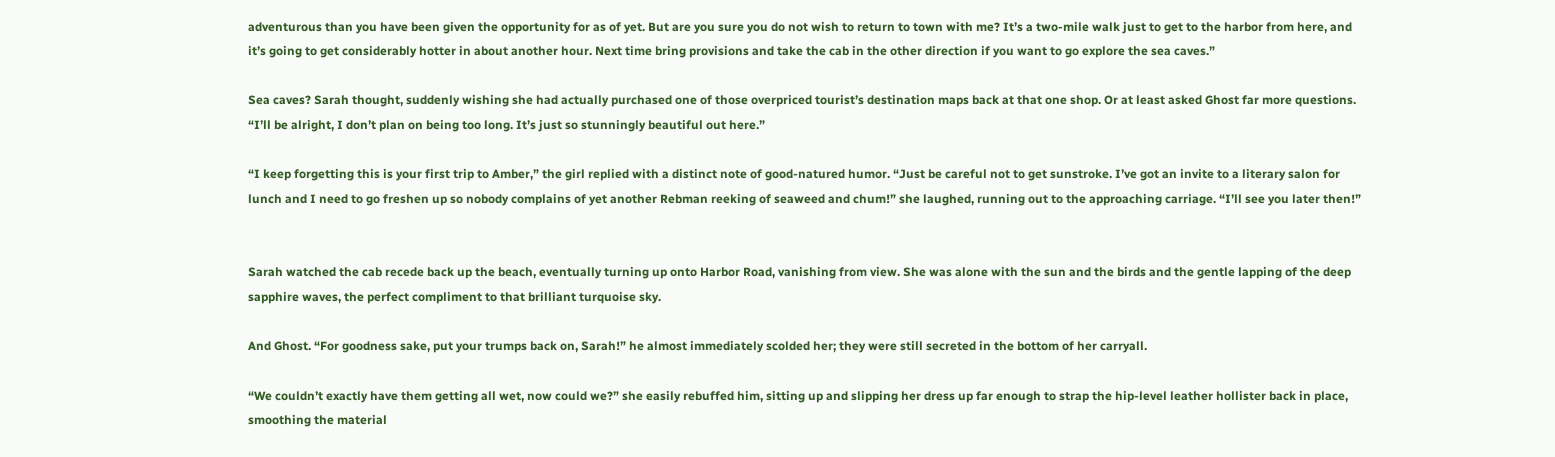adventurous than you have been given the opportunity for as of yet. But are you sure you do not wish to return to town with me? It’s a two-mile walk just to get to the harbor from here, and it’s going to get considerably hotter in about another hour. Next time bring provisions and take the cab in the other direction if you want to go explore the sea caves.”

Sea caves? Sarah thought, suddenly wishing she had actually purchased one of those overpriced tourist’s destination maps back at that one shop. Or at least asked Ghost far more questions. “I’ll be alright, I don’t plan on being too long. It’s just so stunningly beautiful out here.”

“I keep forgetting this is your first trip to Amber,” the girl replied with a distinct note of good-natured humor. “Just be careful not to get sunstroke. I’ve got an invite to a literary salon for lunch and I need to go freshen up so nobody complains of yet another Rebman reeking of seaweed and chum!” she laughed, running out to the approaching carriage. “I’ll see you later then!”


Sarah watched the cab recede back up the beach, eventually turning up onto Harbor Road, vanishing from view. She was alone with the sun and the birds and the gentle lapping of the deep sapphire waves, the perfect compliment to that brilliant turquoise sky.

And Ghost. “For goodness sake, put your trumps back on, Sarah!” he almost immediately scolded her; they were still secreted in the bottom of her carryall.

“We couldn’t exactly have them getting all wet, now could we?” she easily rebuffed him, sitting up and slipping her dress up far enough to strap the hip-level leather hollister back in place, smoothing the material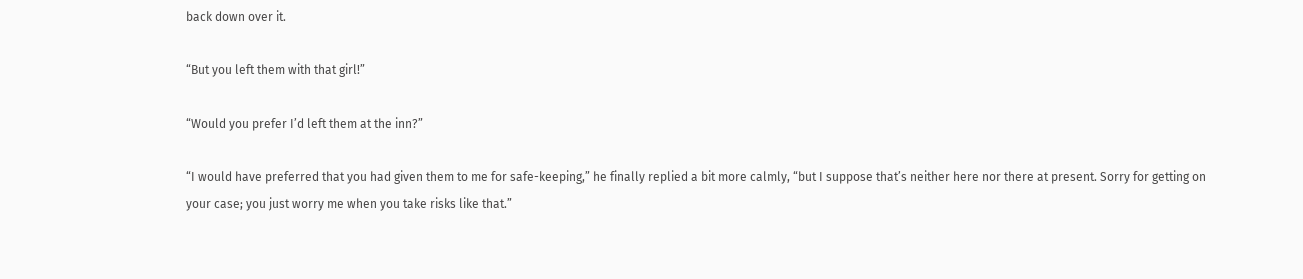back down over it.

“But you left them with that girl!”

“Would you prefer I’d left them at the inn?”

“I would have preferred that you had given them to me for safe-keeping,” he finally replied a bit more calmly, “but I suppose that’s neither here nor there at present. Sorry for getting on your case; you just worry me when you take risks like that.”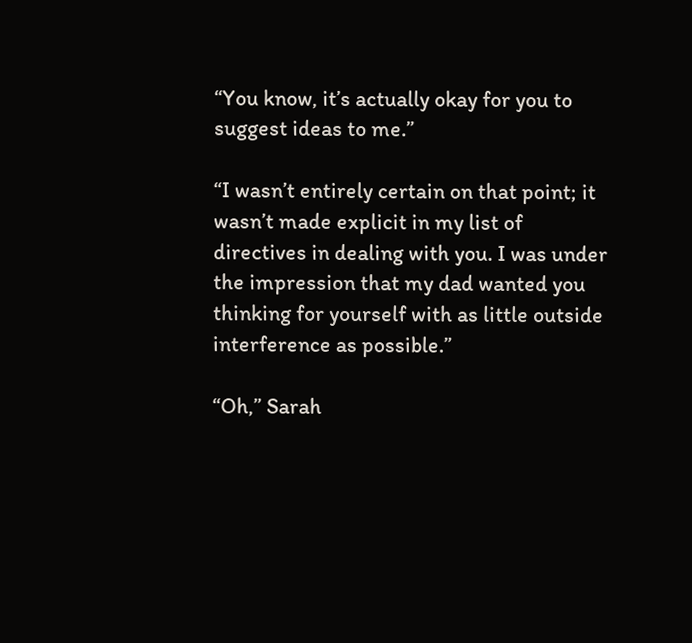“You know, it’s actually okay for you to suggest ideas to me.”

“I wasn’t entirely certain on that point; it wasn’t made explicit in my list of directives in dealing with you. I was under the impression that my dad wanted you thinking for yourself with as little outside interference as possible.”

“Oh,” Sarah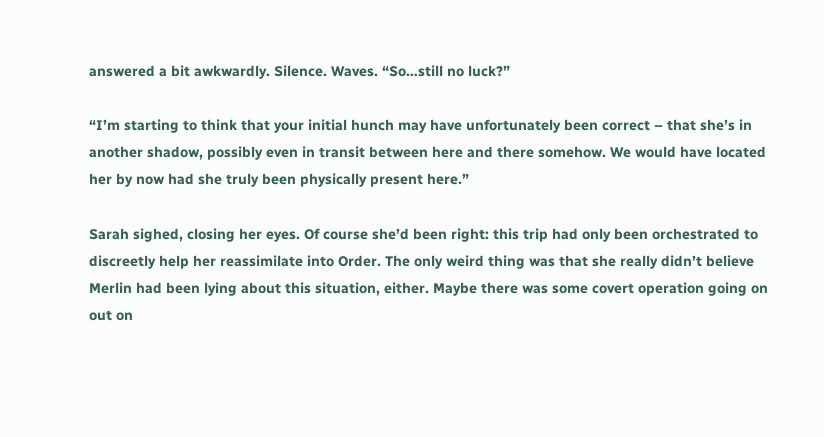answered a bit awkwardly. Silence. Waves. “So…still no luck?”

“I’m starting to think that your initial hunch may have unfortunately been correct – that she’s in another shadow, possibly even in transit between here and there somehow. We would have located her by now had she truly been physically present here.”

Sarah sighed, closing her eyes. Of course she’d been right: this trip had only been orchestrated to discreetly help her reassimilate into Order. The only weird thing was that she really didn’t believe Merlin had been lying about this situation, either. Maybe there was some covert operation going on out on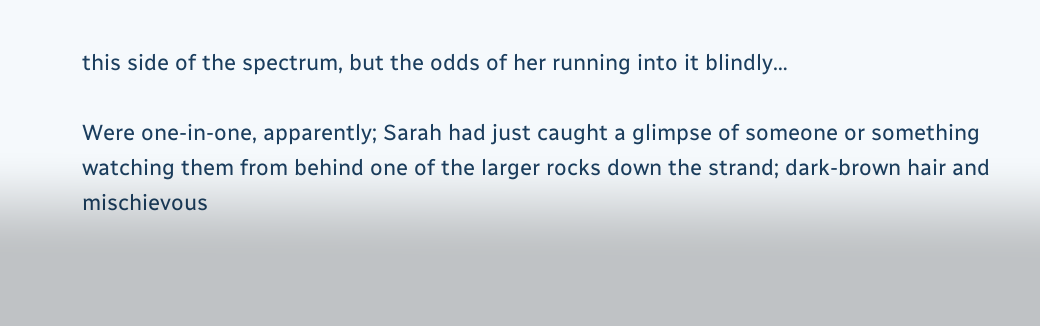this side of the spectrum, but the odds of her running into it blindly…

Were one-in-one, apparently; Sarah had just caught a glimpse of someone or something watching them from behind one of the larger rocks down the strand; dark-brown hair and mischievous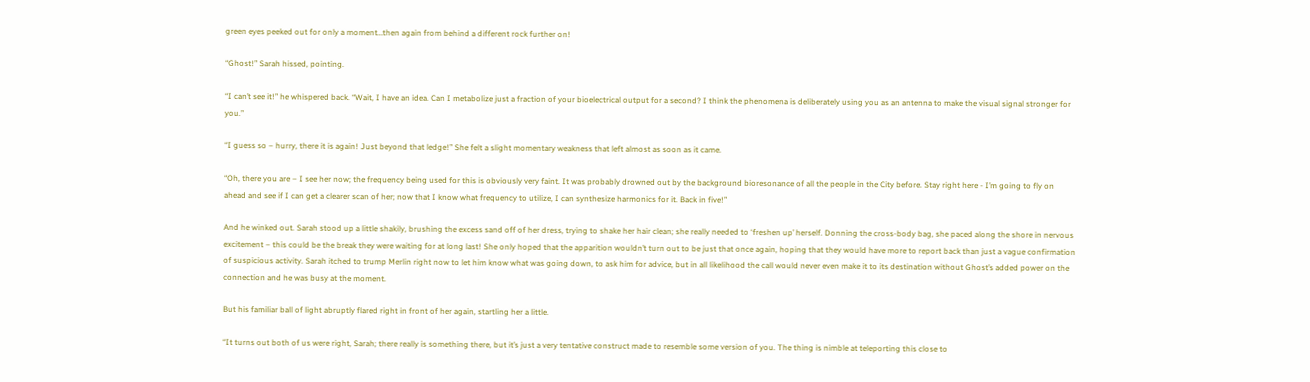green eyes peeked out for only a moment…then again from behind a different rock further on!

“Ghost!” Sarah hissed, pointing.

“I can’t see it!” he whispered back. “Wait, I have an idea. Can I metabolize just a fraction of your bioelectrical output for a second? I think the phenomena is deliberately using you as an antenna to make the visual signal stronger for you.”

“I guess so – hurry, there it is again! Just beyond that ledge!” She felt a slight momentary weakness that left almost as soon as it came.

“Oh, there you are – I see her now; the frequency being used for this is obviously very faint. It was probably drowned out by the background bioresonance of all the people in the City before. Stay right here - I’m going to fly on ahead and see if I can get a clearer scan of her; now that I know what frequency to utilize, I can synthesize harmonics for it. Back in five!”

And he winked out. Sarah stood up a little shakily, brushing the excess sand off of her dress, trying to shake her hair clean; she really needed to ‘freshen up’ herself. Donning the cross-body bag, she paced along the shore in nervous excitement – this could be the break they were waiting for at long last! She only hoped that the apparition wouldn’t turn out to be just that once again, hoping that they would have more to report back than just a vague confirmation of suspicious activity. Sarah itched to trump Merlin right now to let him know what was going down, to ask him for advice, but in all likelihood the call would never even make it to its destination without Ghost’s added power on the connection and he was busy at the moment.

But his familiar ball of light abruptly flared right in front of her again, startling her a little.

“It turns out both of us were right, Sarah; there really is something there, but it’s just a very tentative construct made to resemble some version of you. The thing is nimble at teleporting this close to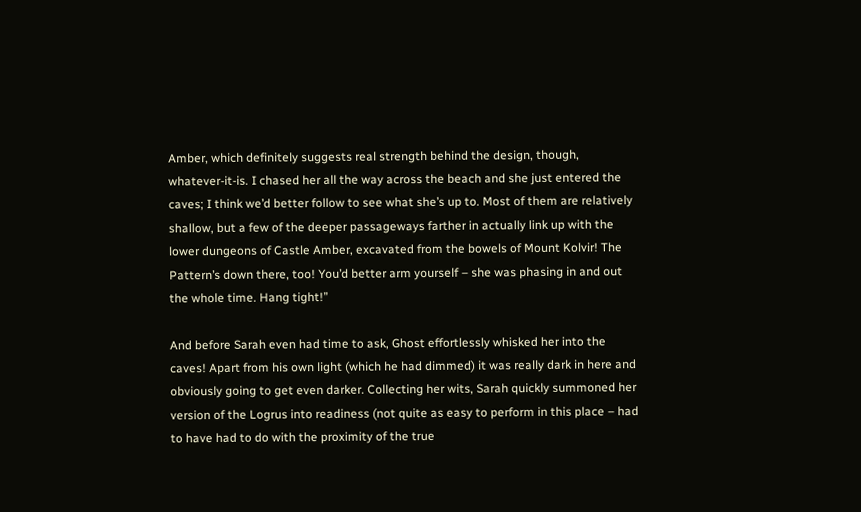Amber, which definitely suggests real strength behind the design, though, whatever-it-is. I chased her all the way across the beach and she just entered the caves; I think we’d better follow to see what she’s up to. Most of them are relatively shallow, but a few of the deeper passageways farther in actually link up with the lower dungeons of Castle Amber, excavated from the bowels of Mount Kolvir! The Pattern’s down there, too! You’d better arm yourself – she was phasing in and out the whole time. Hang tight!”

And before Sarah even had time to ask, Ghost effortlessly whisked her into the caves! Apart from his own light (which he had dimmed) it was really dark in here and obviously going to get even darker. Collecting her wits, Sarah quickly summoned her version of the Logrus into readiness (not quite as easy to perform in this place – had to have had to do with the proximity of the true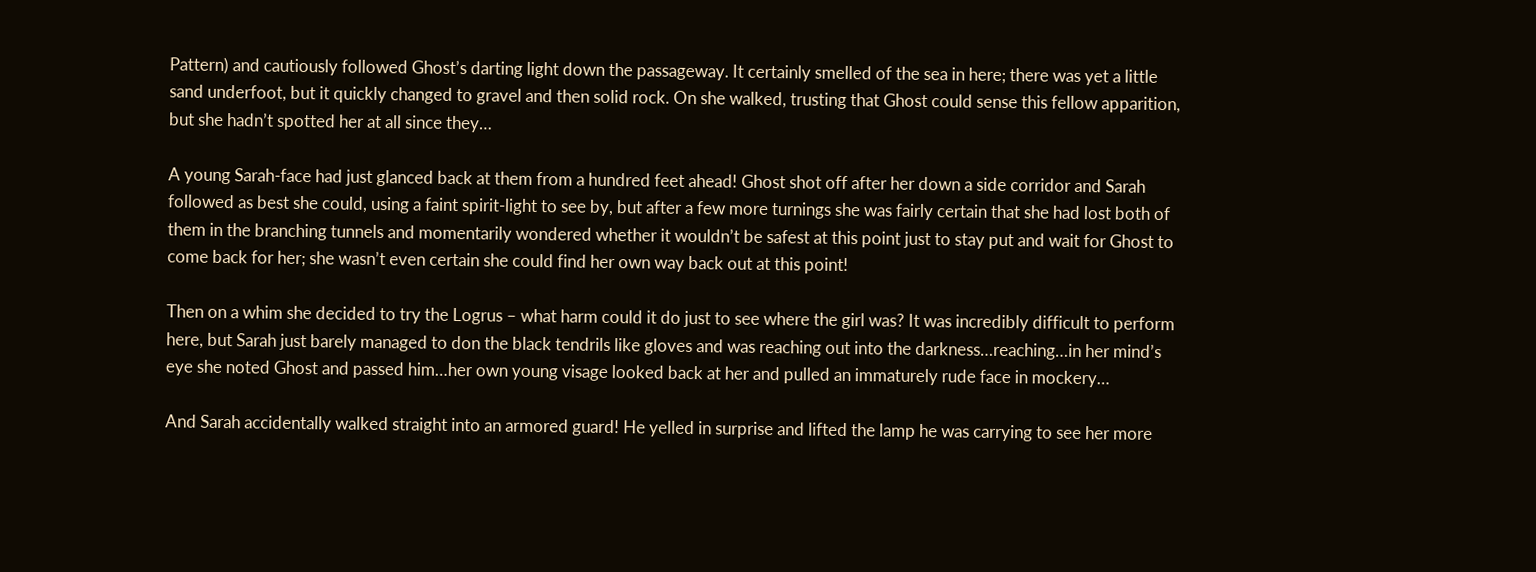Pattern) and cautiously followed Ghost’s darting light down the passageway. It certainly smelled of the sea in here; there was yet a little sand underfoot, but it quickly changed to gravel and then solid rock. On she walked, trusting that Ghost could sense this fellow apparition, but she hadn’t spotted her at all since they…

A young Sarah-face had just glanced back at them from a hundred feet ahead! Ghost shot off after her down a side corridor and Sarah followed as best she could, using a faint spirit-light to see by, but after a few more turnings she was fairly certain that she had lost both of them in the branching tunnels and momentarily wondered whether it wouldn’t be safest at this point just to stay put and wait for Ghost to come back for her; she wasn’t even certain she could find her own way back out at this point!

Then on a whim she decided to try the Logrus – what harm could it do just to see where the girl was? It was incredibly difficult to perform here, but Sarah just barely managed to don the black tendrils like gloves and was reaching out into the darkness…reaching…in her mind’s eye she noted Ghost and passed him…her own young visage looked back at her and pulled an immaturely rude face in mockery…

And Sarah accidentally walked straight into an armored guard! He yelled in surprise and lifted the lamp he was carrying to see her more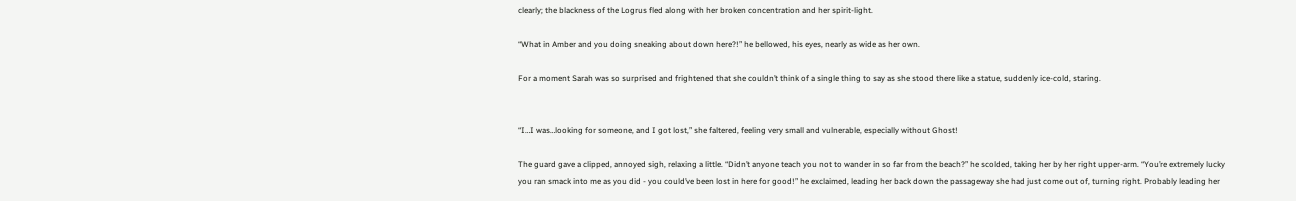clearly; the blackness of the Logrus fled along with her broken concentration and her spirit-light.

“What in Amber and you doing sneaking about down here?!” he bellowed, his eyes, nearly as wide as her own.

For a moment Sarah was so surprised and frightened that she couldn’t think of a single thing to say as she stood there like a statue, suddenly ice-cold, staring.


“I…I was…looking for someone, and I got lost,” she faltered, feeling very small and vulnerable, especially without Ghost!

The guard gave a clipped, annoyed sigh, relaxing a little. “Didn’t anyone teach you not to wander in so far from the beach?” he scolded, taking her by her right upper-arm. “You’re extremely lucky you ran smack into me as you did - you could’ve been lost in here for good!” he exclaimed, leading her back down the passageway she had just come out of, turning right. Probably leading her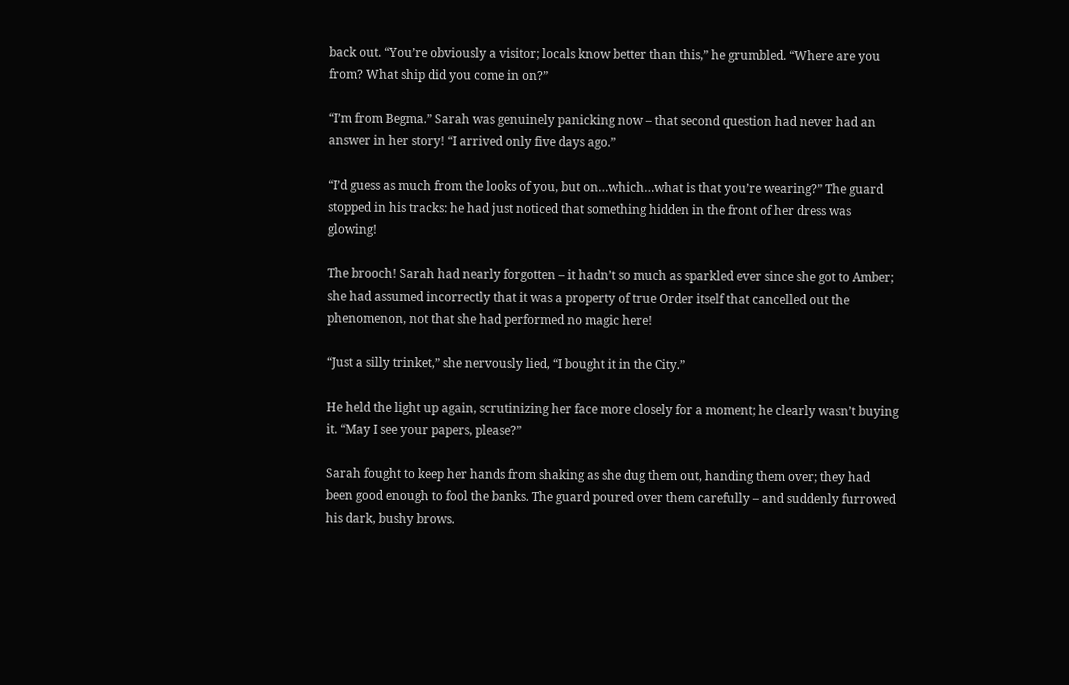back out. “You’re obviously a visitor; locals know better than this,” he grumbled. “Where are you from? What ship did you come in on?”

“I’m from Begma.” Sarah was genuinely panicking now – that second question had never had an answer in her story! “I arrived only five days ago.”

“I’d guess as much from the looks of you, but on…which…what is that you’re wearing?” The guard stopped in his tracks: he had just noticed that something hidden in the front of her dress was glowing!

The brooch! Sarah had nearly forgotten – it hadn’t so much as sparkled ever since she got to Amber; she had assumed incorrectly that it was a property of true Order itself that cancelled out the phenomenon, not that she had performed no magic here!

“Just a silly trinket,” she nervously lied, “I bought it in the City.”

He held the light up again, scrutinizing her face more closely for a moment; he clearly wasn’t buying it. “May I see your papers, please?”

Sarah fought to keep her hands from shaking as she dug them out, handing them over; they had been good enough to fool the banks. The guard poured over them carefully – and suddenly furrowed his dark, bushy brows.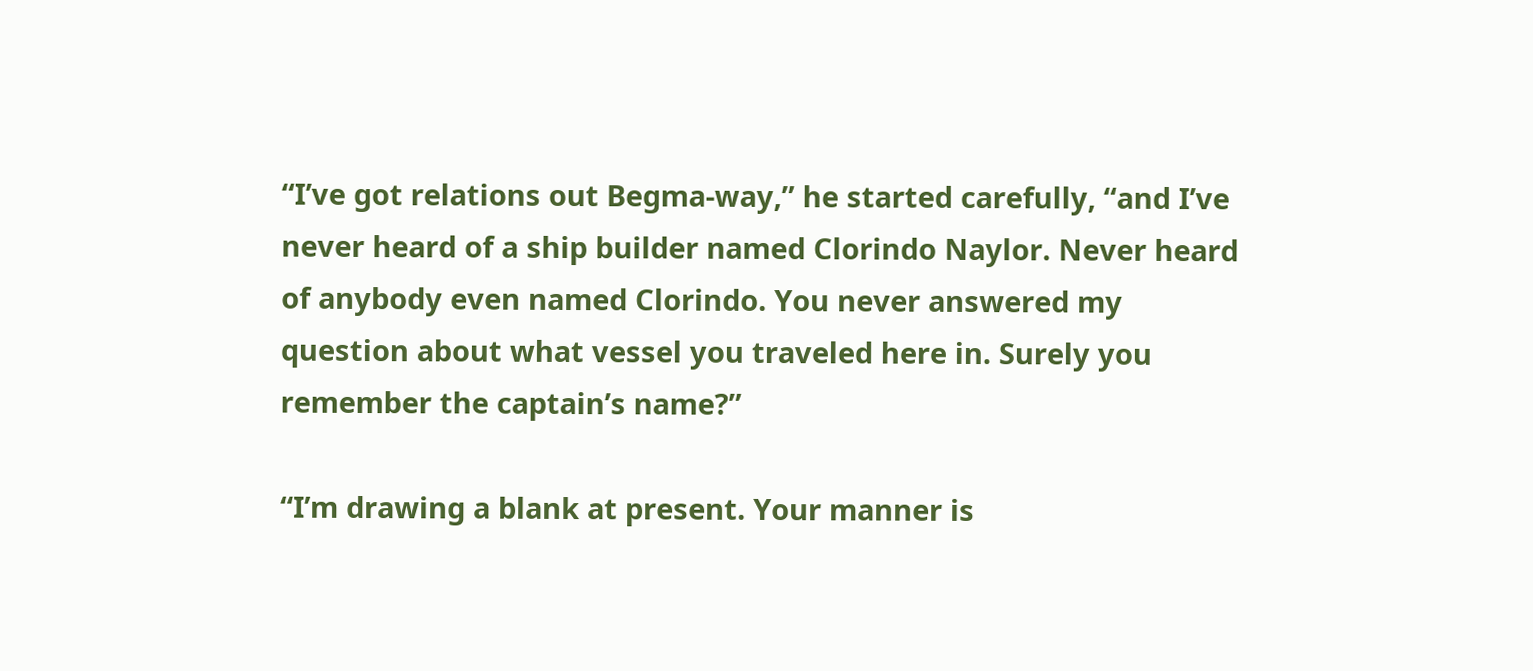“I’ve got relations out Begma-way,” he started carefully, “and I’ve never heard of a ship builder named Clorindo Naylor. Never heard of anybody even named Clorindo. You never answered my question about what vessel you traveled here in. Surely you remember the captain’s name?”

“I’m drawing a blank at present. Your manner is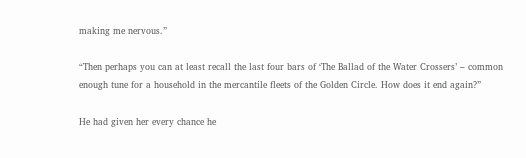making me nervous.”

“Then perhaps you can at least recall the last four bars of ‘The Ballad of the Water Crossers’ – common enough tune for a household in the mercantile fleets of the Golden Circle. How does it end again?”

He had given her every chance he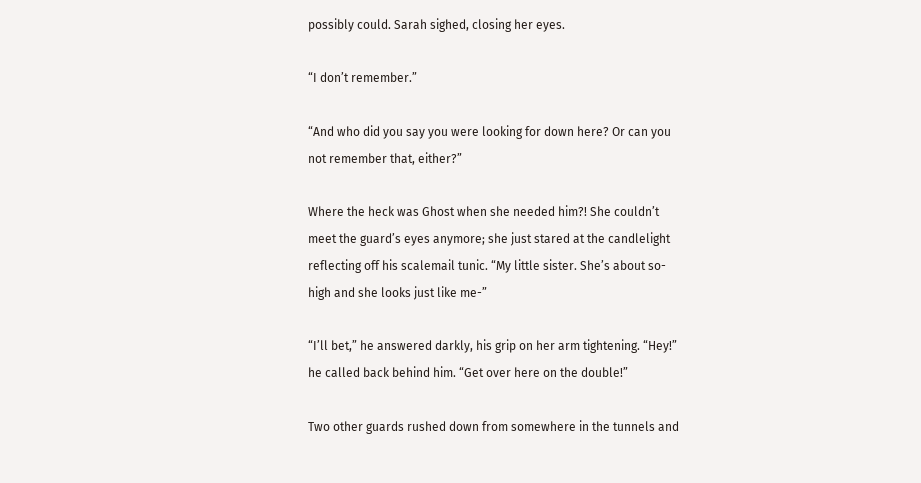possibly could. Sarah sighed, closing her eyes.

“I don’t remember.”

“And who did you say you were looking for down here? Or can you not remember that, either?”

Where the heck was Ghost when she needed him?! She couldn’t meet the guard’s eyes anymore; she just stared at the candlelight reflecting off his scalemail tunic. “My little sister. She’s about so-high and she looks just like me-”

“I’ll bet,” he answered darkly, his grip on her arm tightening. “Hey!” he called back behind him. “Get over here on the double!”

Two other guards rushed down from somewhere in the tunnels and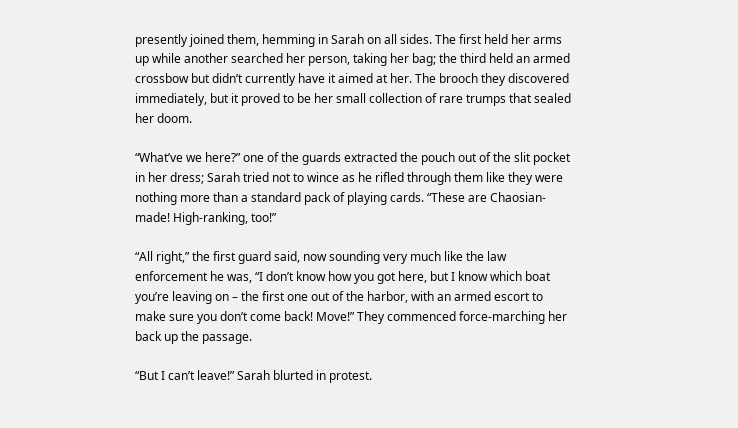presently joined them, hemming in Sarah on all sides. The first held her arms up while another searched her person, taking her bag; the third held an armed crossbow but didn’t currently have it aimed at her. The brooch they discovered immediately, but it proved to be her small collection of rare trumps that sealed her doom.

“What’ve we here?” one of the guards extracted the pouch out of the slit pocket in her dress; Sarah tried not to wince as he rifled through them like they were nothing more than a standard pack of playing cards. “These are Chaosian-made! High-ranking, too!”

“All right,” the first guard said, now sounding very much like the law enforcement he was, “I don’t know how you got here, but I know which boat you’re leaving on – the first one out of the harbor, with an armed escort to make sure you don’t come back! Move!” They commenced force-marching her back up the passage.

“But I can’t leave!” Sarah blurted in protest.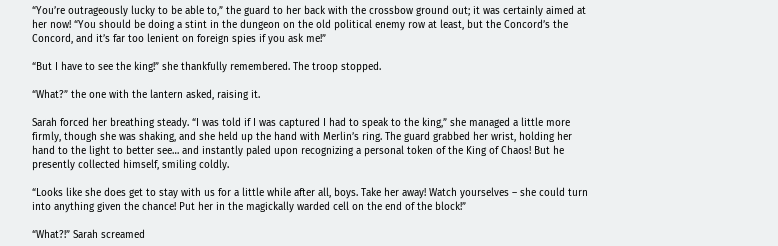“You’re outrageously lucky to be able to,” the guard to her back with the crossbow ground out; it was certainly aimed at her now! “You should be doing a stint in the dungeon on the old political enemy row at least, but the Concord’s the Concord, and it’s far too lenient on foreign spies if you ask me!”

“But I have to see the king!” she thankfully remembered. The troop stopped.

“What?” the one with the lantern asked, raising it.

Sarah forced her breathing steady. “I was told if I was captured I had to speak to the king,” she managed a little more firmly, though she was shaking, and she held up the hand with Merlin’s ring. The guard grabbed her wrist, holding her hand to the light to better see… and instantly paled upon recognizing a personal token of the King of Chaos! But he presently collected himself, smiling coldly.

“Looks like she does get to stay with us for a little while after all, boys. Take her away! Watch yourselves – she could turn into anything given the chance! Put her in the magickally warded cell on the end of the block!”

“What?!” Sarah screamed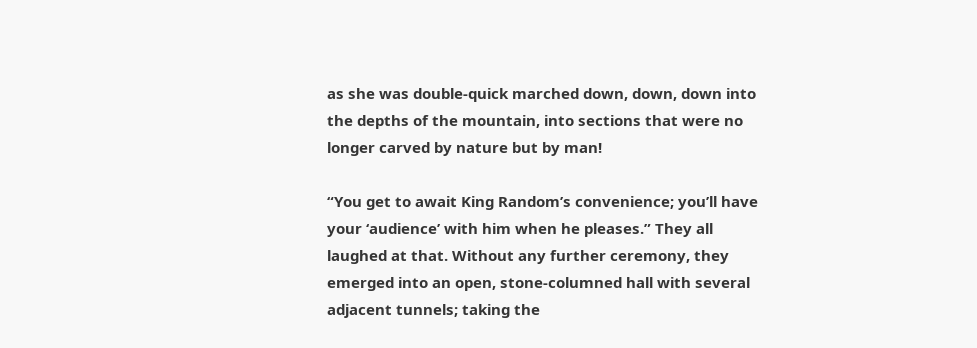as she was double-quick marched down, down, down into the depths of the mountain, into sections that were no longer carved by nature but by man!

“You get to await King Random’s convenience; you’ll have your ‘audience’ with him when he pleases.” They all laughed at that. Without any further ceremony, they emerged into an open, stone-columned hall with several adjacent tunnels; taking the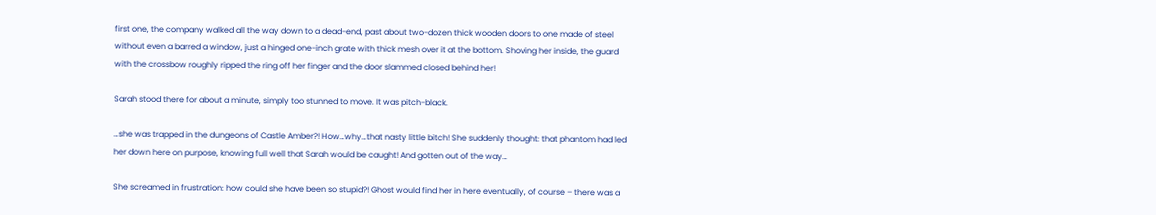first one, the company walked all the way down to a dead-end, past about two-dozen thick wooden doors to one made of steel without even a barred a window, just a hinged one-inch grate with thick mesh over it at the bottom. Shoving her inside, the guard with the crossbow roughly ripped the ring off her finger and the door slammed closed behind her!

Sarah stood there for about a minute, simply too stunned to move. It was pitch-black.

…she was trapped in the dungeons of Castle Amber?! How…why…that nasty little bitch! She suddenly thought: that phantom had led her down here on purpose, knowing full well that Sarah would be caught! And gotten out of the way…

She screamed in frustration: how could she have been so stupid?! Ghost would find her in here eventually, of course – there was a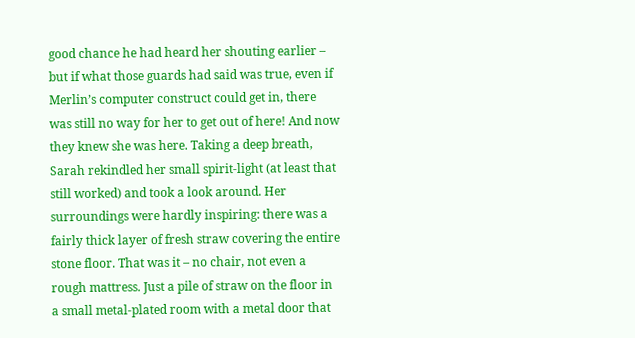good chance he had heard her shouting earlier – but if what those guards had said was true, even if Merlin’s computer construct could get in, there was still no way for her to get out of here! And now they knew she was here. Taking a deep breath, Sarah rekindled her small spirit-light (at least that still worked) and took a look around. Her surroundings were hardly inspiring: there was a fairly thick layer of fresh straw covering the entire stone floor. That was it – no chair, not even a rough mattress. Just a pile of straw on the floor in a small metal-plated room with a metal door that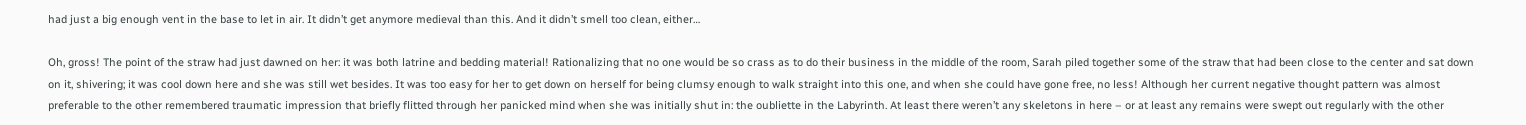had just a big enough vent in the base to let in air. It didn’t get anymore medieval than this. And it didn’t smell too clean, either…

Oh, gross! The point of the straw had just dawned on her: it was both latrine and bedding material! Rationalizing that no one would be so crass as to do their business in the middle of the room, Sarah piled together some of the straw that had been close to the center and sat down on it, shivering; it was cool down here and she was still wet besides. It was too easy for her to get down on herself for being clumsy enough to walk straight into this one, and when she could have gone free, no less! Although her current negative thought pattern was almost preferable to the other remembered traumatic impression that briefly flitted through her panicked mind when she was initially shut in: the oubliette in the Labyrinth. At least there weren’t any skeletons in here – or at least any remains were swept out regularly with the other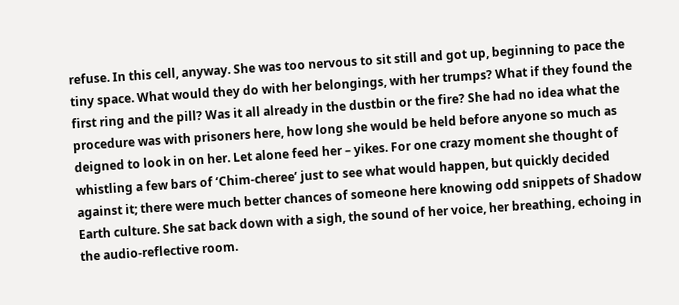refuse. In this cell, anyway. She was too nervous to sit still and got up, beginning to pace the tiny space. What would they do with her belongings, with her trumps? What if they found the first ring and the pill? Was it all already in the dustbin or the fire? She had no idea what the procedure was with prisoners here, how long she would be held before anyone so much as deigned to look in on her. Let alone feed her – yikes. For one crazy moment she thought of whistling a few bars of ‘Chim-cheree’ just to see what would happen, but quickly decided against it; there were much better chances of someone here knowing odd snippets of Shadow Earth culture. She sat back down with a sigh, the sound of her voice, her breathing, echoing in the audio-reflective room.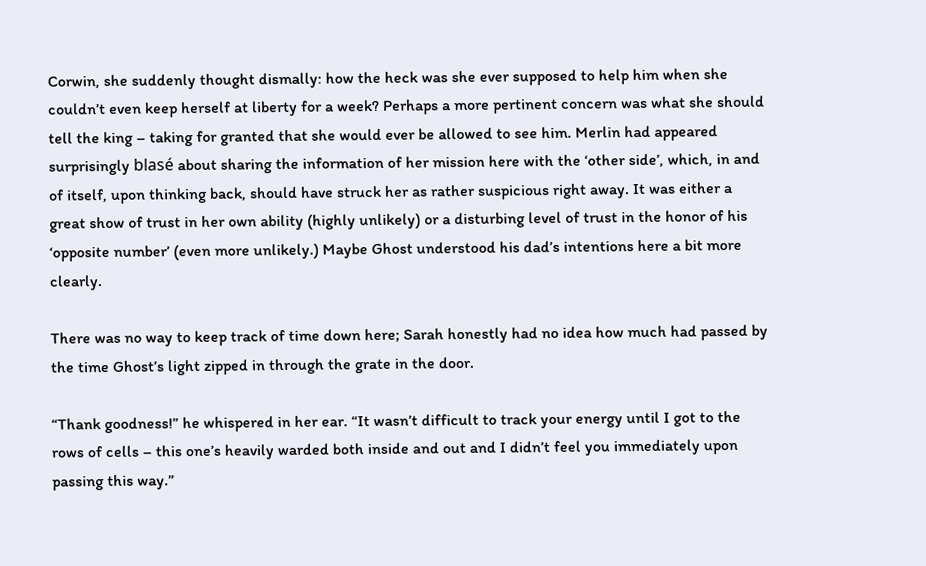Corwin, she suddenly thought dismally: how the heck was she ever supposed to help him when she couldn’t even keep herself at liberty for a week? Perhaps a more pertinent concern was what she should tell the king – taking for granted that she would ever be allowed to see him. Merlin had appeared surprisingly blasé about sharing the information of her mission here with the ‘other side’, which, in and of itself, upon thinking back, should have struck her as rather suspicious right away. It was either a great show of trust in her own ability (highly unlikely) or a disturbing level of trust in the honor of his ‘opposite number’ (even more unlikely.) Maybe Ghost understood his dad’s intentions here a bit more clearly.

There was no way to keep track of time down here; Sarah honestly had no idea how much had passed by the time Ghost’s light zipped in through the grate in the door.

“Thank goodness!” he whispered in her ear. “It wasn’t difficult to track your energy until I got to the rows of cells – this one’s heavily warded both inside and out and I didn’t feel you immediately upon passing this way.”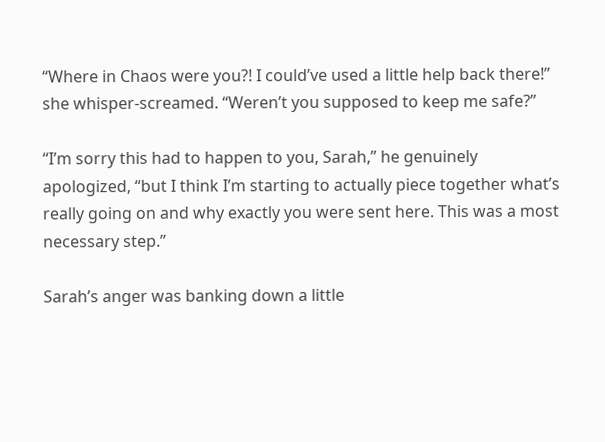“Where in Chaos were you?! I could’ve used a little help back there!” she whisper-screamed. “Weren’t you supposed to keep me safe?”

“I’m sorry this had to happen to you, Sarah,” he genuinely apologized, “but I think I’m starting to actually piece together what’s really going on and why exactly you were sent here. This was a most necessary step.”

Sarah’s anger was banking down a little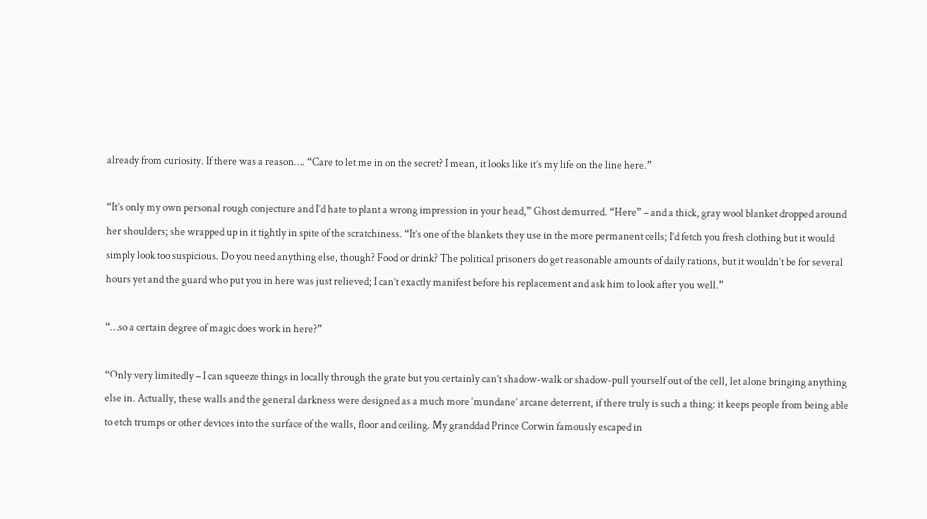already from curiosity. If there was a reason…. “Care to let me in on the secret? I mean, it looks like it’s my life on the line here.”

“It’s only my own personal rough conjecture and I’d hate to plant a wrong impression in your head,” Ghost demurred. “Here” – and a thick, gray wool blanket dropped around her shoulders; she wrapped up in it tightly in spite of the scratchiness. “It’s one of the blankets they use in the more permanent cells; I’d fetch you fresh clothing but it would simply look too suspicious. Do you need anything else, though? Food or drink? The political prisoners do get reasonable amounts of daily rations, but it wouldn’t be for several hours yet and the guard who put you in here was just relieved; I can’t exactly manifest before his replacement and ask him to look after you well.”

“…so a certain degree of magic does work in here?”

“Only very limitedly – I can squeeze things in locally through the grate but you certainly can’t shadow-walk or shadow-pull yourself out of the cell, let alone bringing anything else in. Actually, these walls and the general darkness were designed as a much more ‘mundane’ arcane deterrent, if there truly is such a thing: it keeps people from being able to etch trumps or other devices into the surface of the walls, floor and ceiling. My granddad Prince Corwin famously escaped in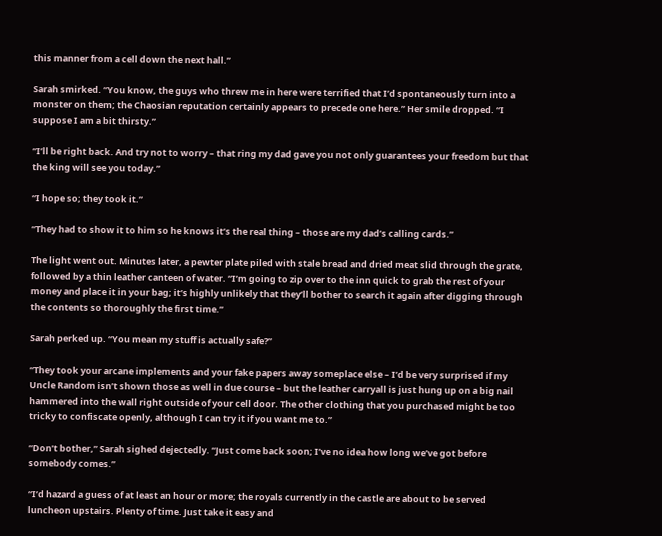this manner from a cell down the next hall.”

Sarah smirked. “You know, the guys who threw me in here were terrified that I’d spontaneously turn into a monster on them; the Chaosian reputation certainly appears to precede one here.” Her smile dropped. “I suppose I am a bit thirsty.”

“I’ll be right back. And try not to worry – that ring my dad gave you not only guarantees your freedom but that the king will see you today.”

“I hope so; they took it.”

“They had to show it to him so he knows it’s the real thing – those are my dad’s calling cards.”

The light went out. Minutes later, a pewter plate piled with stale bread and dried meat slid through the grate, followed by a thin leather canteen of water. “I’m going to zip over to the inn quick to grab the rest of your money and place it in your bag; it’s highly unlikely that they’ll bother to search it again after digging through the contents so thoroughly the first time.”

Sarah perked up. “You mean my stuff is actually safe?”

“They took your arcane implements and your fake papers away someplace else – I’d be very surprised if my Uncle Random isn’t shown those as well in due course – but the leather carryall is just hung up on a big nail hammered into the wall right outside of your cell door. The other clothing that you purchased might be too tricky to confiscate openly, although I can try it if you want me to.”

“Don’t bother,” Sarah sighed dejectedly. “Just come back soon; I’ve no idea how long we’ve got before somebody comes.”

“I’d hazard a guess of at least an hour or more; the royals currently in the castle are about to be served luncheon upstairs. Plenty of time. Just take it easy and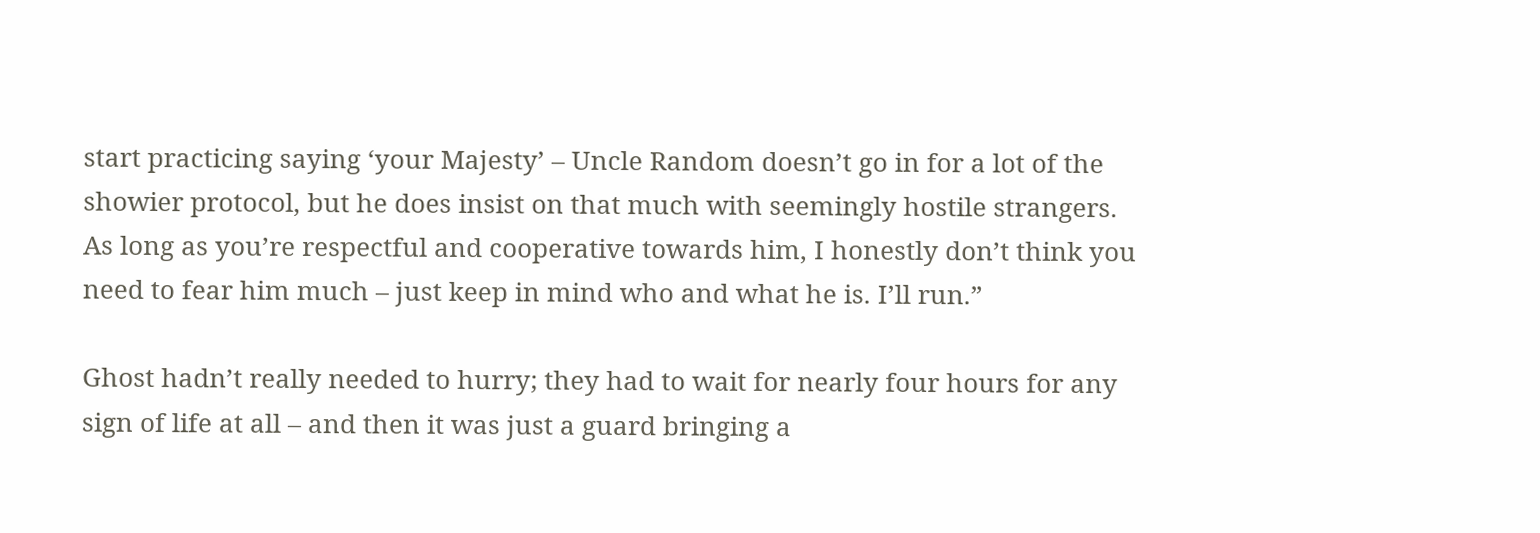start practicing saying ‘your Majesty’ – Uncle Random doesn’t go in for a lot of the showier protocol, but he does insist on that much with seemingly hostile strangers. As long as you’re respectful and cooperative towards him, I honestly don’t think you need to fear him much – just keep in mind who and what he is. I’ll run.”

Ghost hadn’t really needed to hurry; they had to wait for nearly four hours for any sign of life at all – and then it was just a guard bringing a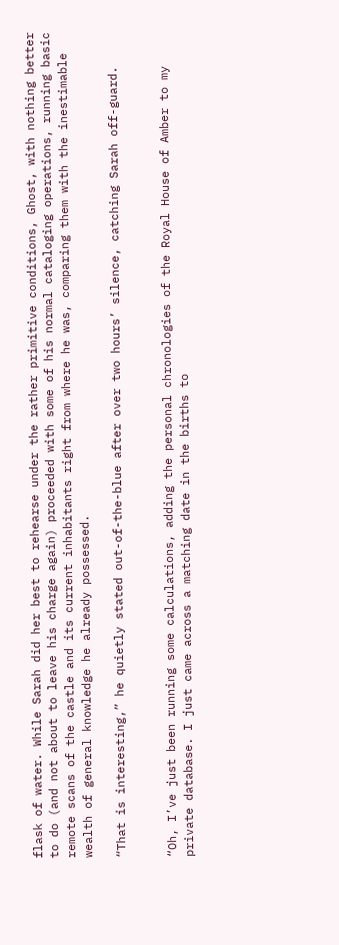flask of water. While Sarah did her best to rehearse under the rather primitive conditions, Ghost, with nothing better to do (and not about to leave his charge again) proceeded with some of his normal cataloging operations, running basic remote scans of the castle and its current inhabitants right from where he was, comparing them with the inestimable wealth of general knowledge he already possessed.

“That is interesting,” he quietly stated out-of-the-blue after over two hours’ silence, catching Sarah off-guard.


“Oh, I’ve just been running some calculations, adding the personal chronologies of the Royal House of Amber to my private database. I just came across a matching date in the births to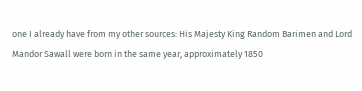one I already have from my other sources: His Majesty King Random Barimen and Lord Mandor Sawall were born in the same year, approximately 1850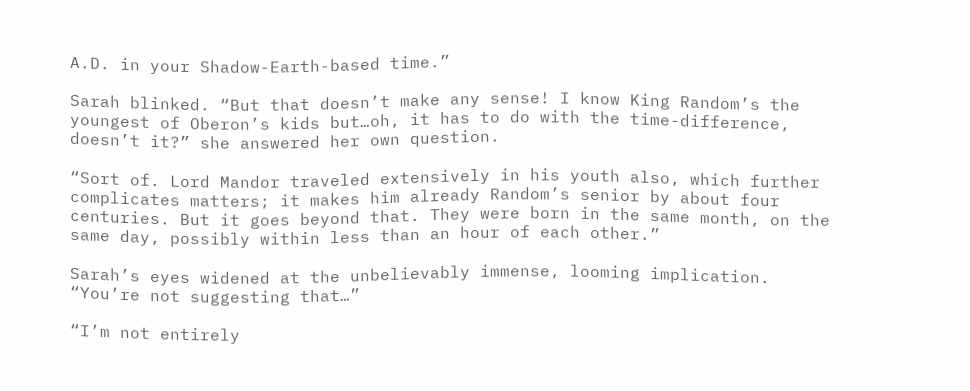A.D. in your Shadow-Earth-based time.”

Sarah blinked. “But that doesn’t make any sense! I know King Random’s the youngest of Oberon’s kids but…oh, it has to do with the time-difference, doesn’t it?” she answered her own question.

“Sort of. Lord Mandor traveled extensively in his youth also, which further complicates matters; it makes him already Random’s senior by about four centuries. But it goes beyond that. They were born in the same month, on the same day, possibly within less than an hour of each other.”

Sarah’s eyes widened at the unbelievably immense, looming implication. “You’re not suggesting that…”

“I’m not entirely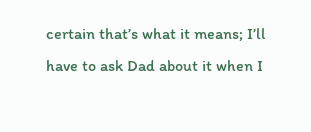certain that’s what it means; I’ll have to ask Dad about it when I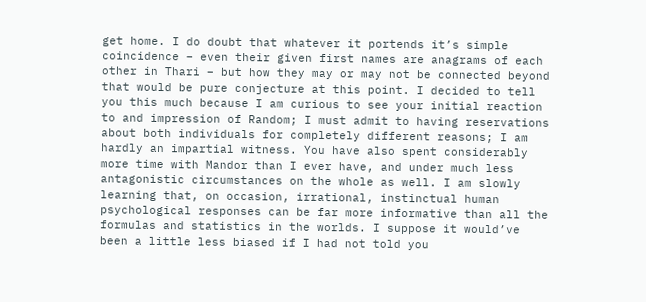get home. I do doubt that whatever it portends it’s simple coincidence – even their given first names are anagrams of each other in Thari – but how they may or may not be connected beyond that would be pure conjecture at this point. I decided to tell you this much because I am curious to see your initial reaction to and impression of Random; I must admit to having reservations about both individuals for completely different reasons; I am hardly an impartial witness. You have also spent considerably more time with Mandor than I ever have, and under much less antagonistic circumstances on the whole as well. I am slowly learning that, on occasion, irrational, instinctual human psychological responses can be far more informative than all the formulas and statistics in the worlds. I suppose it would’ve been a little less biased if I had not told you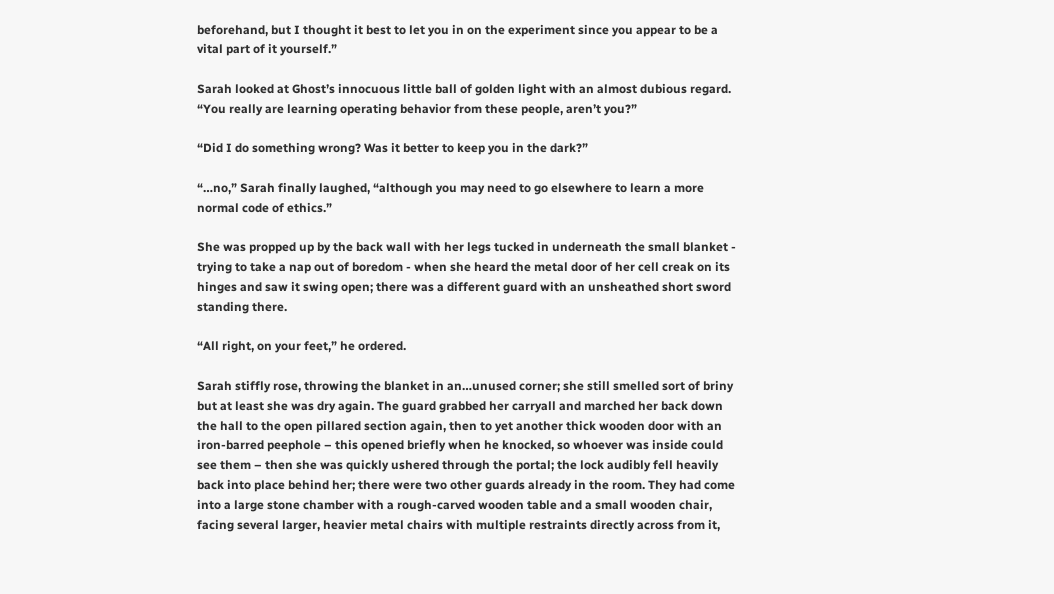beforehand, but I thought it best to let you in on the experiment since you appear to be a vital part of it yourself.”

Sarah looked at Ghost’s innocuous little ball of golden light with an almost dubious regard. “You really are learning operating behavior from these people, aren’t you?”

“Did I do something wrong? Was it better to keep you in the dark?”

“…no,” Sarah finally laughed, “although you may need to go elsewhere to learn a more normal code of ethics.”

She was propped up by the back wall with her legs tucked in underneath the small blanket - trying to take a nap out of boredom - when she heard the metal door of her cell creak on its hinges and saw it swing open; there was a different guard with an unsheathed short sword standing there.

“All right, on your feet,” he ordered.

Sarah stiffly rose, throwing the blanket in an…unused corner; she still smelled sort of briny but at least she was dry again. The guard grabbed her carryall and marched her back down the hall to the open pillared section again, then to yet another thick wooden door with an iron-barred peephole – this opened briefly when he knocked, so whoever was inside could see them – then she was quickly ushered through the portal; the lock audibly fell heavily back into place behind her; there were two other guards already in the room. They had come into a large stone chamber with a rough-carved wooden table and a small wooden chair, facing several larger, heavier metal chairs with multiple restraints directly across from it,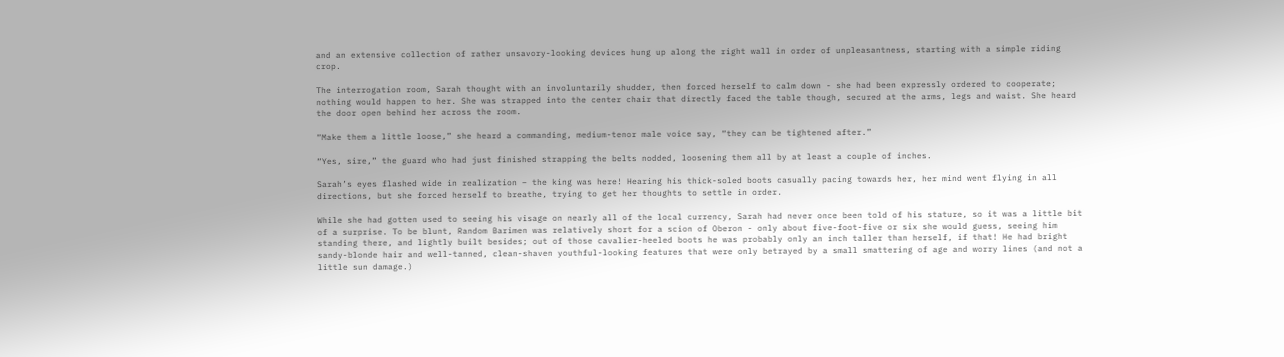and an extensive collection of rather unsavory-looking devices hung up along the right wall in order of unpleasantness, starting with a simple riding crop.

The interrogation room, Sarah thought with an involuntarily shudder, then forced herself to calm down - she had been expressly ordered to cooperate; nothing would happen to her. She was strapped into the center chair that directly faced the table though, secured at the arms, legs and waist. She heard the door open behind her across the room.

“Make them a little loose,” she heard a commanding, medium-tenor male voice say, “they can be tightened after.”

“Yes, sire,” the guard who had just finished strapping the belts nodded, loosening them all by at least a couple of inches.

Sarah’s eyes flashed wide in realization – the king was here! Hearing his thick-soled boots casually pacing towards her, her mind went flying in all directions, but she forced herself to breathe, trying to get her thoughts to settle in order.

While she had gotten used to seeing his visage on nearly all of the local currency, Sarah had never once been told of his stature, so it was a little bit of a surprise. To be blunt, Random Barimen was relatively short for a scion of Oberon - only about five-foot-five or six she would guess, seeing him standing there, and lightly built besides; out of those cavalier-heeled boots he was probably only an inch taller than herself, if that! He had bright sandy-blonde hair and well-tanned, clean-shaven youthful-looking features that were only betrayed by a small smattering of age and worry lines (and not a little sun damage.)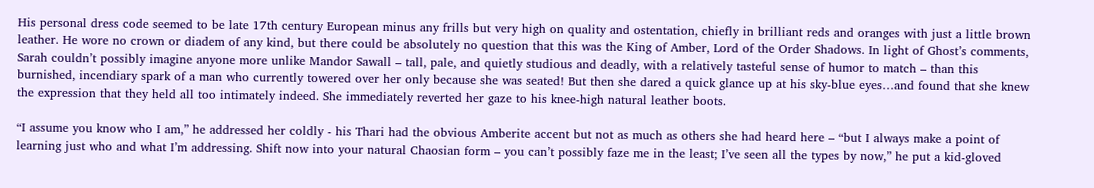His personal dress code seemed to be late 17th century European minus any frills but very high on quality and ostentation, chiefly in brilliant reds and oranges with just a little brown leather. He wore no crown or diadem of any kind, but there could be absolutely no question that this was the King of Amber, Lord of the Order Shadows. In light of Ghost’s comments, Sarah couldn’t possibly imagine anyone more unlike Mandor Sawall – tall, pale, and quietly studious and deadly, with a relatively tasteful sense of humor to match – than this burnished, incendiary spark of a man who currently towered over her only because she was seated! But then she dared a quick glance up at his sky-blue eyes…and found that she knew the expression that they held all too intimately indeed. She immediately reverted her gaze to his knee-high natural leather boots.

“I assume you know who I am,” he addressed her coldly - his Thari had the obvious Amberite accent but not as much as others she had heard here – “but I always make a point of learning just who and what I’m addressing. Shift now into your natural Chaosian form – you can’t possibly faze me in the least; I’ve seen all the types by now,” he put a kid-gloved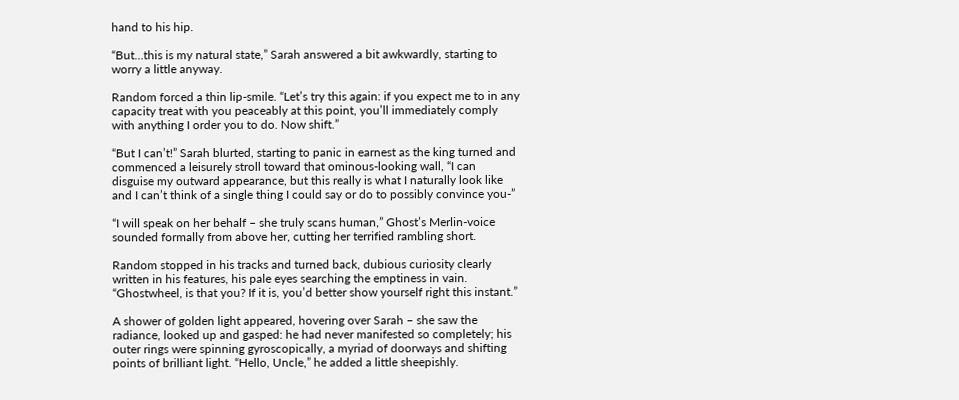hand to his hip.

“But…this is my natural state,” Sarah answered a bit awkwardly, starting to worry a little anyway.

Random forced a thin lip-smile. “Let’s try this again: if you expect me to in any capacity treat with you peaceably at this point, you’ll immediately comply with anything I order you to do. Now shift.”

“But I can’t!” Sarah blurted, starting to panic in earnest as the king turned and commenced a leisurely stroll toward that ominous-looking wall, “I can disguise my outward appearance, but this really is what I naturally look like and I can’t think of a single thing I could say or do to possibly convince you-”

“I will speak on her behalf – she truly scans human,” Ghost’s Merlin-voice sounded formally from above her, cutting her terrified rambling short.

Random stopped in his tracks and turned back, dubious curiosity clearly written in his features, his pale eyes searching the emptiness in vain. “Ghostwheel, is that you? If it is, you’d better show yourself right this instant.”

A shower of golden light appeared, hovering over Sarah – she saw the radiance, looked up and gasped: he had never manifested so completely; his outer rings were spinning gyroscopically, a myriad of doorways and shifting points of brilliant light. “Hello, Uncle,” he added a little sheepishly.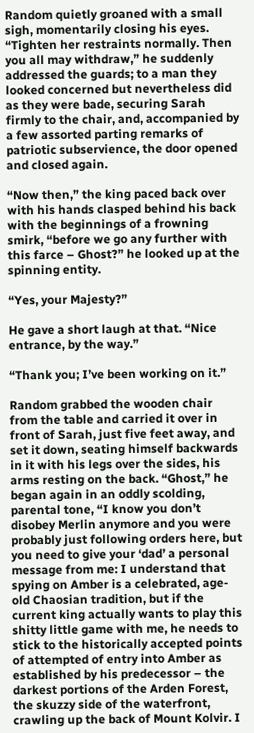Random quietly groaned with a small sigh, momentarily closing his eyes. “Tighten her restraints normally. Then you all may withdraw,” he suddenly addressed the guards; to a man they looked concerned but nevertheless did as they were bade, securing Sarah firmly to the chair, and, accompanied by a few assorted parting remarks of patriotic subservience, the door opened and closed again.

“Now then,” the king paced back over with his hands clasped behind his back with the beginnings of a frowning smirk, “before we go any further with this farce – Ghost?” he looked up at the spinning entity.

“Yes, your Majesty?”

He gave a short laugh at that. “Nice entrance, by the way.”

“Thank you; I’ve been working on it.”

Random grabbed the wooden chair from the table and carried it over in front of Sarah, just five feet away, and set it down, seating himself backwards in it with his legs over the sides, his arms resting on the back. “Ghost,” he began again in an oddly scolding, parental tone, “I know you don’t disobey Merlin anymore and you were probably just following orders here, but you need to give your ‘dad’ a personal message from me: I understand that spying on Amber is a celebrated, age-old Chaosian tradition, but if the current king actually wants to play this shitty little game with me, he needs to stick to the historically accepted points of attempted of entry into Amber as established by his predecessor – the darkest portions of the Arden Forest, the skuzzy side of the waterfront, crawling up the back of Mount Kolvir. I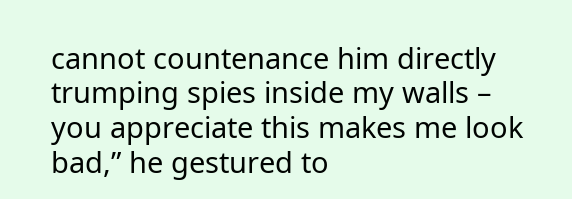cannot countenance him directly trumping spies inside my walls – you appreciate this makes me look bad,” he gestured to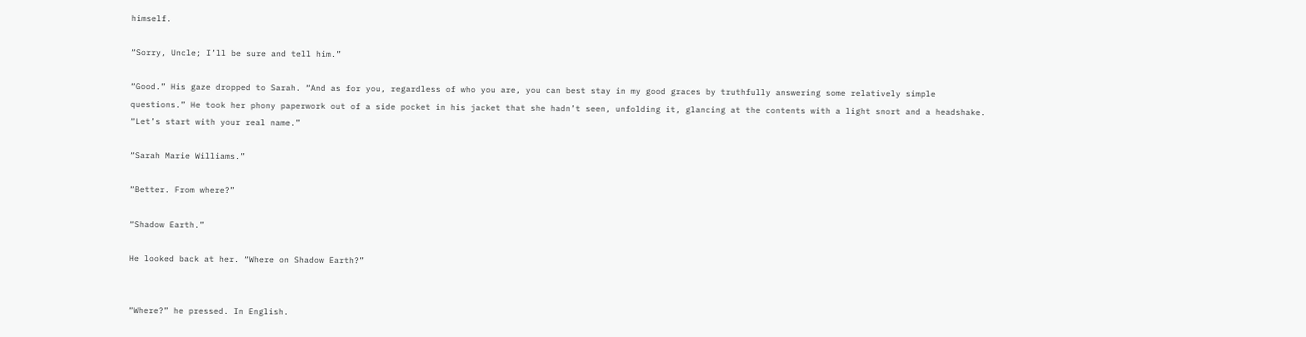himself.

“Sorry, Uncle; I’ll be sure and tell him.”

“Good.” His gaze dropped to Sarah. “And as for you, regardless of who you are, you can best stay in my good graces by truthfully answering some relatively simple questions.” He took her phony paperwork out of a side pocket in his jacket that she hadn’t seen, unfolding it, glancing at the contents with a light snort and a headshake. “Let’s start with your real name.”

“Sarah Marie Williams.”

“Better. From where?”

“Shadow Earth.”

He looked back at her. “Where on Shadow Earth?”


“Where?” he pressed. In English.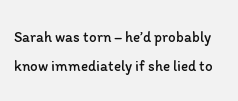Sarah was torn – he’d probably know immediately if she lied to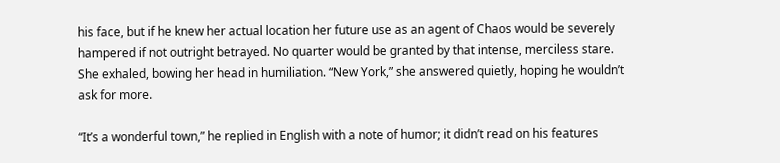his face, but if he knew her actual location her future use as an agent of Chaos would be severely hampered if not outright betrayed. No quarter would be granted by that intense, merciless stare. She exhaled, bowing her head in humiliation. “New York,” she answered quietly, hoping he wouldn’t ask for more.

“It’s a wonderful town,” he replied in English with a note of humor; it didn’t read on his features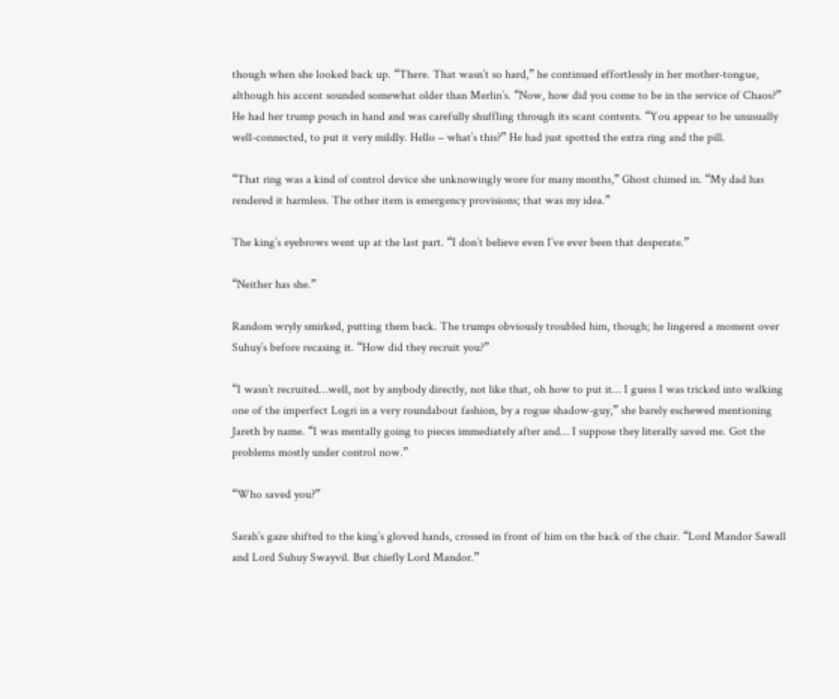though when she looked back up. “There. That wasn’t so hard,” he continued effortlessly in her mother-tongue, although his accent sounded somewhat older than Merlin’s. “Now, how did you come to be in the service of Chaos?” He had her trump pouch in hand and was carefully shuffling through its scant contents. “You appear to be unusually well-connected, to put it very mildly. Hello – what’s this?” He had just spotted the extra ring and the pill.

“That ring was a kind of control device she unknowingly wore for many months,” Ghost chimed in. “My dad has rendered it harmless. The other item is emergency provisions; that was my idea.”

The king’s eyebrows went up at the last part. “I don’t believe even I’ve ever been that desperate.”

“Neither has she.”

Random wryly smirked, putting them back. The trumps obviously troubled him, though; he lingered a moment over Suhuy’s before recasing it. “How did they recruit you?”

“I wasn’t recruited…well, not by anybody directly, not like that, oh how to put it… I guess I was tricked into walking one of the imperfect Logri in a very roundabout fashion, by a rogue shadow-guy,” she barely eschewed mentioning Jareth by name. “I was mentally going to pieces immediately after and… I suppose they literally saved me. Got the problems mostly under control now.”

“Who saved you?”

Sarah’s gaze shifted to the king’s gloved hands, crossed in front of him on the back of the chair. “Lord Mandor Sawall and Lord Suhuy Swayvil. But chiefly Lord Mandor.”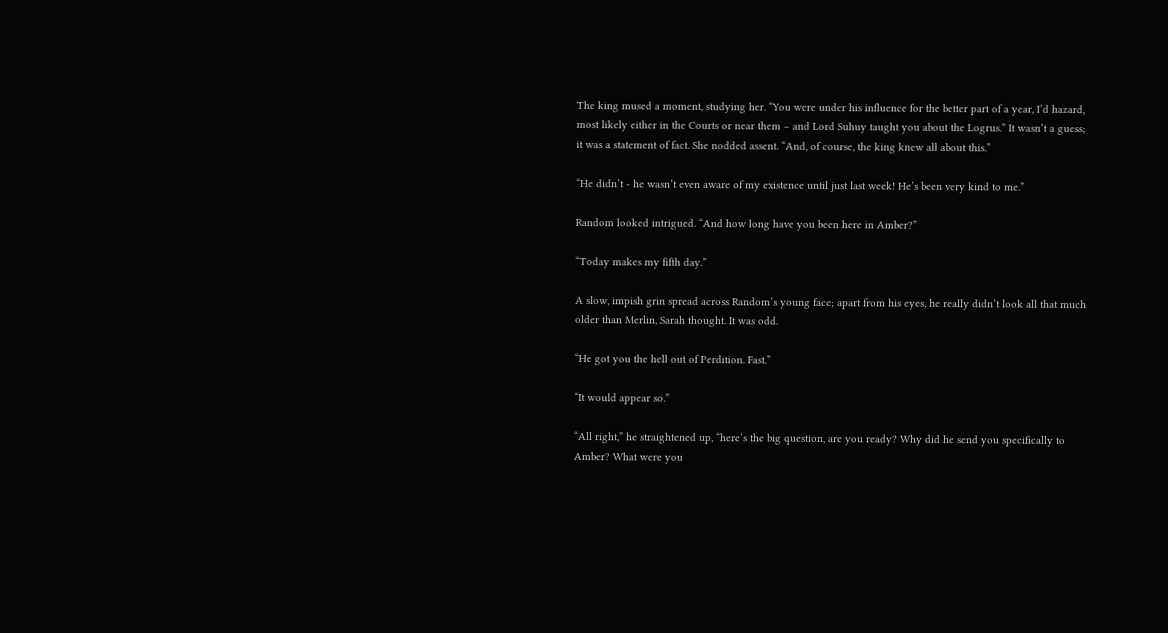The king mused a moment, studying her. “You were under his influence for the better part of a year, I’d hazard, most likely either in the Courts or near them – and Lord Suhuy taught you about the Logrus.” It wasn’t a guess; it was a statement of fact. She nodded assent. “And, of course, the king knew all about this.”

“He didn’t - he wasn’t even aware of my existence until just last week! He’s been very kind to me.”

Random looked intrigued. “And how long have you been here in Amber?”

“Today makes my fifth day.”

A slow, impish grin spread across Random’s young face; apart from his eyes, he really didn’t look all that much older than Merlin, Sarah thought. It was odd.

“He got you the hell out of Perdition. Fast.”

“It would appear so.”

“All right,” he straightened up, “here’s the big question, are you ready? Why did he send you specifically to Amber? What were you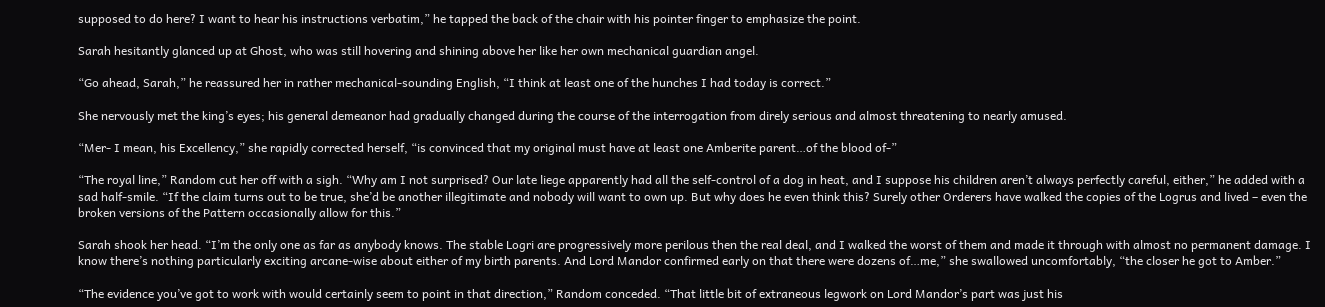supposed to do here? I want to hear his instructions verbatim,” he tapped the back of the chair with his pointer finger to emphasize the point.

Sarah hesitantly glanced up at Ghost, who was still hovering and shining above her like her own mechanical guardian angel.

“Go ahead, Sarah,” he reassured her in rather mechanical-sounding English, “I think at least one of the hunches I had today is correct.”

She nervously met the king’s eyes; his general demeanor had gradually changed during the course of the interrogation from direly serious and almost threatening to nearly amused.

“Mer- I mean, his Excellency,” she rapidly corrected herself, “is convinced that my original must have at least one Amberite parent…of the blood of-”

“The royal line,” Random cut her off with a sigh. “Why am I not surprised? Our late liege apparently had all the self-control of a dog in heat, and I suppose his children aren’t always perfectly careful, either,” he added with a sad half-smile. “If the claim turns out to be true, she’d be another illegitimate and nobody will want to own up. But why does he even think this? Surely other Orderers have walked the copies of the Logrus and lived – even the broken versions of the Pattern occasionally allow for this.”

Sarah shook her head. “I’m the only one as far as anybody knows. The stable Logri are progressively more perilous then the real deal, and I walked the worst of them and made it through with almost no permanent damage. I know there’s nothing particularly exciting arcane-wise about either of my birth parents. And Lord Mandor confirmed early on that there were dozens of…me,” she swallowed uncomfortably, “the closer he got to Amber.”

“The evidence you’ve got to work with would certainly seem to point in that direction,” Random conceded. “That little bit of extraneous legwork on Lord Mandor’s part was just his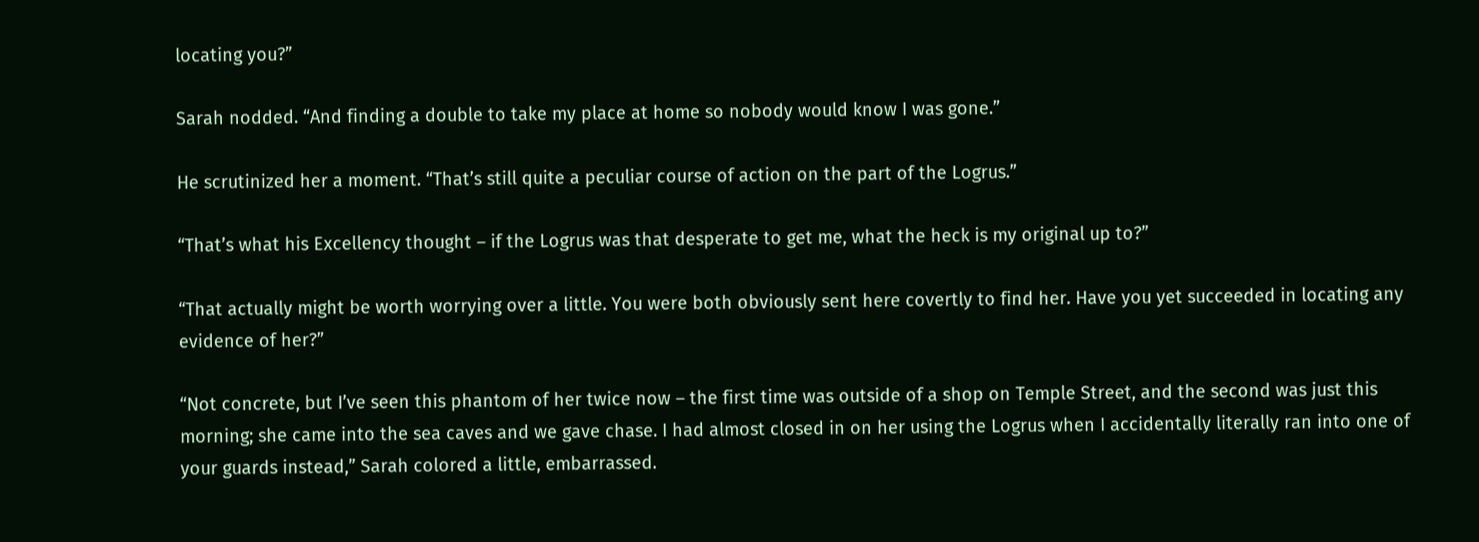locating you?”

Sarah nodded. “And finding a double to take my place at home so nobody would know I was gone.”

He scrutinized her a moment. “That’s still quite a peculiar course of action on the part of the Logrus.”

“That’s what his Excellency thought – if the Logrus was that desperate to get me, what the heck is my original up to?”

“That actually might be worth worrying over a little. You were both obviously sent here covertly to find her. Have you yet succeeded in locating any evidence of her?”

“Not concrete, but I’ve seen this phantom of her twice now – the first time was outside of a shop on Temple Street, and the second was just this morning; she came into the sea caves and we gave chase. I had almost closed in on her using the Logrus when I accidentally literally ran into one of your guards instead,” Sarah colored a little, embarrassed.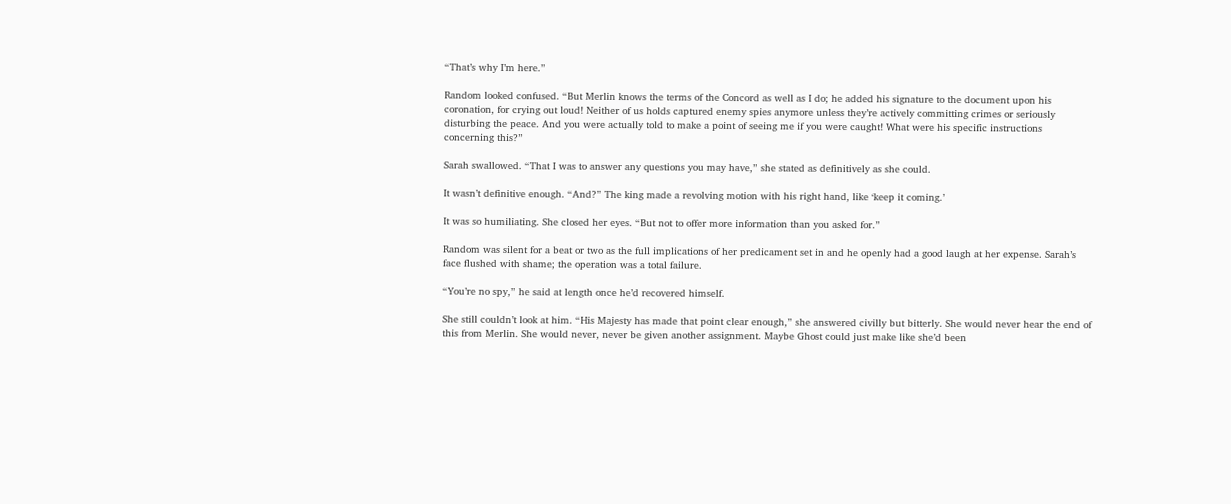“That’s why I’m here.”

Random looked confused. “But Merlin knows the terms of the Concord as well as I do; he added his signature to the document upon his coronation, for crying out loud! Neither of us holds captured enemy spies anymore unless they’re actively committing crimes or seriously disturbing the peace. And you were actually told to make a point of seeing me if you were caught! What were his specific instructions concerning this?”

Sarah swallowed. “That I was to answer any questions you may have,” she stated as definitively as she could.

It wasn’t definitive enough. “And?” The king made a revolving motion with his right hand, like ‘keep it coming.’

It was so humiliating. She closed her eyes. “But not to offer more information than you asked for.”

Random was silent for a beat or two as the full implications of her predicament set in and he openly had a good laugh at her expense. Sarah’s face flushed with shame; the operation was a total failure.

“You’re no spy,” he said at length once he’d recovered himself.

She still couldn’t look at him. “His Majesty has made that point clear enough,” she answered civilly but bitterly. She would never hear the end of this from Merlin. She would never, never be given another assignment. Maybe Ghost could just make like she’d been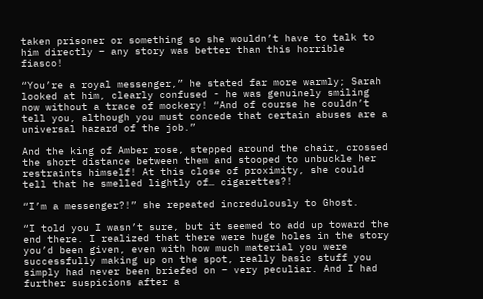taken prisoner or something so she wouldn’t have to talk to him directly – any story was better than this horrible fiasco!

“You’re a royal messenger,” he stated far more warmly; Sarah looked at him, clearly confused - he was genuinely smiling now without a trace of mockery! “And of course he couldn’t tell you, although you must concede that certain abuses are a universal hazard of the job.”

And the king of Amber rose, stepped around the chair, crossed the short distance between them and stooped to unbuckle her restraints himself! At this close of proximity, she could tell that he smelled lightly of… cigarettes?!

“I’m a messenger?!” she repeated incredulously to Ghost.

“I told you I wasn’t sure, but it seemed to add up toward the end there. I realized that there were huge holes in the story you’d been given, even with how much material you were successfully making up on the spot, really basic stuff you simply had never been briefed on – very peculiar. And I had further suspicions after a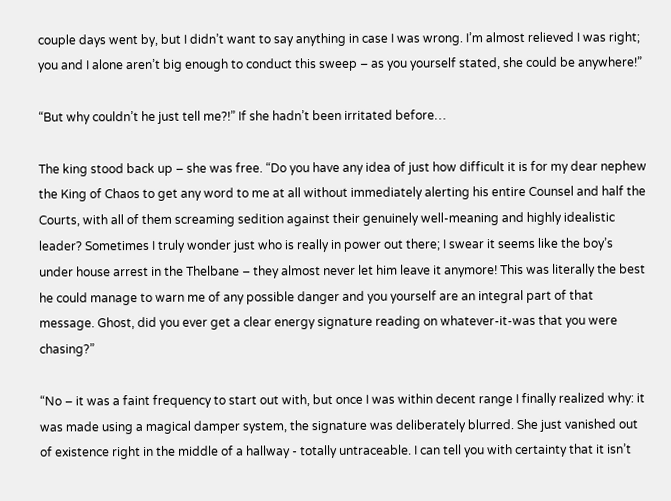couple days went by, but I didn’t want to say anything in case I was wrong. I’m almost relieved I was right; you and I alone aren’t big enough to conduct this sweep – as you yourself stated, she could be anywhere!”

“But why couldn’t he just tell me?!” If she hadn’t been irritated before…

The king stood back up – she was free. “Do you have any idea of just how difficult it is for my dear nephew the King of Chaos to get any word to me at all without immediately alerting his entire Counsel and half the Courts, with all of them screaming sedition against their genuinely well-meaning and highly idealistic leader? Sometimes I truly wonder just who is really in power out there; I swear it seems like the boy’s under house arrest in the Thelbane – they almost never let him leave it anymore! This was literally the best he could manage to warn me of any possible danger and you yourself are an integral part of that message. Ghost, did you ever get a clear energy signature reading on whatever-it-was that you were chasing?”

“No – it was a faint frequency to start out with, but once I was within decent range I finally realized why: it was made using a magical damper system, the signature was deliberately blurred. She just vanished out of existence right in the middle of a hallway - totally untraceable. I can tell you with certainty that it isn’t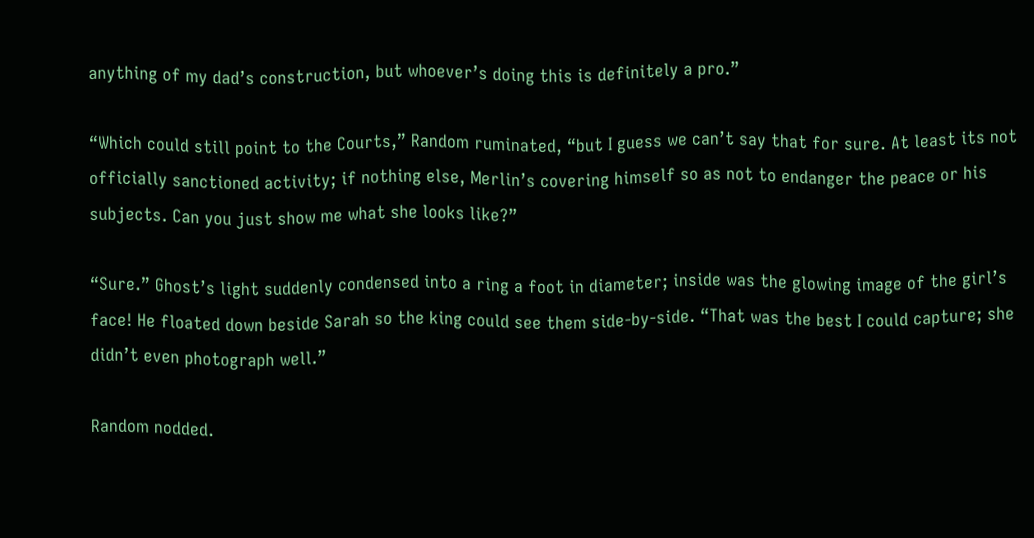anything of my dad’s construction, but whoever’s doing this is definitely a pro.”

“Which could still point to the Courts,” Random ruminated, “but I guess we can’t say that for sure. At least its not officially sanctioned activity; if nothing else, Merlin’s covering himself so as not to endanger the peace or his subjects. Can you just show me what she looks like?”

“Sure.” Ghost’s light suddenly condensed into a ring a foot in diameter; inside was the glowing image of the girl’s face! He floated down beside Sarah so the king could see them side-by-side. “That was the best I could capture; she didn’t even photograph well.”

Random nodded.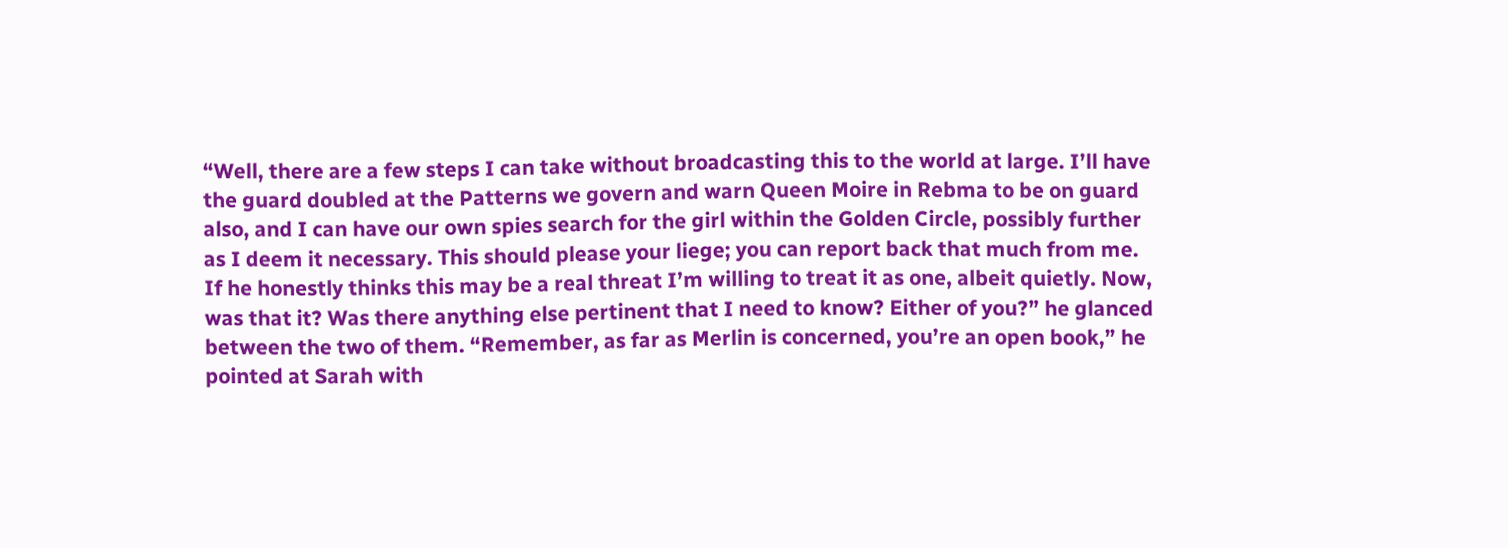“Well, there are a few steps I can take without broadcasting this to the world at large. I’ll have the guard doubled at the Patterns we govern and warn Queen Moire in Rebma to be on guard also, and I can have our own spies search for the girl within the Golden Circle, possibly further as I deem it necessary. This should please your liege; you can report back that much from me. If he honestly thinks this may be a real threat I’m willing to treat it as one, albeit quietly. Now, was that it? Was there anything else pertinent that I need to know? Either of you?” he glanced between the two of them. “Remember, as far as Merlin is concerned, you’re an open book,” he pointed at Sarah with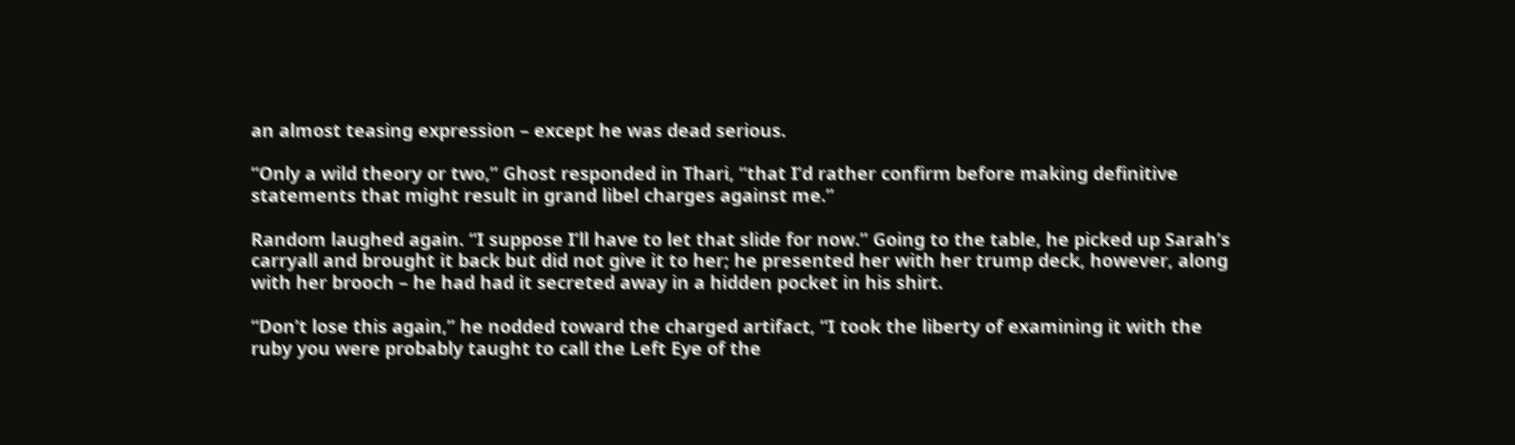an almost teasing expression – except he was dead serious.

“Only a wild theory or two,” Ghost responded in Thari, “that I’d rather confirm before making definitive statements that might result in grand libel charges against me.”

Random laughed again. “I suppose I’ll have to let that slide for now.” Going to the table, he picked up Sarah’s carryall and brought it back but did not give it to her; he presented her with her trump deck, however, along with her brooch – he had had it secreted away in a hidden pocket in his shirt.

“Don’t lose this again,” he nodded toward the charged artifact, “I took the liberty of examining it with the ruby you were probably taught to call the Left Eye of the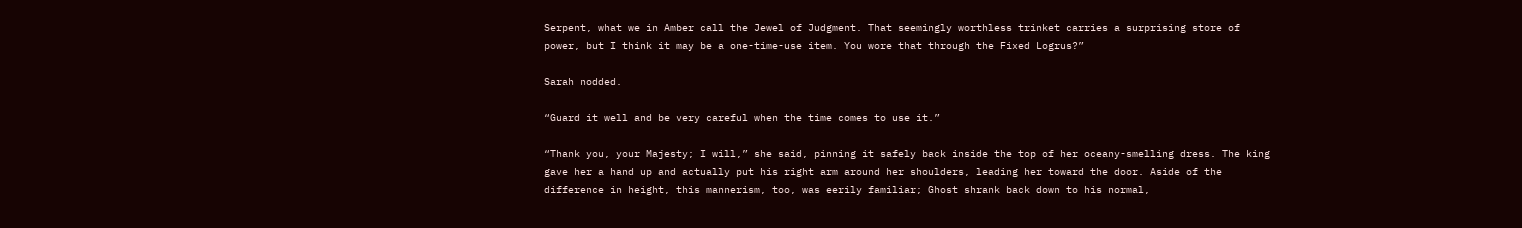Serpent, what we in Amber call the Jewel of Judgment. That seemingly worthless trinket carries a surprising store of power, but I think it may be a one-time-use item. You wore that through the Fixed Logrus?”

Sarah nodded.

“Guard it well and be very careful when the time comes to use it.”

“Thank you, your Majesty; I will,” she said, pinning it safely back inside the top of her oceany-smelling dress. The king gave her a hand up and actually put his right arm around her shoulders, leading her toward the door. Aside of the difference in height, this mannerism, too, was eerily familiar; Ghost shrank back down to his normal,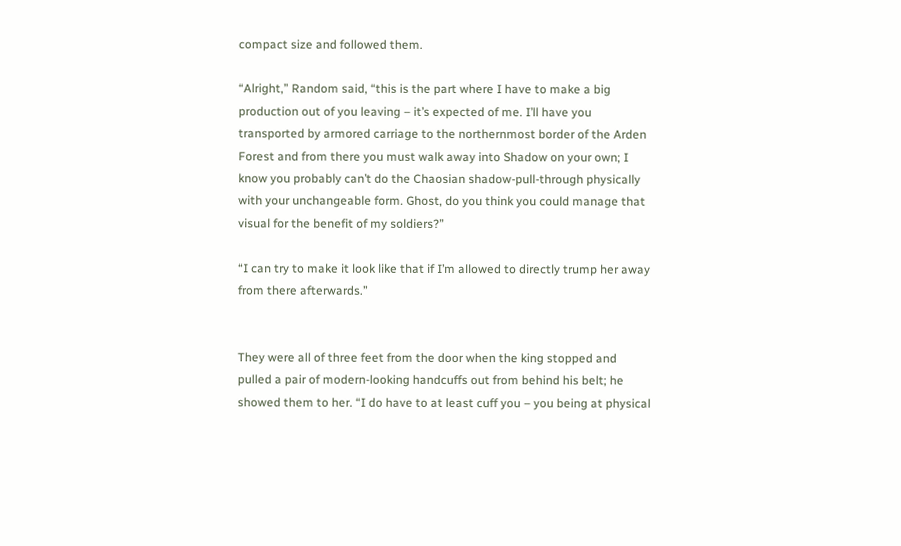compact size and followed them.

“Alright,” Random said, “this is the part where I have to make a big production out of you leaving – it’s expected of me. I’ll have you transported by armored carriage to the northernmost border of the Arden Forest and from there you must walk away into Shadow on your own; I know you probably can’t do the Chaosian shadow-pull-through physically with your unchangeable form. Ghost, do you think you could manage that visual for the benefit of my soldiers?”

“I can try to make it look like that if I’m allowed to directly trump her away from there afterwards.”


They were all of three feet from the door when the king stopped and pulled a pair of modern-looking handcuffs out from behind his belt; he showed them to her. “I do have to at least cuff you – you being at physical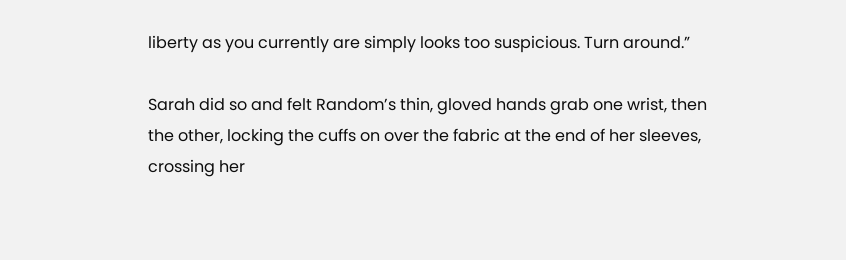liberty as you currently are simply looks too suspicious. Turn around.”

Sarah did so and felt Random’s thin, gloved hands grab one wrist, then the other, locking the cuffs on over the fabric at the end of her sleeves, crossing her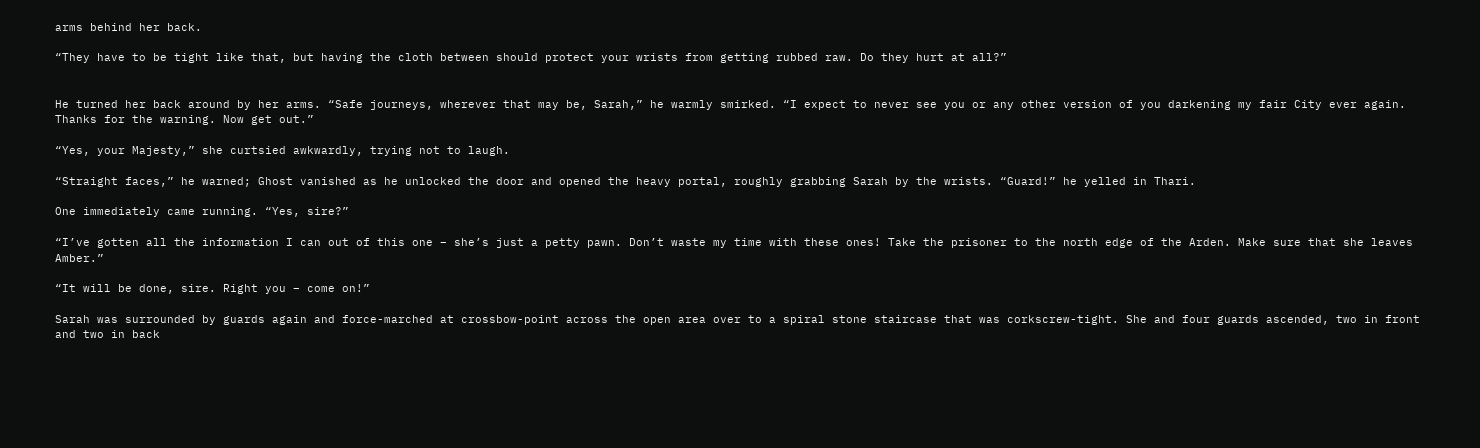arms behind her back.

“They have to be tight like that, but having the cloth between should protect your wrists from getting rubbed raw. Do they hurt at all?”


He turned her back around by her arms. “Safe journeys, wherever that may be, Sarah,” he warmly smirked. “I expect to never see you or any other version of you darkening my fair City ever again. Thanks for the warning. Now get out.”

“Yes, your Majesty,” she curtsied awkwardly, trying not to laugh.

“Straight faces,” he warned; Ghost vanished as he unlocked the door and opened the heavy portal, roughly grabbing Sarah by the wrists. “Guard!” he yelled in Thari.

One immediately came running. “Yes, sire?”

“I’ve gotten all the information I can out of this one – she’s just a petty pawn. Don’t waste my time with these ones! Take the prisoner to the north edge of the Arden. Make sure that she leaves Amber.”

“It will be done, sire. Right you – come on!”

Sarah was surrounded by guards again and force-marched at crossbow-point across the open area over to a spiral stone staircase that was corkscrew-tight. She and four guards ascended, two in front and two in back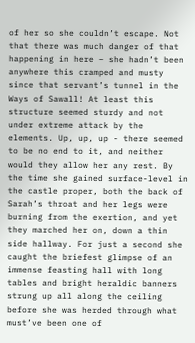of her so she couldn’t escape. Not that there was much danger of that happening in here – she hadn’t been anywhere this cramped and musty since that servant’s tunnel in the Ways of Sawall! At least this structure seemed sturdy and not under extreme attack by the elements. Up, up, up - there seemed to be no end to it, and neither would they allow her any rest. By the time she gained surface-level in the castle proper, both the back of Sarah’s throat and her legs were burning from the exertion, and yet they marched her on, down a thin side hallway. For just a second she caught the briefest glimpse of an immense feasting hall with long tables and bright heraldic banners strung up all along the ceiling before she was herded through what must’ve been one of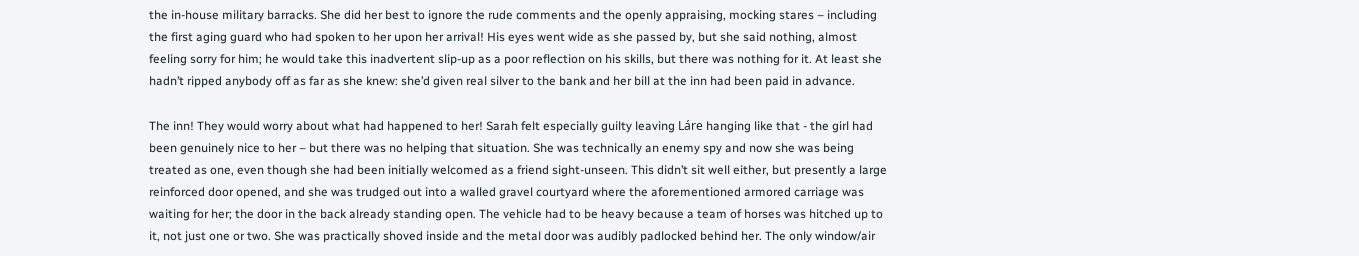the in-house military barracks. She did her best to ignore the rude comments and the openly appraising, mocking stares – including the first aging guard who had spoken to her upon her arrival! His eyes went wide as she passed by, but she said nothing, almost feeling sorry for him; he would take this inadvertent slip-up as a poor reflection on his skills, but there was nothing for it. At least she hadn’t ripped anybody off as far as she knew: she’d given real silver to the bank and her bill at the inn had been paid in advance.

The inn! They would worry about what had happened to her! Sarah felt especially guilty leaving Láre hanging like that - the girl had been genuinely nice to her – but there was no helping that situation. She was technically an enemy spy and now she was being treated as one, even though she had been initially welcomed as a friend sight-unseen. This didn’t sit well either, but presently a large reinforced door opened, and she was trudged out into a walled gravel courtyard where the aforementioned armored carriage was waiting for her; the door in the back already standing open. The vehicle had to be heavy because a team of horses was hitched up to it, not just one or two. She was practically shoved inside and the metal door was audibly padlocked behind her. The only window/air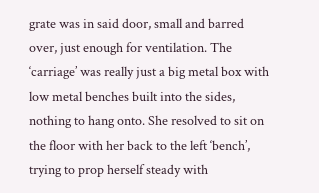grate was in said door, small and barred over, just enough for ventilation. The ‘carriage’ was really just a big metal box with low metal benches built into the sides, nothing to hang onto. She resolved to sit on the floor with her back to the left ‘bench’, trying to prop herself steady with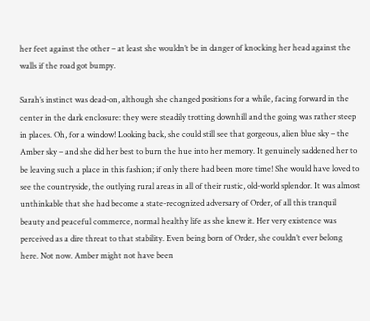her feet against the other – at least she wouldn’t be in danger of knocking her head against the walls if the road got bumpy.

Sarah’s instinct was dead-on, although she changed positions for a while, facing forward in the center in the dark enclosure: they were steadily trotting downhill and the going was rather steep in places. Oh, for a window! Looking back, she could still see that gorgeous, alien blue sky – the Amber sky – and she did her best to burn the hue into her memory. It genuinely saddened her to be leaving such a place in this fashion; if only there had been more time! She would have loved to see the countryside, the outlying rural areas in all of their rustic, old-world splendor. It was almost unthinkable that she had become a state-recognized adversary of Order, of all this tranquil beauty and peaceful commerce, normal healthy life as she knew it. Her very existence was perceived as a dire threat to that stability. Even being born of Order, she couldn’t ever belong here. Not now. Amber might not have been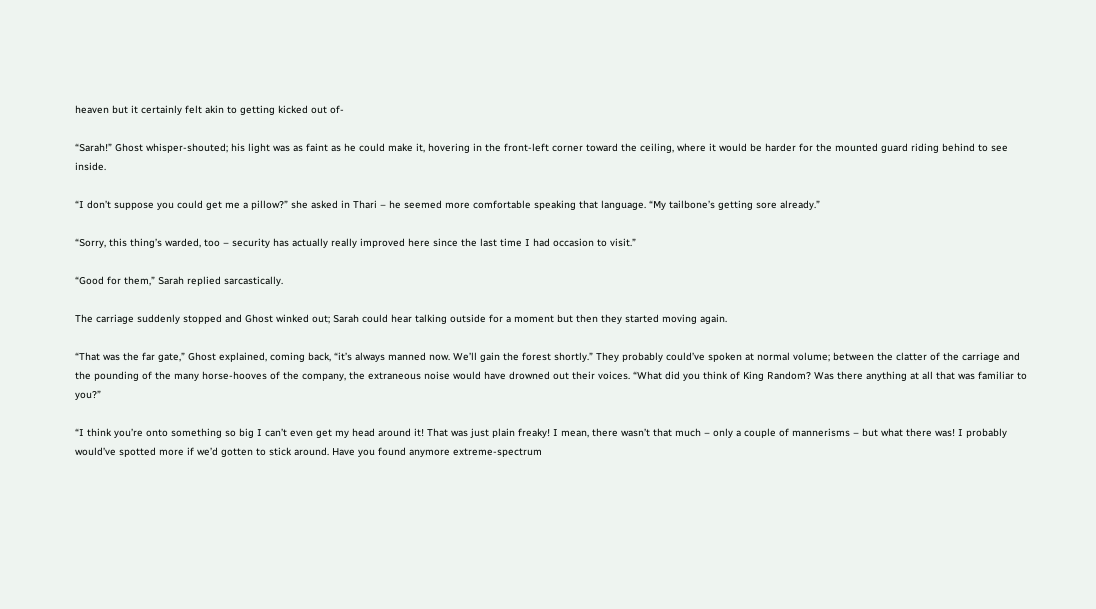heaven but it certainly felt akin to getting kicked out of-

“Sarah!” Ghost whisper-shouted; his light was as faint as he could make it, hovering in the front-left corner toward the ceiling, where it would be harder for the mounted guard riding behind to see inside.

“I don’t suppose you could get me a pillow?” she asked in Thari – he seemed more comfortable speaking that language. “My tailbone’s getting sore already.”

“Sorry, this thing’s warded, too – security has actually really improved here since the last time I had occasion to visit.”

“Good for them,” Sarah replied sarcastically.

The carriage suddenly stopped and Ghost winked out; Sarah could hear talking outside for a moment but then they started moving again.

“That was the far gate,” Ghost explained, coming back, “it’s always manned now. We’ll gain the forest shortly.” They probably could’ve spoken at normal volume; between the clatter of the carriage and the pounding of the many horse-hooves of the company, the extraneous noise would have drowned out their voices. “What did you think of King Random? Was there anything at all that was familiar to you?”

“I think you’re onto something so big I can’t even get my head around it! That was just plain freaky! I mean, there wasn’t that much – only a couple of mannerisms – but what there was! I probably would’ve spotted more if we’d gotten to stick around. Have you found anymore extreme-spectrum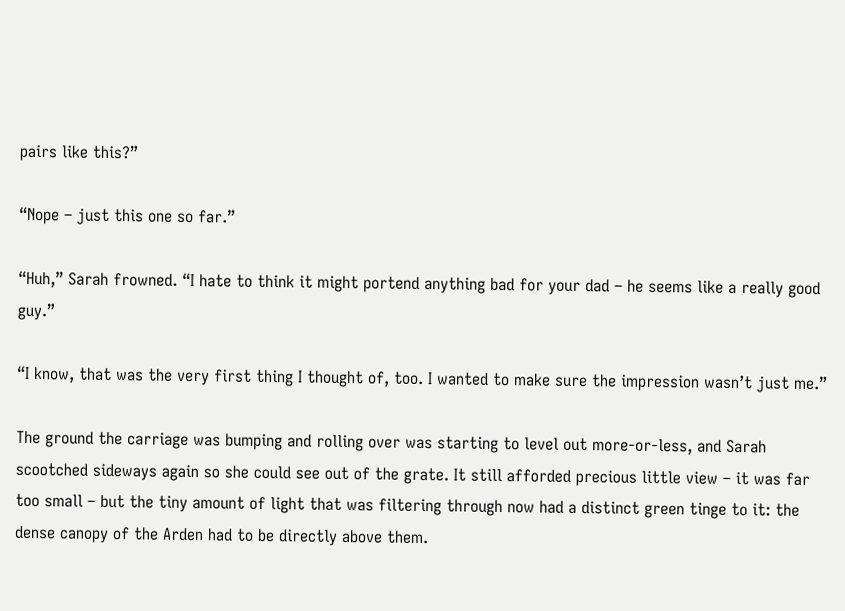pairs like this?”

“Nope – just this one so far.”

“Huh,” Sarah frowned. “I hate to think it might portend anything bad for your dad – he seems like a really good guy.”

“I know, that was the very first thing I thought of, too. I wanted to make sure the impression wasn’t just me.”

The ground the carriage was bumping and rolling over was starting to level out more-or-less, and Sarah scootched sideways again so she could see out of the grate. It still afforded precious little view – it was far too small – but the tiny amount of light that was filtering through now had a distinct green tinge to it: the dense canopy of the Arden had to be directly above them.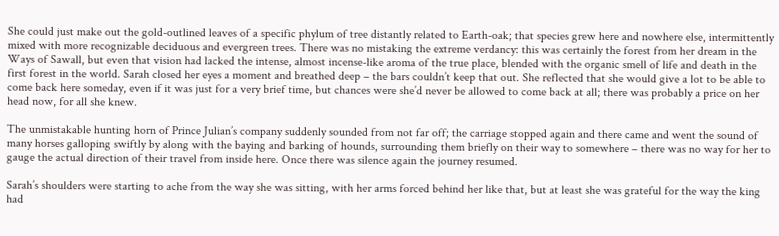She could just make out the gold-outlined leaves of a specific phylum of tree distantly related to Earth-oak; that species grew here and nowhere else, intermittently mixed with more recognizable deciduous and evergreen trees. There was no mistaking the extreme verdancy: this was certainly the forest from her dream in the Ways of Sawall, but even that vision had lacked the intense, almost incense-like aroma of the true place, blended with the organic smell of life and death in the first forest in the world. Sarah closed her eyes a moment and breathed deep – the bars couldn’t keep that out. She reflected that she would give a lot to be able to come back here someday, even if it was just for a very brief time, but chances were she’d never be allowed to come back at all; there was probably a price on her head now, for all she knew.

The unmistakable hunting horn of Prince Julian’s company suddenly sounded from not far off; the carriage stopped again and there came and went the sound of many horses galloping swiftly by along with the baying and barking of hounds, surrounding them briefly on their way to somewhere – there was no way for her to gauge the actual direction of their travel from inside here. Once there was silence again the journey resumed.

Sarah’s shoulders were starting to ache from the way she was sitting, with her arms forced behind her like that, but at least she was grateful for the way the king had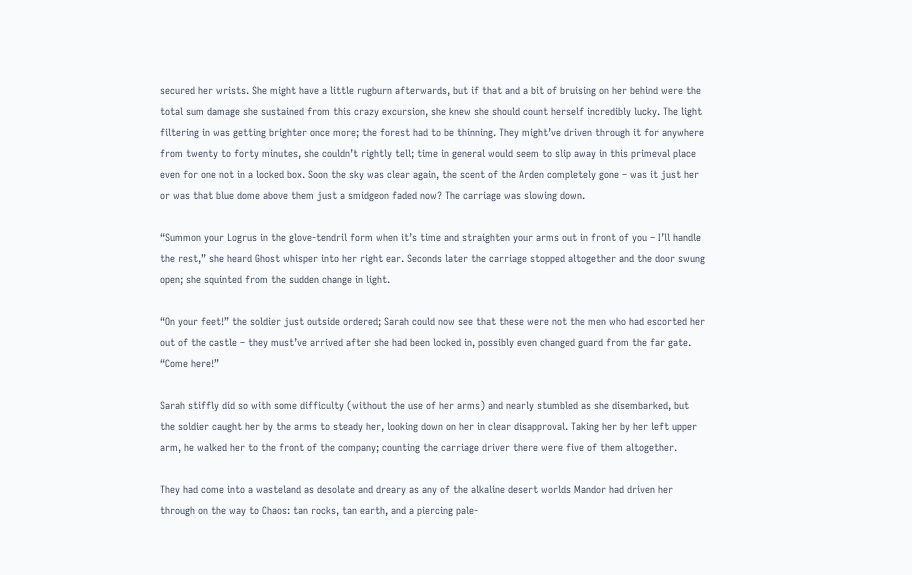secured her wrists. She might have a little rugburn afterwards, but if that and a bit of bruising on her behind were the total sum damage she sustained from this crazy excursion, she knew she should count herself incredibly lucky. The light filtering in was getting brighter once more; the forest had to be thinning. They might’ve driven through it for anywhere from twenty to forty minutes, she couldn’t rightly tell; time in general would seem to slip away in this primeval place even for one not in a locked box. Soon the sky was clear again, the scent of the Arden completely gone – was it just her or was that blue dome above them just a smidgeon faded now? The carriage was slowing down.

“Summon your Logrus in the glove-tendril form when it’s time and straighten your arms out in front of you – I’ll handle the rest,” she heard Ghost whisper into her right ear. Seconds later the carriage stopped altogether and the door swung open; she squinted from the sudden change in light.

“On your feet!” the soldier just outside ordered; Sarah could now see that these were not the men who had escorted her out of the castle – they must’ve arrived after she had been locked in, possibly even changed guard from the far gate. “Come here!”

Sarah stiffly did so with some difficulty (without the use of her arms) and nearly stumbled as she disembarked, but the soldier caught her by the arms to steady her, looking down on her in clear disapproval. Taking her by her left upper arm, he walked her to the front of the company; counting the carriage driver there were five of them altogether.

They had come into a wasteland as desolate and dreary as any of the alkaline desert worlds Mandor had driven her through on the way to Chaos: tan rocks, tan earth, and a piercing pale-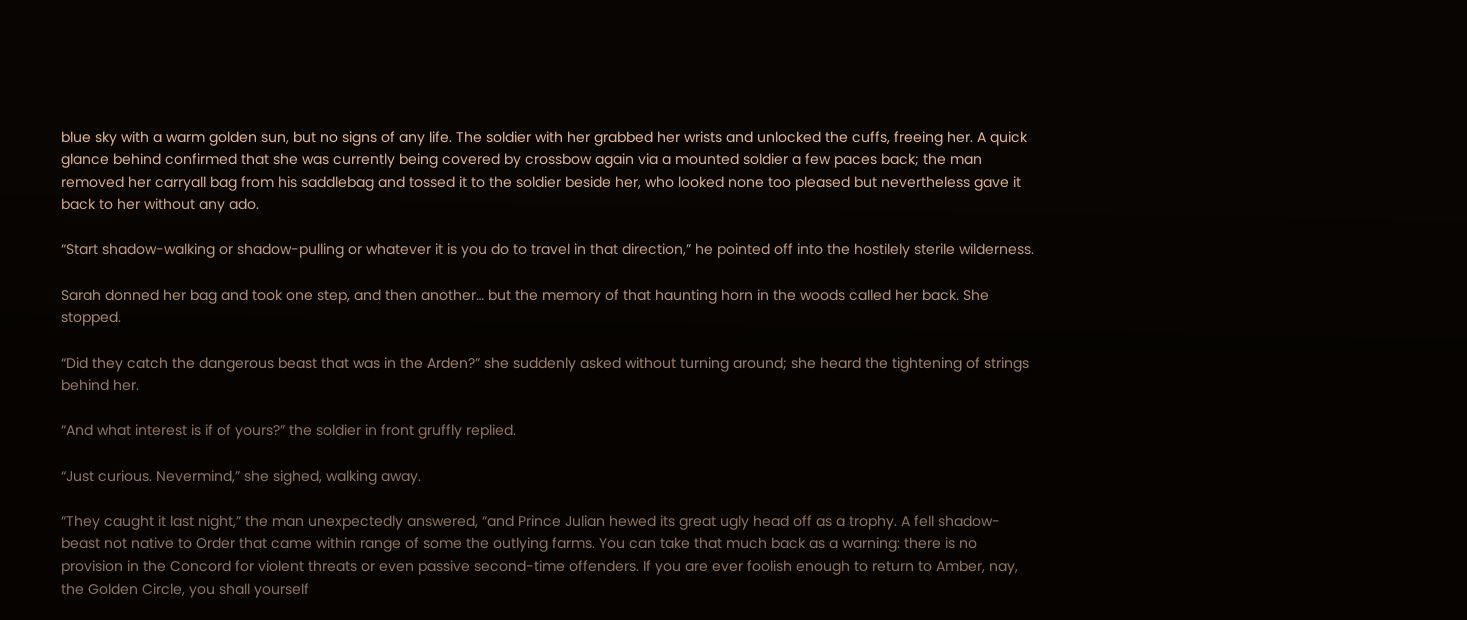blue sky with a warm golden sun, but no signs of any life. The soldier with her grabbed her wrists and unlocked the cuffs, freeing her. A quick glance behind confirmed that she was currently being covered by crossbow again via a mounted soldier a few paces back; the man removed her carryall bag from his saddlebag and tossed it to the soldier beside her, who looked none too pleased but nevertheless gave it back to her without any ado.

“Start shadow-walking or shadow-pulling or whatever it is you do to travel in that direction,” he pointed off into the hostilely sterile wilderness.

Sarah donned her bag and took one step, and then another… but the memory of that haunting horn in the woods called her back. She stopped.

“Did they catch the dangerous beast that was in the Arden?” she suddenly asked without turning around; she heard the tightening of strings behind her.

“And what interest is if of yours?” the soldier in front gruffly replied.

“Just curious. Nevermind,” she sighed, walking away.

“They caught it last night,” the man unexpectedly answered, “and Prince Julian hewed its great ugly head off as a trophy. A fell shadow-beast not native to Order that came within range of some the outlying farms. You can take that much back as a warning: there is no provision in the Concord for violent threats or even passive second-time offenders. If you are ever foolish enough to return to Amber, nay, the Golden Circle, you shall yourself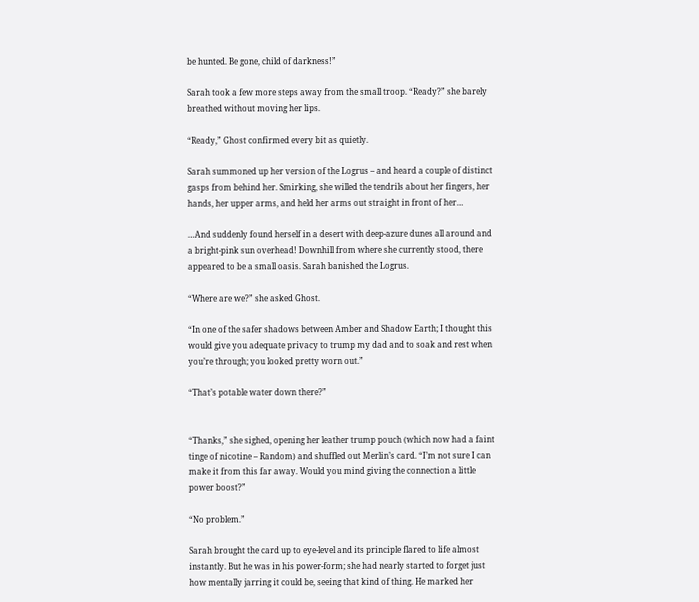be hunted. Be gone, child of darkness!”

Sarah took a few more steps away from the small troop. “Ready?” she barely breathed without moving her lips.

“Ready,” Ghost confirmed every bit as quietly.

Sarah summoned up her version of the Logrus – and heard a couple of distinct gasps from behind her. Smirking, she willed the tendrils about her fingers, her hands, her upper arms, and held her arms out straight in front of her…

…And suddenly found herself in a desert with deep-azure dunes all around and a bright-pink sun overhead! Downhill from where she currently stood, there appeared to be a small oasis. Sarah banished the Logrus.

“Where are we?” she asked Ghost.

“In one of the safer shadows between Amber and Shadow Earth; I thought this would give you adequate privacy to trump my dad and to soak and rest when you’re through; you looked pretty worn out.”

“That’s potable water down there?”


“Thanks,” she sighed, opening her leather trump pouch (which now had a faint tinge of nicotine – Random) and shuffled out Merlin’s card. “I’m not sure I can make it from this far away. Would you mind giving the connection a little power boost?”

“No problem.”

Sarah brought the card up to eye-level and its principle flared to life almost instantly. But he was in his power-form; she had nearly started to forget just how mentally jarring it could be, seeing that kind of thing. He marked her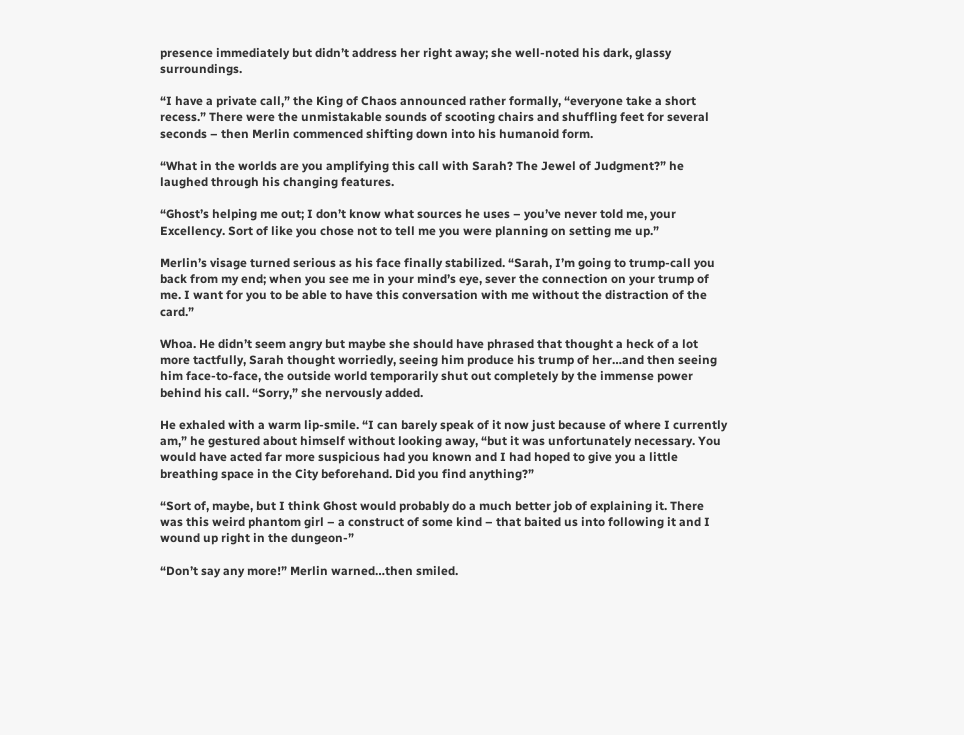presence immediately but didn’t address her right away; she well-noted his dark, glassy surroundings.

“I have a private call,” the King of Chaos announced rather formally, “everyone take a short recess.” There were the unmistakable sounds of scooting chairs and shuffling feet for several seconds – then Merlin commenced shifting down into his humanoid form.

“What in the worlds are you amplifying this call with Sarah? The Jewel of Judgment?” he laughed through his changing features.

“Ghost’s helping me out; I don’t know what sources he uses – you’ve never told me, your Excellency. Sort of like you chose not to tell me you were planning on setting me up.”

Merlin’s visage turned serious as his face finally stabilized. “Sarah, I’m going to trump-call you back from my end; when you see me in your mind’s eye, sever the connection on your trump of me. I want for you to be able to have this conversation with me without the distraction of the card.”

Whoa. He didn’t seem angry but maybe she should have phrased that thought a heck of a lot more tactfully, Sarah thought worriedly, seeing him produce his trump of her…and then seeing him face-to-face, the outside world temporarily shut out completely by the immense power behind his call. “Sorry,” she nervously added.

He exhaled with a warm lip-smile. “I can barely speak of it now just because of where I currently am,” he gestured about himself without looking away, “but it was unfortunately necessary. You would have acted far more suspicious had you known and I had hoped to give you a little breathing space in the City beforehand. Did you find anything?”

“Sort of, maybe, but I think Ghost would probably do a much better job of explaining it. There was this weird phantom girl – a construct of some kind – that baited us into following it and I wound up right in the dungeon-”

“Don’t say any more!” Merlin warned…then smiled.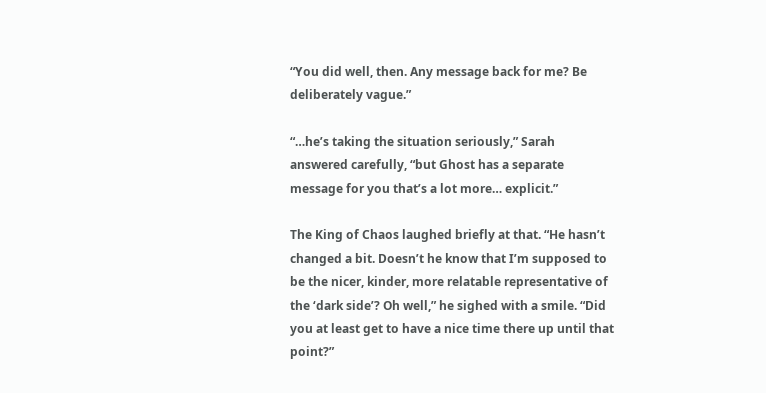“You did well, then. Any message back for me? Be deliberately vague.”

“…he’s taking the situation seriously,” Sarah answered carefully, “but Ghost has a separate message for you that’s a lot more… explicit.”

The King of Chaos laughed briefly at that. “He hasn’t changed a bit. Doesn’t he know that I’m supposed to be the nicer, kinder, more relatable representative of the ‘dark side’? Oh well,” he sighed with a smile. “Did you at least get to have a nice time there up until that point?”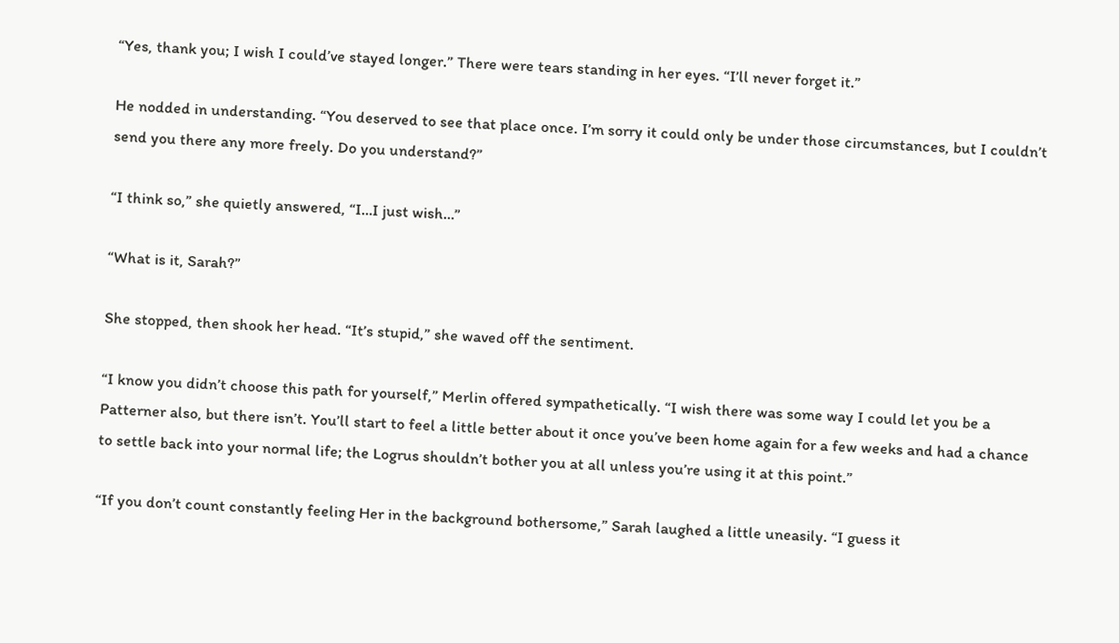“Yes, thank you; I wish I could’ve stayed longer.” There were tears standing in her eyes. “I’ll never forget it.”

He nodded in understanding. “You deserved to see that place once. I’m sorry it could only be under those circumstances, but I couldn’t send you there any more freely. Do you understand?”

“I think so,” she quietly answered, “I…I just wish…”

“What is it, Sarah?”

She stopped, then shook her head. “It’s stupid,” she waved off the sentiment.

“I know you didn’t choose this path for yourself,” Merlin offered sympathetically. “I wish there was some way I could let you be a Patterner also, but there isn’t. You’ll start to feel a little better about it once you’ve been home again for a few weeks and had a chance to settle back into your normal life; the Logrus shouldn’t bother you at all unless you’re using it at this point.”

“If you don’t count constantly feeling Her in the background bothersome,” Sarah laughed a little uneasily. “I guess it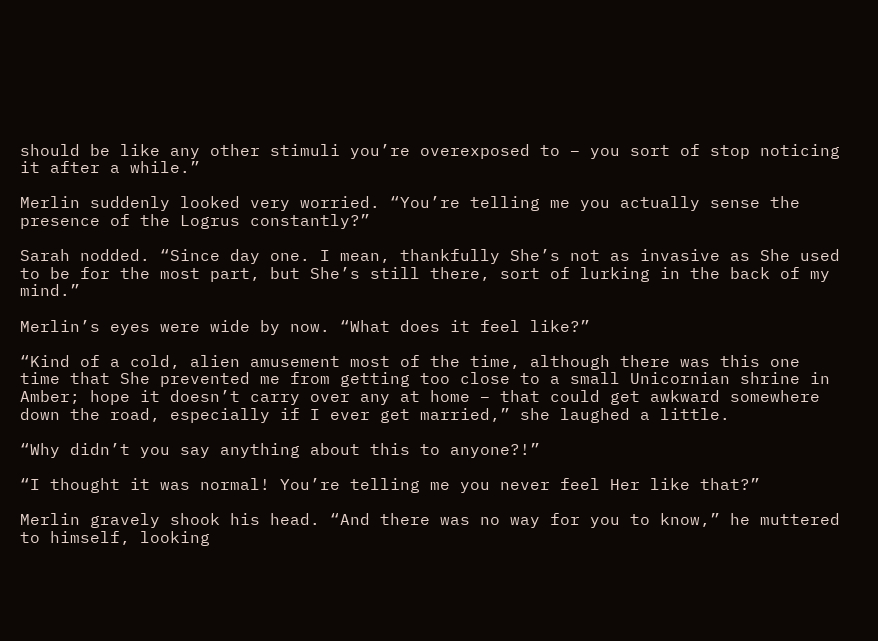should be like any other stimuli you’re overexposed to – you sort of stop noticing it after a while.”

Merlin suddenly looked very worried. “You’re telling me you actually sense the presence of the Logrus constantly?”

Sarah nodded. “Since day one. I mean, thankfully She’s not as invasive as She used to be for the most part, but She’s still there, sort of lurking in the back of my mind.”

Merlin’s eyes were wide by now. “What does it feel like?”

“Kind of a cold, alien amusement most of the time, although there was this one time that She prevented me from getting too close to a small Unicornian shrine in Amber; hope it doesn’t carry over any at home – that could get awkward somewhere down the road, especially if I ever get married,” she laughed a little.

“Why didn’t you say anything about this to anyone?!”

“I thought it was normal! You’re telling me you never feel Her like that?”

Merlin gravely shook his head. “And there was no way for you to know,” he muttered to himself, looking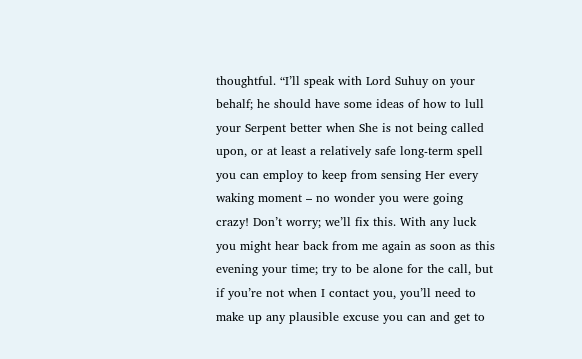thoughtful. “I’ll speak with Lord Suhuy on your behalf; he should have some ideas of how to lull your Serpent better when She is not being called upon, or at least a relatively safe long-term spell you can employ to keep from sensing Her every waking moment – no wonder you were going crazy! Don’t worry; we’ll fix this. With any luck you might hear back from me again as soon as this evening your time; try to be alone for the call, but if you’re not when I contact you, you’ll need to make up any plausible excuse you can and get to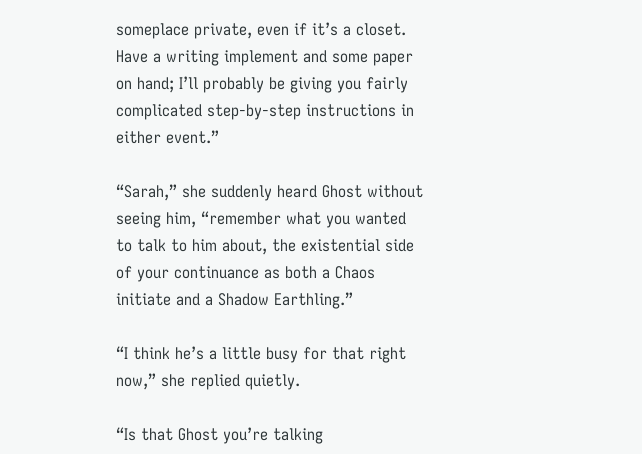someplace private, even if it’s a closet. Have a writing implement and some paper on hand; I’ll probably be giving you fairly complicated step-by-step instructions in either event.”

“Sarah,” she suddenly heard Ghost without seeing him, “remember what you wanted to talk to him about, the existential side of your continuance as both a Chaos initiate and a Shadow Earthling.”

“I think he’s a little busy for that right now,” she replied quietly.

“Is that Ghost you’re talking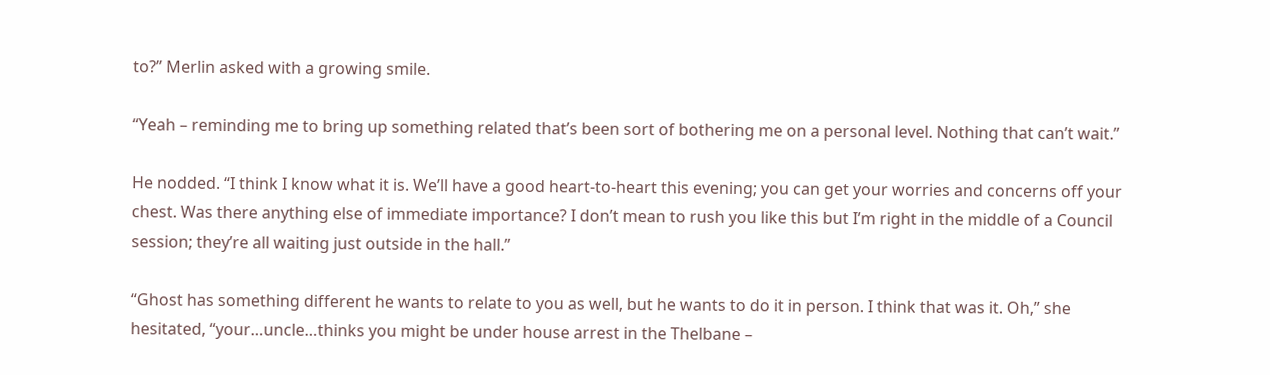to?” Merlin asked with a growing smile.

“Yeah – reminding me to bring up something related that’s been sort of bothering me on a personal level. Nothing that can’t wait.”

He nodded. “I think I know what it is. We’ll have a good heart-to-heart this evening; you can get your worries and concerns off your chest. Was there anything else of immediate importance? I don’t mean to rush you like this but I’m right in the middle of a Council session; they’re all waiting just outside in the hall.”

“Ghost has something different he wants to relate to you as well, but he wants to do it in person. I think that was it. Oh,” she hesitated, “your…uncle…thinks you might be under house arrest in the Thelbane –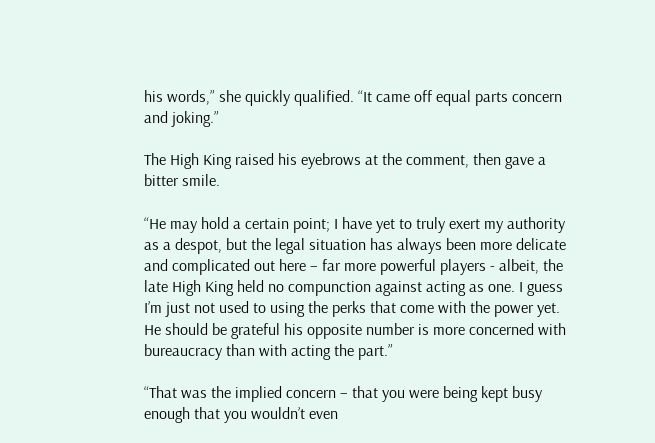his words,” she quickly qualified. “It came off equal parts concern and joking.”

The High King raised his eyebrows at the comment, then gave a bitter smile.

“He may hold a certain point; I have yet to truly exert my authority as a despot, but the legal situation has always been more delicate and complicated out here – far more powerful players - albeit, the late High King held no compunction against acting as one. I guess I’m just not used to using the perks that come with the power yet. He should be grateful his opposite number is more concerned with bureaucracy than with acting the part.”

“That was the implied concern – that you were being kept busy enough that you wouldn’t even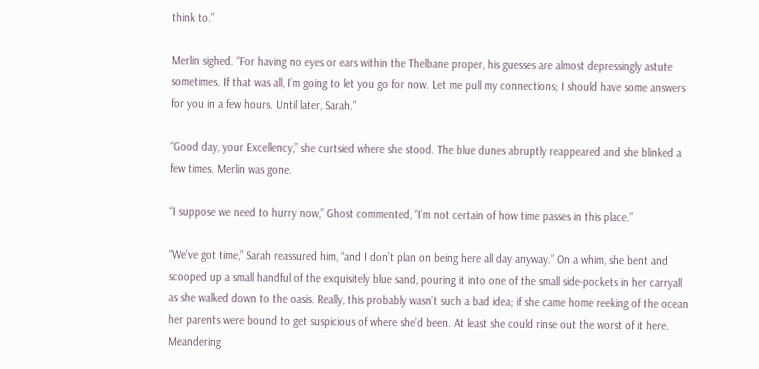think to.”

Merlin sighed. “For having no eyes or ears within the Thelbane proper, his guesses are almost depressingly astute sometimes. If that was all, I’m going to let you go for now. Let me pull my connections; I should have some answers for you in a few hours. Until later, Sarah.”

“Good day, your Excellency,” she curtsied where she stood. The blue dunes abruptly reappeared and she blinked a few times. Merlin was gone.

“I suppose we need to hurry now,” Ghost commented, “I’m not certain of how time passes in this place.”

“We’ve got time,” Sarah reassured him, “and I don’t plan on being here all day anyway.” On a whim, she bent and scooped up a small handful of the exquisitely blue sand, pouring it into one of the small side-pockets in her carryall as she walked down to the oasis. Really, this probably wasn’t such a bad idea; if she came home reeking of the ocean her parents were bound to get suspicious of where she’d been. At least she could rinse out the worst of it here. Meandering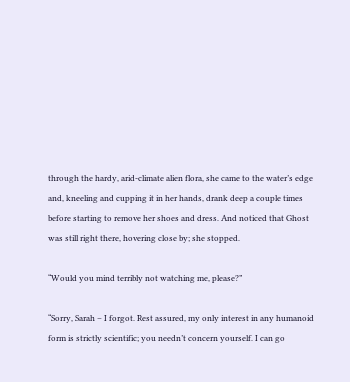through the hardy, arid-climate alien flora, she came to the water’s edge and, kneeling and cupping it in her hands, drank deep a couple times before starting to remove her shoes and dress. And noticed that Ghost was still right there, hovering close by; she stopped.

“Would you mind terribly not watching me, please?”

“Sorry, Sarah – I forgot. Rest assured, my only interest in any humanoid form is strictly scientific; you needn’t concern yourself. I can go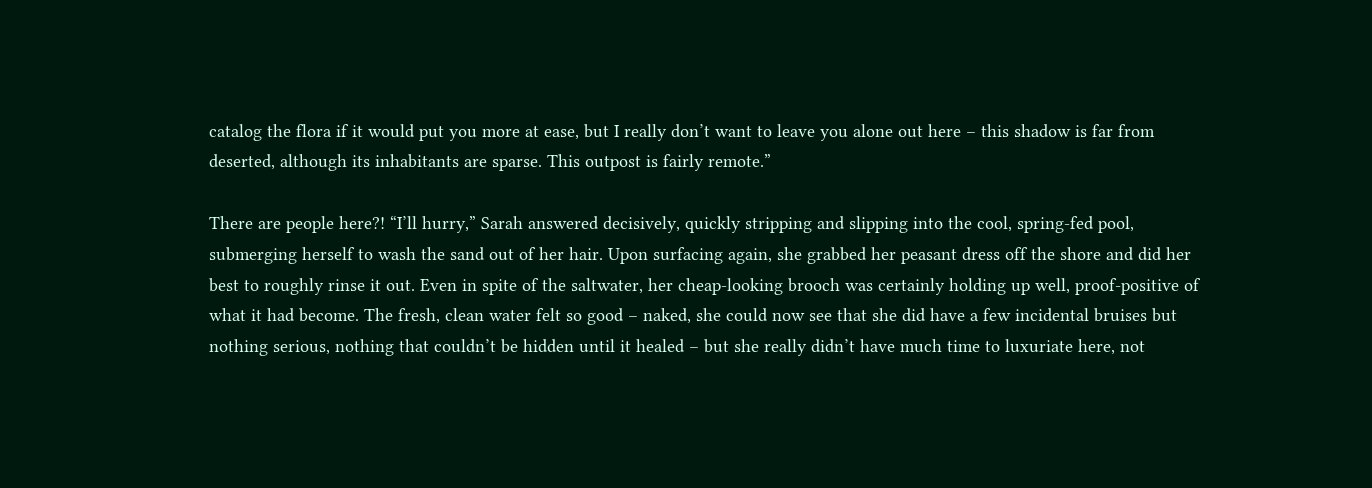catalog the flora if it would put you more at ease, but I really don’t want to leave you alone out here – this shadow is far from deserted, although its inhabitants are sparse. This outpost is fairly remote.”

There are people here?! “I’ll hurry,” Sarah answered decisively, quickly stripping and slipping into the cool, spring-fed pool, submerging herself to wash the sand out of her hair. Upon surfacing again, she grabbed her peasant dress off the shore and did her best to roughly rinse it out. Even in spite of the saltwater, her cheap-looking brooch was certainly holding up well, proof-positive of what it had become. The fresh, clean water felt so good – naked, she could now see that she did have a few incidental bruises but nothing serious, nothing that couldn’t be hidden until it healed – but she really didn’t have much time to luxuriate here, not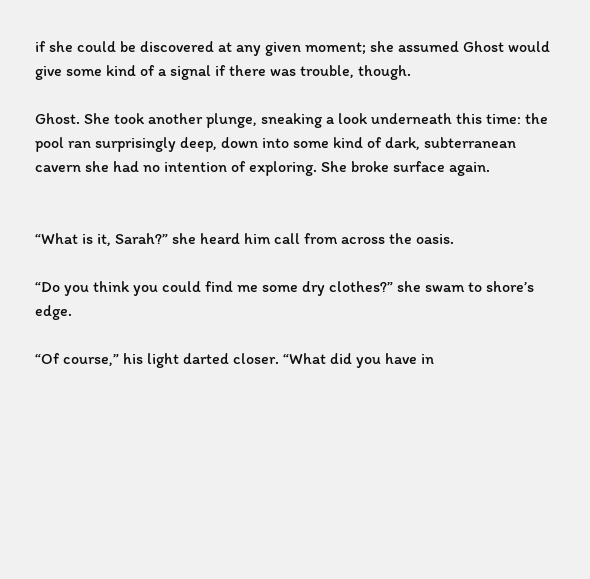if she could be discovered at any given moment; she assumed Ghost would give some kind of a signal if there was trouble, though.

Ghost. She took another plunge, sneaking a look underneath this time: the pool ran surprisingly deep, down into some kind of dark, subterranean cavern she had no intention of exploring. She broke surface again.


“What is it, Sarah?” she heard him call from across the oasis.

“Do you think you could find me some dry clothes?” she swam to shore’s edge.

“Of course,” his light darted closer. “What did you have in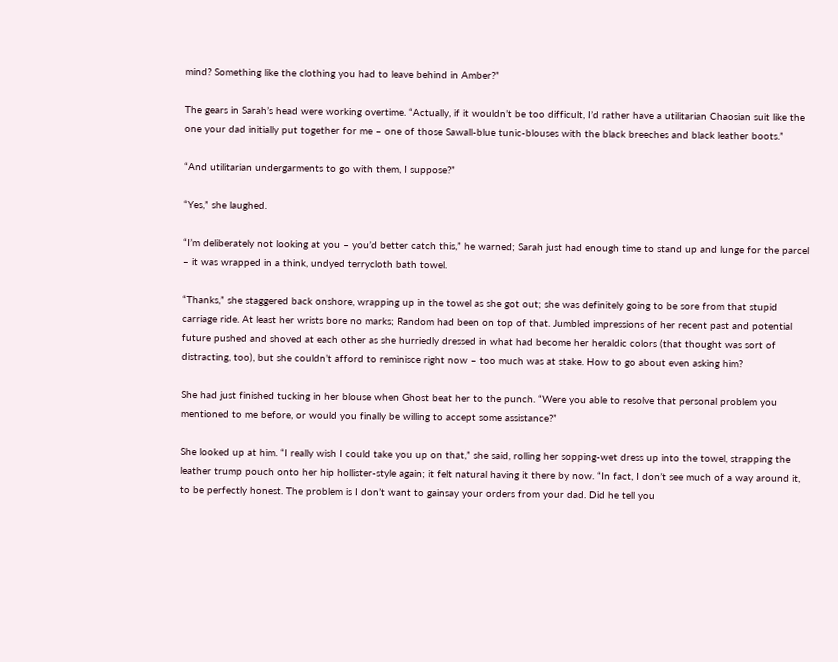mind? Something like the clothing you had to leave behind in Amber?”

The gears in Sarah’s head were working overtime. “Actually, if it wouldn’t be too difficult, I’d rather have a utilitarian Chaosian suit like the one your dad initially put together for me – one of those Sawall-blue tunic-blouses with the black breeches and black leather boots.”

“And utilitarian undergarments to go with them, I suppose?”

“Yes,” she laughed.

“I’m deliberately not looking at you – you’d better catch this,” he warned; Sarah just had enough time to stand up and lunge for the parcel – it was wrapped in a think, undyed terrycloth bath towel.

“Thanks,” she staggered back onshore, wrapping up in the towel as she got out; she was definitely going to be sore from that stupid carriage ride. At least her wrists bore no marks; Random had been on top of that. Jumbled impressions of her recent past and potential future pushed and shoved at each other as she hurriedly dressed in what had become her heraldic colors (that thought was sort of distracting, too), but she couldn’t afford to reminisce right now – too much was at stake. How to go about even asking him?

She had just finished tucking in her blouse when Ghost beat her to the punch. “Were you able to resolve that personal problem you mentioned to me before, or would you finally be willing to accept some assistance?”

She looked up at him. “I really wish I could take you up on that,” she said, rolling her sopping-wet dress up into the towel, strapping the leather trump pouch onto her hip hollister-style again; it felt natural having it there by now. “In fact, I don’t see much of a way around it, to be perfectly honest. The problem is I don’t want to gainsay your orders from your dad. Did he tell you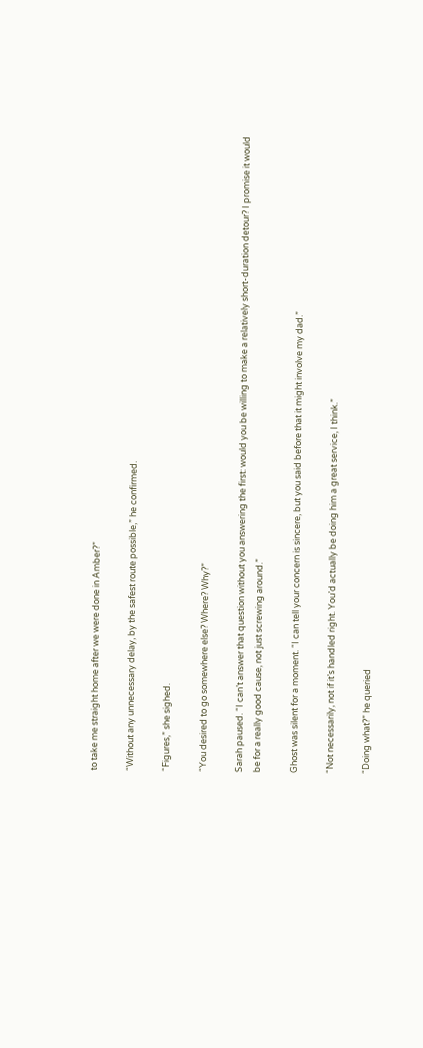to take me straight home after we were done in Amber?”

“Without any unnecessary delay, by the safest route possible,” he confirmed.

“Figures,” she sighed.

“You desired to go somewhere else? Where? Why?”

Sarah paused. “I can’t answer that question without you answering the first: would you be willing to make a relatively short-duration detour? I promise it would be for a really good cause, not just screwing around.”

Ghost was silent for a moment. “I can tell your concern is sincere, but you said before that it might involve my dad.”

“Not necessarily, not if it’s handled right. You’d actually be doing him a great service, I think.”

“Doing what?” he queried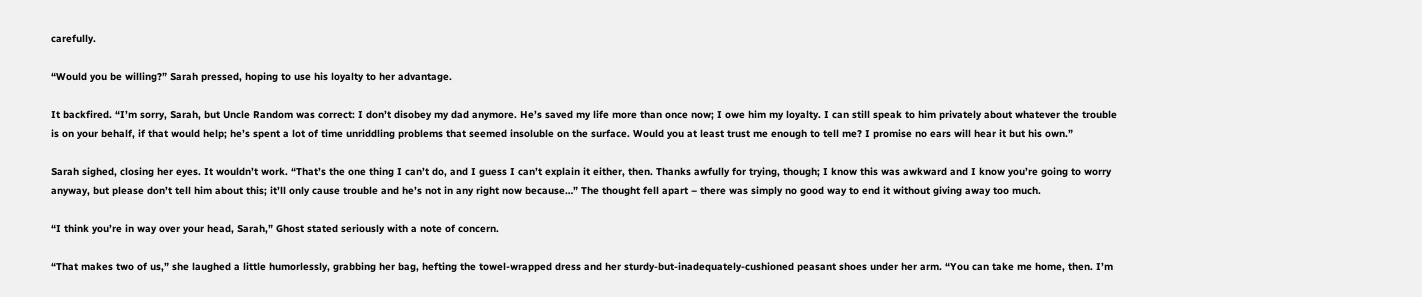carefully.

“Would you be willing?” Sarah pressed, hoping to use his loyalty to her advantage.

It backfired. “I’m sorry, Sarah, but Uncle Random was correct: I don’t disobey my dad anymore. He’s saved my life more than once now; I owe him my loyalty. I can still speak to him privately about whatever the trouble is on your behalf, if that would help; he’s spent a lot of time unriddling problems that seemed insoluble on the surface. Would you at least trust me enough to tell me? I promise no ears will hear it but his own.”

Sarah sighed, closing her eyes. It wouldn’t work. “That’s the one thing I can’t do, and I guess I can’t explain it either, then. Thanks awfully for trying, though; I know this was awkward and I know you’re going to worry anyway, but please don’t tell him about this; it’ll only cause trouble and he’s not in any right now because…” The thought fell apart – there was simply no good way to end it without giving away too much.

“I think you’re in way over your head, Sarah,” Ghost stated seriously with a note of concern.

“That makes two of us,” she laughed a little humorlessly, grabbing her bag, hefting the towel-wrapped dress and her sturdy-but-inadequately-cushioned peasant shoes under her arm. “You can take me home, then. I’m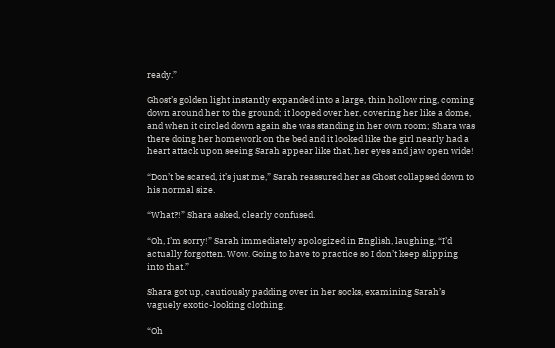ready.”

Ghost’s golden light instantly expanded into a large, thin hollow ring, coming down around her to the ground; it looped over her, covering her like a dome, and when it circled down again she was standing in her own room; Shara was there doing her homework on the bed and it looked like the girl nearly had a heart attack upon seeing Sarah appear like that, her eyes and jaw open wide!

“Don’t be scared, it’s just me,” Sarah reassured her as Ghost collapsed down to his normal size.

“What?!” Shara asked, clearly confused.

“Oh, I’m sorry!” Sarah immediately apologized in English, laughing, “I’d actually forgotten. Wow. Going to have to practice so I don’t keep slipping into that.”

Shara got up, cautiously padding over in her socks, examining Sarah’s vaguely exotic-looking clothing.

“Oh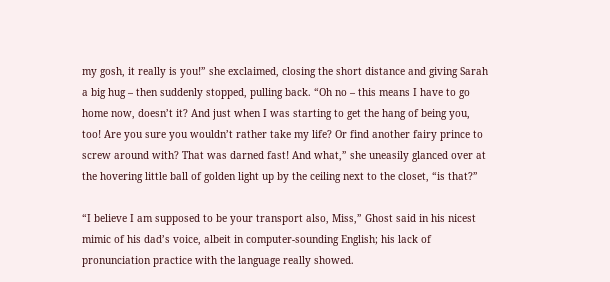my gosh, it really is you!” she exclaimed, closing the short distance and giving Sarah a big hug – then suddenly stopped, pulling back. “Oh no – this means I have to go home now, doesn’t it? And just when I was starting to get the hang of being you, too! Are you sure you wouldn’t rather take my life? Or find another fairy prince to screw around with? That was darned fast! And what,” she uneasily glanced over at the hovering little ball of golden light up by the ceiling next to the closet, “is that?”

“I believe I am supposed to be your transport also, Miss,” Ghost said in his nicest mimic of his dad’s voice, albeit in computer-sounding English; his lack of pronunciation practice with the language really showed.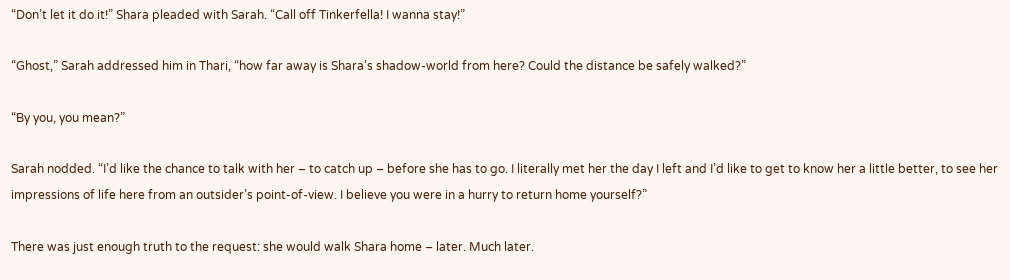“Don’t let it do it!” Shara pleaded with Sarah. “Call off Tinkerfella! I wanna stay!”

“Ghost,” Sarah addressed him in Thari, “how far away is Shara’s shadow-world from here? Could the distance be safely walked?”

“By you, you mean?”

Sarah nodded. “I’d like the chance to talk with her – to catch up – before she has to go. I literally met her the day I left and I’d like to get to know her a little better, to see her impressions of life here from an outsider’s point-of-view. I believe you were in a hurry to return home yourself?”

There was just enough truth to the request: she would walk Shara home – later. Much later.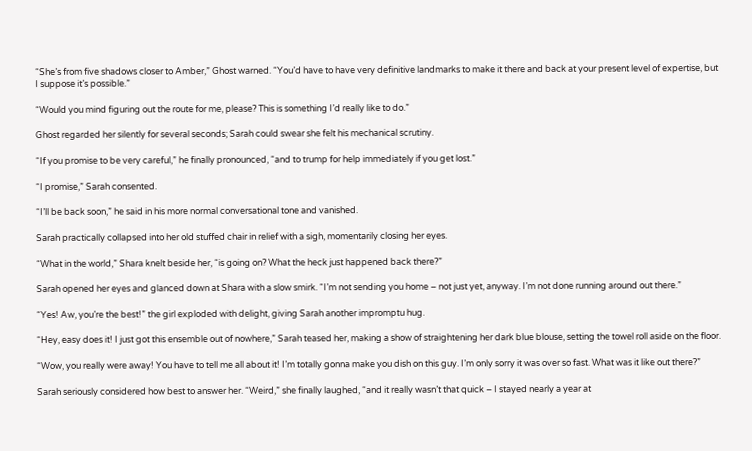“She’s from five shadows closer to Amber,” Ghost warned. “You’d have to have very definitive landmarks to make it there and back at your present level of expertise, but I suppose it’s possible.”

“Would you mind figuring out the route for me, please? This is something I’d really like to do.”

Ghost regarded her silently for several seconds; Sarah could swear she felt his mechanical scrutiny.

“If you promise to be very careful,” he finally pronounced, “and to trump for help immediately if you get lost.”

“I promise,” Sarah consented.

“I’ll be back soon,” he said in his more normal conversational tone and vanished.

Sarah practically collapsed into her old stuffed chair in relief with a sigh, momentarily closing her eyes.

“What in the world,” Shara knelt beside her, “is going on? What the heck just happened back there?”

Sarah opened her eyes and glanced down at Shara with a slow smirk. “I’m not sending you home – not just yet, anyway. I’m not done running around out there.”

“Yes! Aw, you’re the best!” the girl exploded with delight, giving Sarah another impromptu hug.

“Hey, easy does it! I just got this ensemble out of nowhere,” Sarah teased her, making a show of straightening her dark blue blouse, setting the towel roll aside on the floor.

“Wow, you really were away! You have to tell me all about it! I’m totally gonna make you dish on this guy. I’m only sorry it was over so fast. What was it like out there?”

Sarah seriously considered how best to answer her. “Weird,” she finally laughed, “and it really wasn’t that quick – I stayed nearly a year at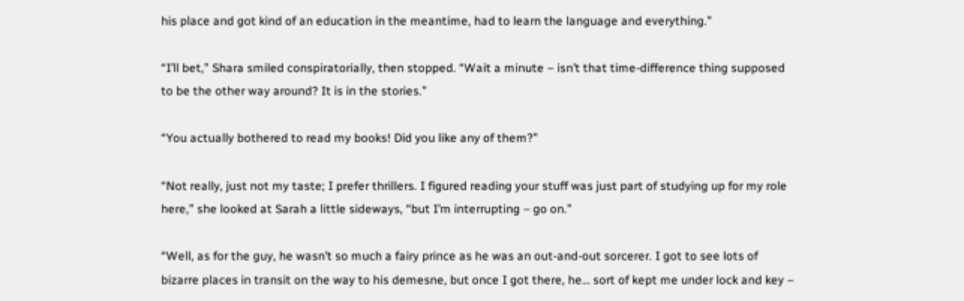his place and got kind of an education in the meantime, had to learn the language and everything.”

“I’ll bet,” Shara smiled conspiratorially, then stopped. “Wait a minute – isn’t that time-difference thing supposed to be the other way around? It is in the stories.”

“You actually bothered to read my books! Did you like any of them?”

“Not really, just not my taste; I prefer thrillers. I figured reading your stuff was just part of studying up for my role here,” she looked at Sarah a little sideways, “but I’m interrupting – go on.”

“Well, as for the guy, he wasn’t so much a fairy prince as he was an out-and-out sorcerer. I got to see lots of bizarre places in transit on the way to his demesne, but once I got there, he… sort of kept me under lock and key –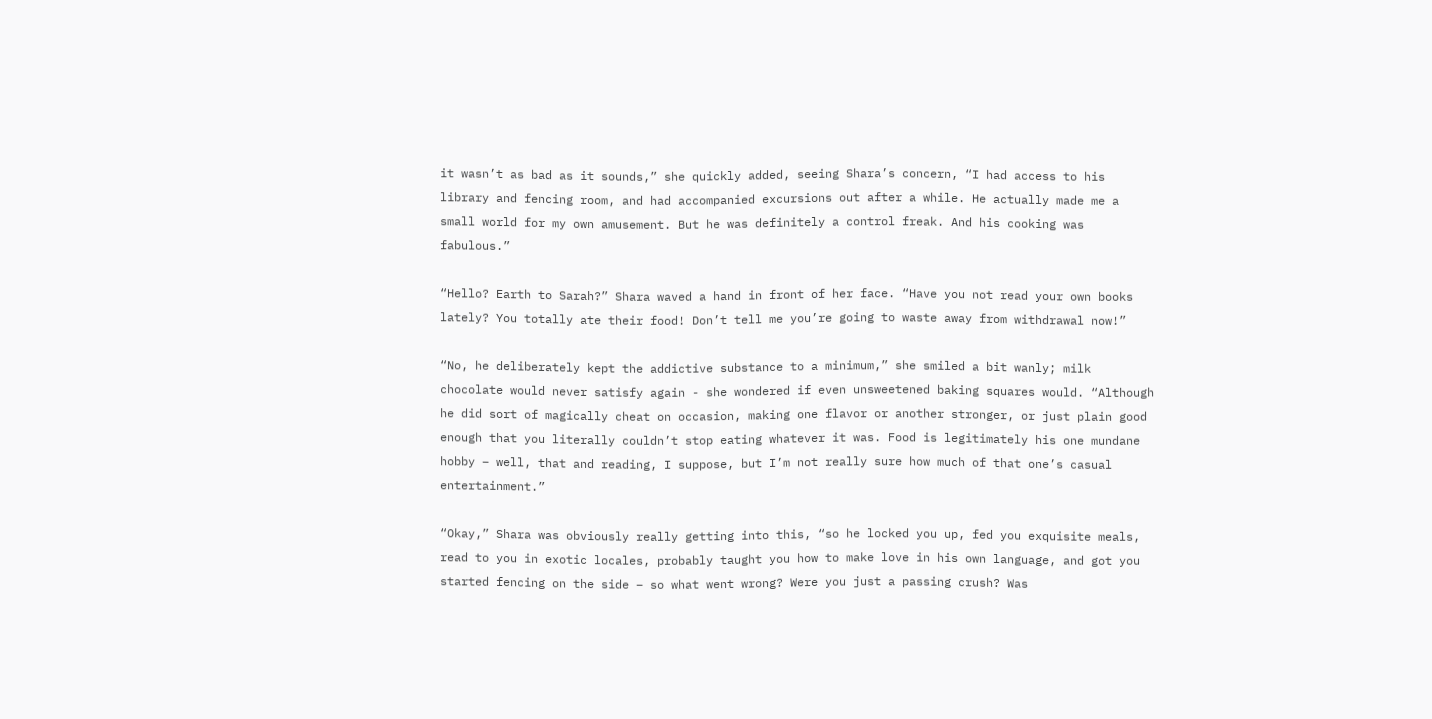it wasn’t as bad as it sounds,” she quickly added, seeing Shara’s concern, “I had access to his library and fencing room, and had accompanied excursions out after a while. He actually made me a small world for my own amusement. But he was definitely a control freak. And his cooking was fabulous.”

“Hello? Earth to Sarah?” Shara waved a hand in front of her face. “Have you not read your own books lately? You totally ate their food! Don’t tell me you’re going to waste away from withdrawal now!”

“No, he deliberately kept the addictive substance to a minimum,” she smiled a bit wanly; milk chocolate would never satisfy again - she wondered if even unsweetened baking squares would. “Although he did sort of magically cheat on occasion, making one flavor or another stronger, or just plain good enough that you literally couldn’t stop eating whatever it was. Food is legitimately his one mundane hobby – well, that and reading, I suppose, but I’m not really sure how much of that one’s casual entertainment.”

“Okay,” Shara was obviously really getting into this, “so he locked you up, fed you exquisite meals, read to you in exotic locales, probably taught you how to make love in his own language, and got you started fencing on the side – so what went wrong? Were you just a passing crush? Was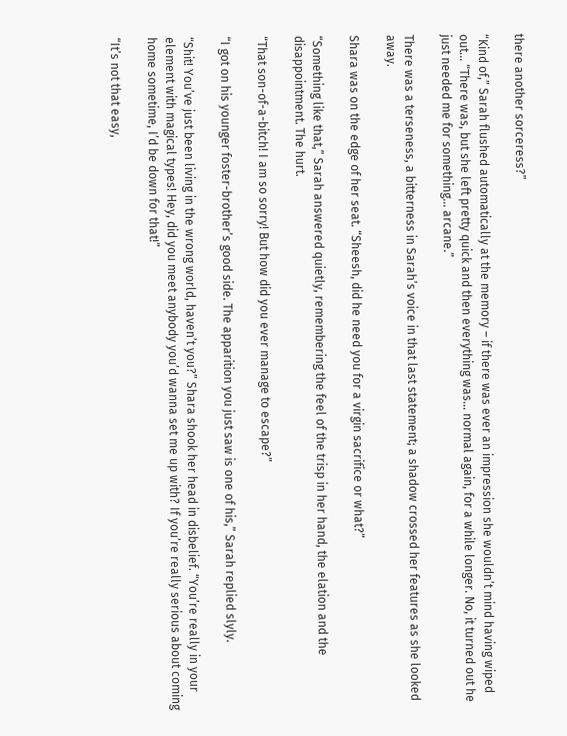there another sorceress?”

“Kind of,” Sarah flushed automatically at the memory – if there was ever an impression she wouldn’t mind having wiped out… “There was, but she left pretty quick and then everything was… normal again, for a while longer. No, it turned out he just needed me for something… arcane.”

There was a terseness, a bitterness in Sarah’s voice in that last statement; a shadow crossed her features as she looked away.

Shara was on the edge of her seat. “Sheesh, did he need you for a virgin sacrifice or what?”

“Something like that,” Sarah answered quietly, remembering the feel of the trisp in her hand, the elation and the disappointment. The hurt.

“That son-of-a-bitch! I am so sorry! But how did you ever manage to escape?”

“I got on his younger foster-brother’s good side. The apparition you just saw is one of his,” Sarah replied slyly.

“Shit! You’ve just been living in the wrong world, haven’t you?” Shara shook her head in disbelief. “You’re really in your element with magical types! Hey, did you meet anybody you’d wanna set me up with? If you’re really serious about coming home sometime, I’d be down for that!”

“It’s not that easy,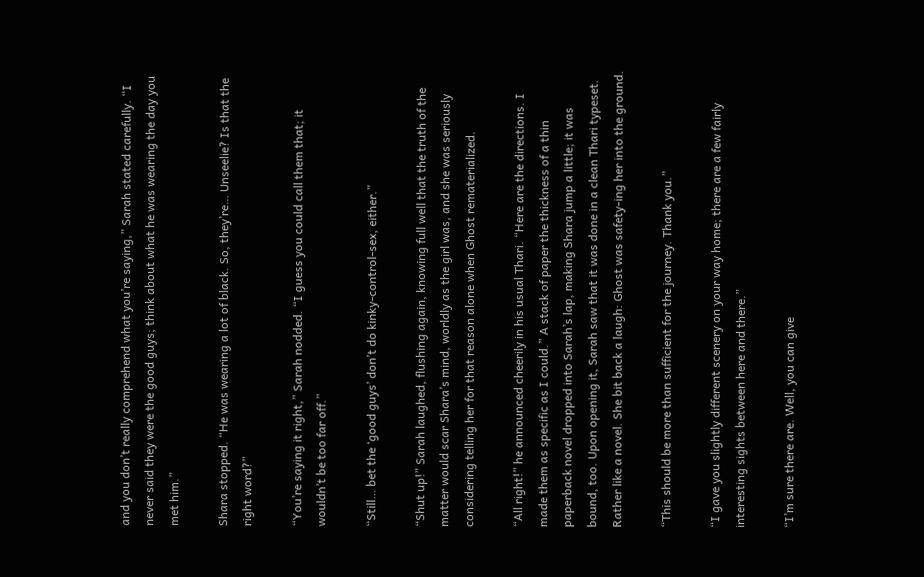and you don’t really comprehend what you’re saying,” Sarah stated carefully. “I never said they were the good guys; think about what he was wearing the day you met him.”

Shara stopped. “He was wearing a lot of black. So, they’re… Unseelie? Is that the right word?”

“You’re saying it right,” Sarah nodded. “I guess you could call them that; it wouldn’t be too far off.”

“Still… bet the ‘good guys’ don’t do kinky-control-sex, either.”

“Shut up!” Sarah laughed, flushing again, knowing full well that the truth of the matter would scar Shara’s mind, worldly as the girl was, and she was seriously considering telling her for that reason alone when Ghost rematerialized.

“All right!” he announced cheerily in his usual Thari. “Here are the directions. I made them as specific as I could.” A stack of paper the thickness of a thin paperback novel dropped into Sarah’s lap, making Shara jump a little; it was bound, too. Upon opening it, Sarah saw that it was done in a clean Thari typeset. Rather like a novel. She bit back a laugh: Ghost was safety-ing her into the ground.

“This should be more than sufficient for the journey. Thank you.”

“I gave you slightly different scenery on your way home; there are a few fairly interesting sights between here and there.”

“I’m sure there are. Well, you can give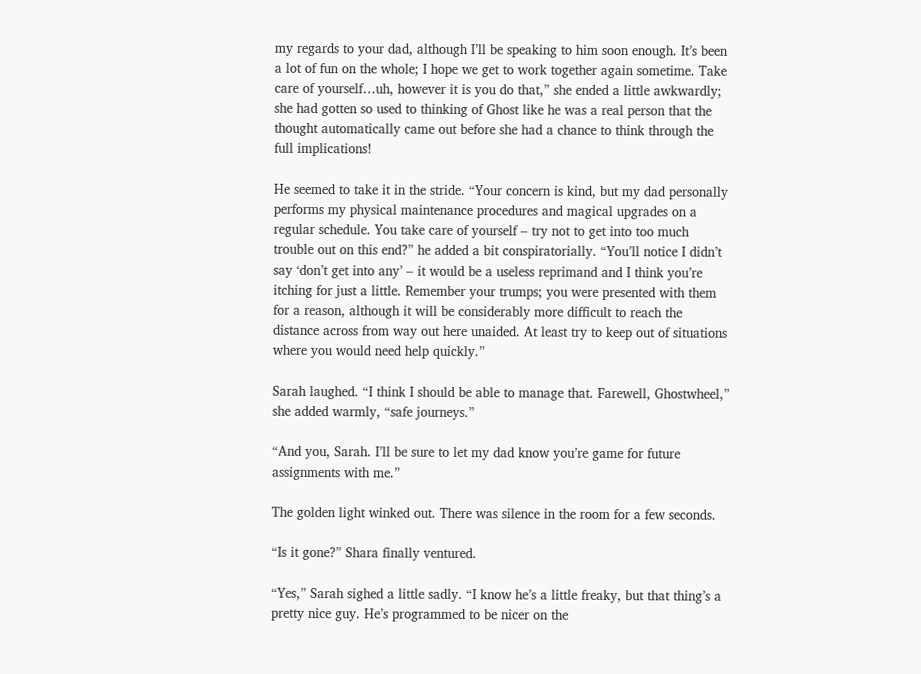my regards to your dad, although I’ll be speaking to him soon enough. It’s been a lot of fun on the whole; I hope we get to work together again sometime. Take care of yourself…uh, however it is you do that,” she ended a little awkwardly; she had gotten so used to thinking of Ghost like he was a real person that the thought automatically came out before she had a chance to think through the full implications!

He seemed to take it in the stride. “Your concern is kind, but my dad personally performs my physical maintenance procedures and magical upgrades on a regular schedule. You take care of yourself – try not to get into too much trouble out on this end?” he added a bit conspiratorially. “You’ll notice I didn’t say ‘don’t get into any’ – it would be a useless reprimand and I think you’re itching for just a little. Remember your trumps; you were presented with them for a reason, although it will be considerably more difficult to reach the distance across from way out here unaided. At least try to keep out of situations where you would need help quickly.”

Sarah laughed. “I think I should be able to manage that. Farewell, Ghostwheel,” she added warmly, “safe journeys.”

“And you, Sarah. I’ll be sure to let my dad know you’re game for future assignments with me.”

The golden light winked out. There was silence in the room for a few seconds.

“Is it gone?” Shara finally ventured.

“Yes,” Sarah sighed a little sadly. “I know he’s a little freaky, but that thing’s a pretty nice guy. He’s programmed to be nicer on the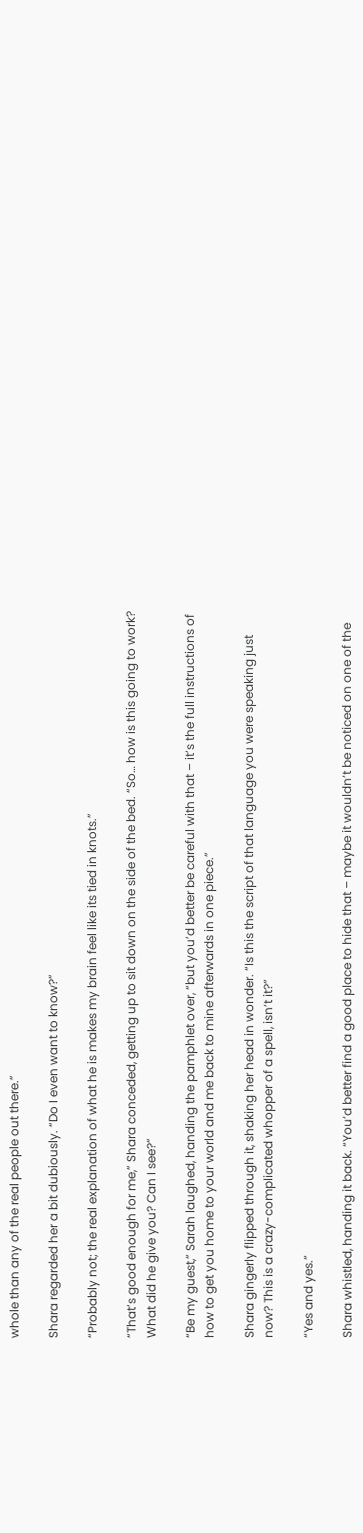whole than any of the real people out there.”

Shara regarded her a bit dubiously. “Do I even want to know?”

“Probably not; the real explanation of what he is makes my brain feel like its tied in knots.”

“That’s good enough for me,” Shara conceded, getting up to sit down on the side of the bed. “So… how is this going to work? What did he give you? Can I see?”

“Be my guest,” Sarah laughed, handing the pamphlet over, “but you’d better be careful with that – it’s the full instructions of how to get you home to your world and me back to mine afterwards in one piece.”

Shara gingerly flipped through it, shaking her head in wonder. “Is this the script of that language you were speaking just now? This is a crazy-complicated whopper of a spell, isn’t it?”

“Yes and yes.”

Shara whistled, handing it back. “You’d better find a good place to hide that – maybe it wouldn’t be noticed on one of the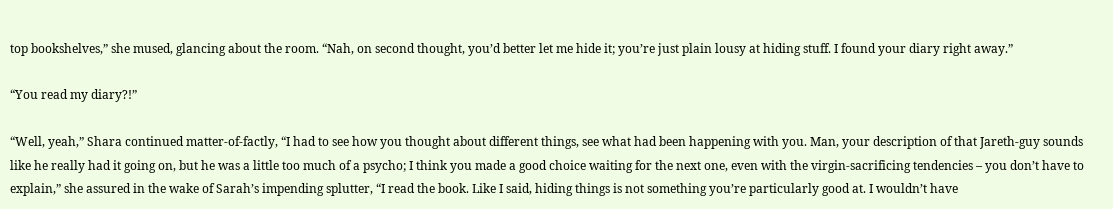top bookshelves,” she mused, glancing about the room. “Nah, on second thought, you’d better let me hide it; you’re just plain lousy at hiding stuff. I found your diary right away.”

“You read my diary?!”

“Well, yeah,” Shara continued matter-of-factly, “I had to see how you thought about different things, see what had been happening with you. Man, your description of that Jareth-guy sounds like he really had it going on, but he was a little too much of a psycho; I think you made a good choice waiting for the next one, even with the virgin-sacrificing tendencies – you don’t have to explain,” she assured in the wake of Sarah’s impending splutter, “I read the book. Like I said, hiding things is not something you’re particularly good at. I wouldn’t have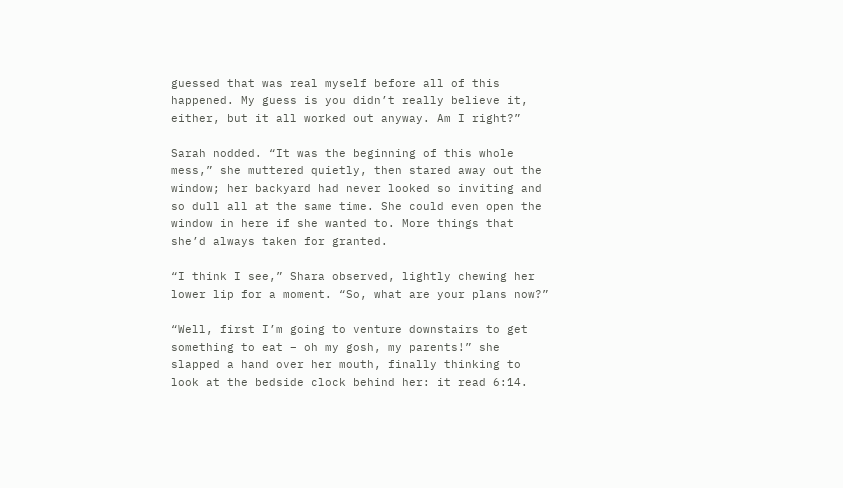guessed that was real myself before all of this happened. My guess is you didn’t really believe it, either, but it all worked out anyway. Am I right?”

Sarah nodded. “It was the beginning of this whole mess,” she muttered quietly, then stared away out the window; her backyard had never looked so inviting and so dull all at the same time. She could even open the window in here if she wanted to. More things that she’d always taken for granted.

“I think I see,” Shara observed, lightly chewing her lower lip for a moment. “So, what are your plans now?”

“Well, first I’m going to venture downstairs to get something to eat – oh my gosh, my parents!” she slapped a hand over her mouth, finally thinking to look at the bedside clock behind her: it read 6:14.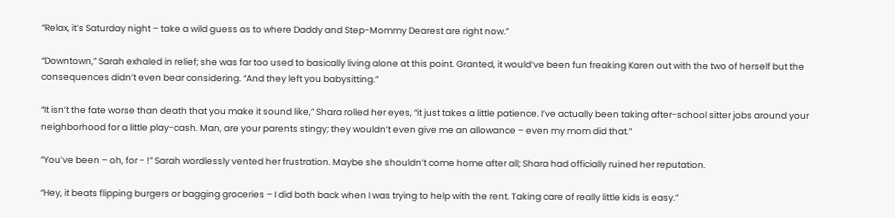“Relax, it’s Saturday night – take a wild guess as to where Daddy and Step-Mommy Dearest are right now.”

“Downtown,” Sarah exhaled in relief; she was far too used to basically living alone at this point. Granted, it would’ve been fun freaking Karen out with the two of herself but the consequences didn’t even bear considering. “And they left you babysitting.”

“It isn’t the fate worse than death that you make it sound like,” Shara rolled her eyes, “it just takes a little patience. I’ve actually been taking after-school sitter jobs around your neighborhood for a little play-cash. Man, are your parents stingy; they wouldn’t even give me an allowance – even my mom did that.”

“You’ve been – oh, for - !” Sarah wordlessly vented her frustration. Maybe she shouldn’t come home after all; Shara had officially ruined her reputation.

“Hey, it beats flipping burgers or bagging groceries – I did both back when I was trying to help with the rent. Taking care of really little kids is easy.”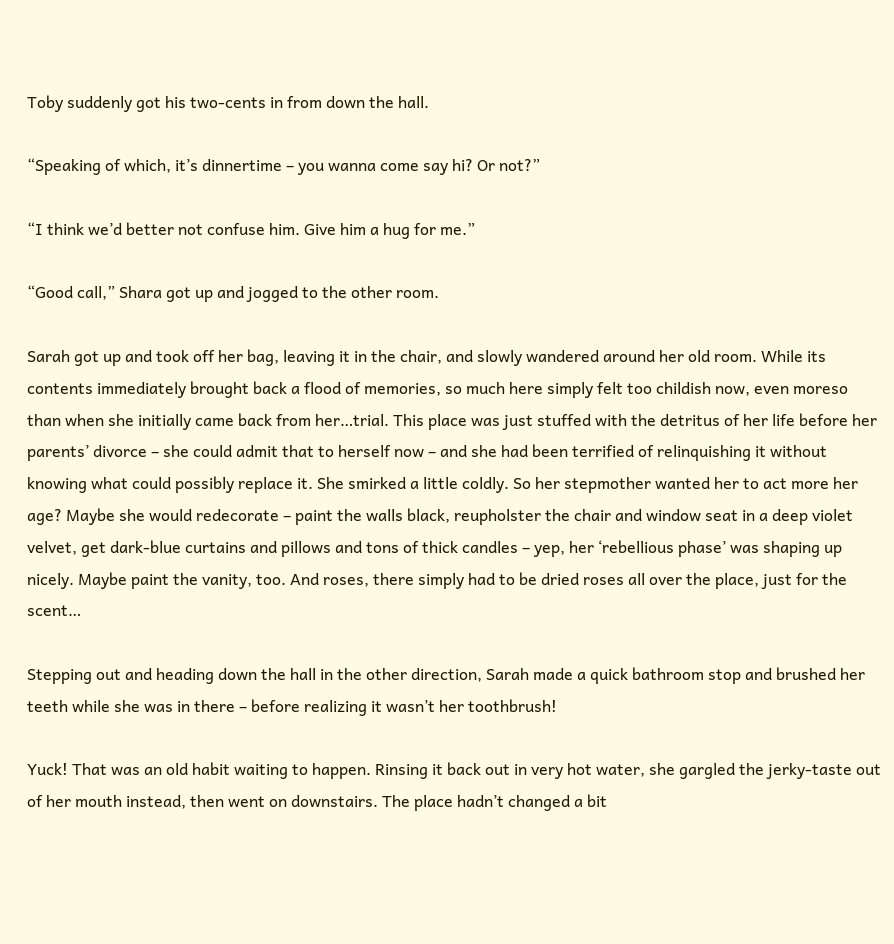Toby suddenly got his two-cents in from down the hall.

“Speaking of which, it’s dinnertime – you wanna come say hi? Or not?”

“I think we’d better not confuse him. Give him a hug for me.”

“Good call,” Shara got up and jogged to the other room.

Sarah got up and took off her bag, leaving it in the chair, and slowly wandered around her old room. While its contents immediately brought back a flood of memories, so much here simply felt too childish now, even moreso than when she initially came back from her…trial. This place was just stuffed with the detritus of her life before her parents’ divorce – she could admit that to herself now – and she had been terrified of relinquishing it without knowing what could possibly replace it. She smirked a little coldly. So her stepmother wanted her to act more her age? Maybe she would redecorate – paint the walls black, reupholster the chair and window seat in a deep violet velvet, get dark-blue curtains and pillows and tons of thick candles – yep, her ‘rebellious phase’ was shaping up nicely. Maybe paint the vanity, too. And roses, there simply had to be dried roses all over the place, just for the scent…

Stepping out and heading down the hall in the other direction, Sarah made a quick bathroom stop and brushed her teeth while she was in there – before realizing it wasn’t her toothbrush!

Yuck! That was an old habit waiting to happen. Rinsing it back out in very hot water, she gargled the jerky-taste out of her mouth instead, then went on downstairs. The place hadn’t changed a bit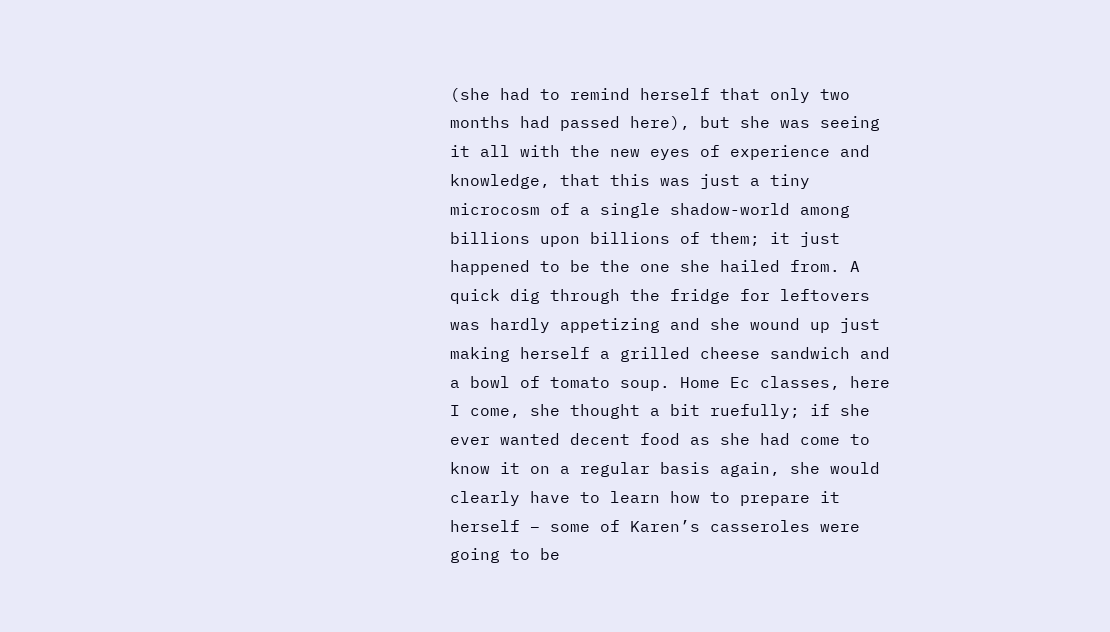(she had to remind herself that only two months had passed here), but she was seeing it all with the new eyes of experience and knowledge, that this was just a tiny microcosm of a single shadow-world among billions upon billions of them; it just happened to be the one she hailed from. A quick dig through the fridge for leftovers was hardly appetizing and she wound up just making herself a grilled cheese sandwich and a bowl of tomato soup. Home Ec classes, here I come, she thought a bit ruefully; if she ever wanted decent food as she had come to know it on a regular basis again, she would clearly have to learn how to prepare it herself – some of Karen’s casseroles were going to be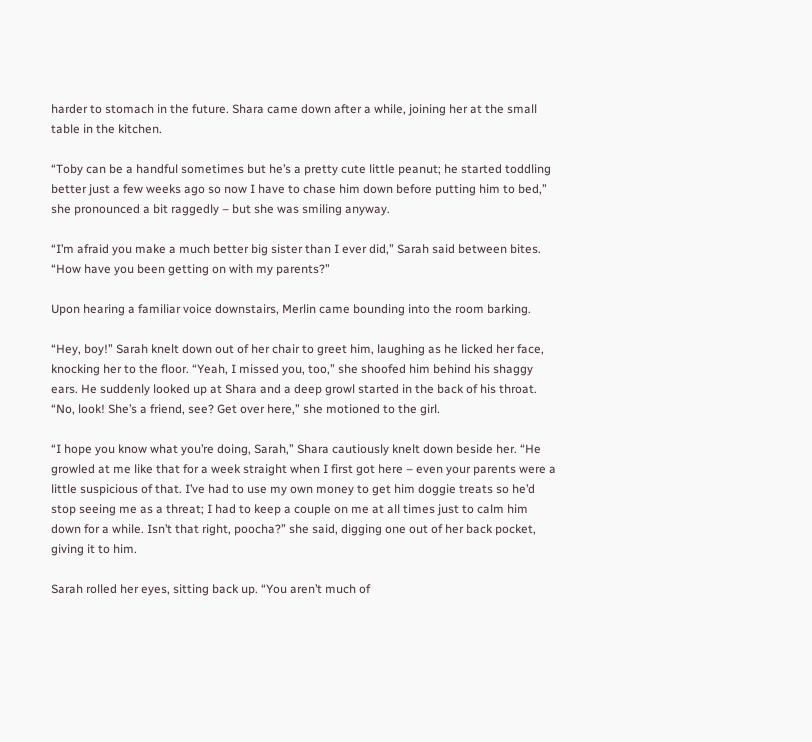harder to stomach in the future. Shara came down after a while, joining her at the small table in the kitchen.

“Toby can be a handful sometimes but he’s a pretty cute little peanut; he started toddling better just a few weeks ago so now I have to chase him down before putting him to bed,” she pronounced a bit raggedly – but she was smiling anyway.

“I’m afraid you make a much better big sister than I ever did,” Sarah said between bites. “How have you been getting on with my parents?”

Upon hearing a familiar voice downstairs, Merlin came bounding into the room barking.

“Hey, boy!” Sarah knelt down out of her chair to greet him, laughing as he licked her face, knocking her to the floor. “Yeah, I missed you, too,” she shoofed him behind his shaggy ears. He suddenly looked up at Shara and a deep growl started in the back of his throat. “No, look! She’s a friend, see? Get over here,” she motioned to the girl.

“I hope you know what you’re doing, Sarah,” Shara cautiously knelt down beside her. “He growled at me like that for a week straight when I first got here – even your parents were a little suspicious of that. I’ve had to use my own money to get him doggie treats so he’d stop seeing me as a threat; I had to keep a couple on me at all times just to calm him down for a while. Isn’t that right, poocha?” she said, digging one out of her back pocket, giving it to him.

Sarah rolled her eyes, sitting back up. “You aren’t much of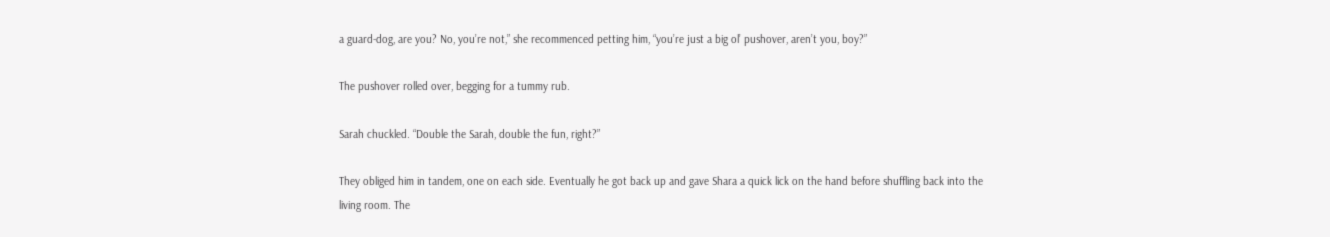a guard-dog, are you? No, you’re not,” she recommenced petting him, “you’re just a big ol’ pushover, aren’t you, boy?”

The pushover rolled over, begging for a tummy rub.

Sarah chuckled. “Double the Sarah, double the fun, right?”

They obliged him in tandem, one on each side. Eventually he got back up and gave Shara a quick lick on the hand before shuffling back into the living room. The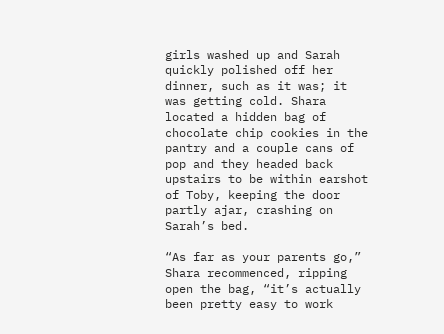girls washed up and Sarah quickly polished off her dinner, such as it was; it was getting cold. Shara located a hidden bag of chocolate chip cookies in the pantry and a couple cans of pop and they headed back upstairs to be within earshot of Toby, keeping the door partly ajar, crashing on Sarah’s bed.

“As far as your parents go,” Shara recommenced, ripping open the bag, “it’s actually been pretty easy to work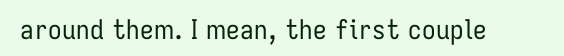around them. I mean, the first couple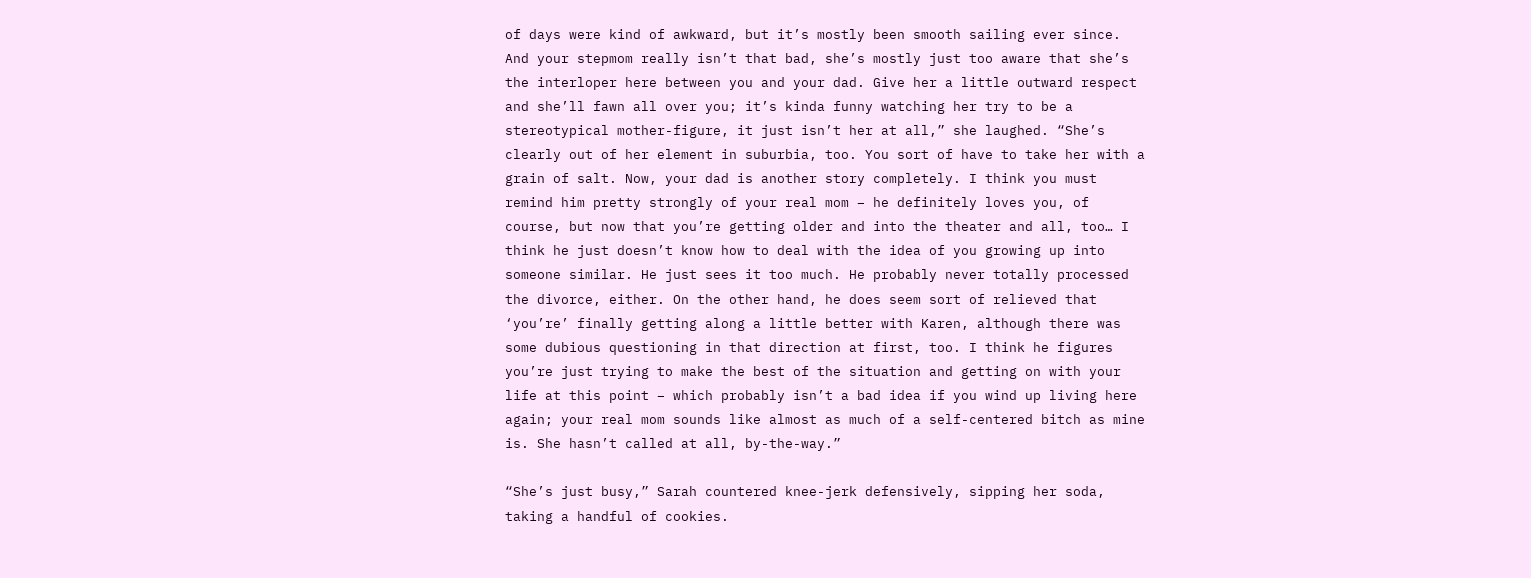of days were kind of awkward, but it’s mostly been smooth sailing ever since. And your stepmom really isn’t that bad, she’s mostly just too aware that she’s the interloper here between you and your dad. Give her a little outward respect and she’ll fawn all over you; it’s kinda funny watching her try to be a stereotypical mother-figure, it just isn’t her at all,” she laughed. “She’s clearly out of her element in suburbia, too. You sort of have to take her with a grain of salt. Now, your dad is another story completely. I think you must remind him pretty strongly of your real mom – he definitely loves you, of course, but now that you’re getting older and into the theater and all, too… I think he just doesn’t know how to deal with the idea of you growing up into someone similar. He just sees it too much. He probably never totally processed the divorce, either. On the other hand, he does seem sort of relieved that ‘you’re’ finally getting along a little better with Karen, although there was some dubious questioning in that direction at first, too. I think he figures you’re just trying to make the best of the situation and getting on with your life at this point – which probably isn’t a bad idea if you wind up living here again; your real mom sounds like almost as much of a self-centered bitch as mine is. She hasn’t called at all, by-the-way.”

“She’s just busy,” Sarah countered knee-jerk defensively, sipping her soda, taking a handful of cookies.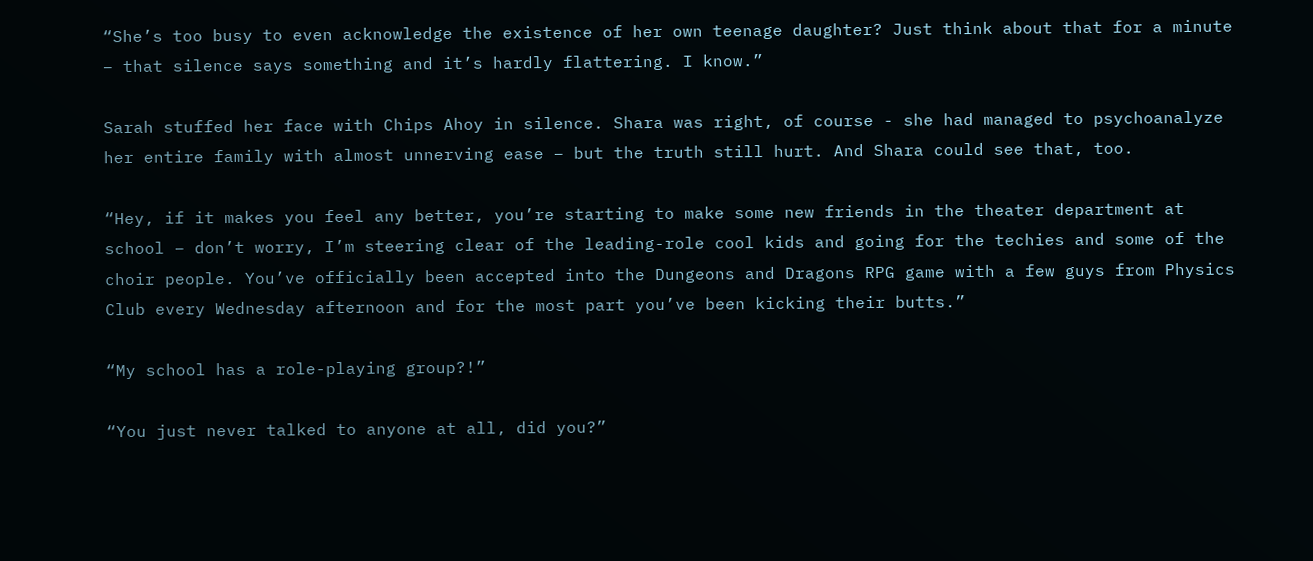“She’s too busy to even acknowledge the existence of her own teenage daughter? Just think about that for a minute – that silence says something and it’s hardly flattering. I know.”

Sarah stuffed her face with Chips Ahoy in silence. Shara was right, of course - she had managed to psychoanalyze her entire family with almost unnerving ease – but the truth still hurt. And Shara could see that, too.

“Hey, if it makes you feel any better, you’re starting to make some new friends in the theater department at school – don’t worry, I’m steering clear of the leading-role cool kids and going for the techies and some of the choir people. You’ve officially been accepted into the Dungeons and Dragons RPG game with a few guys from Physics Club every Wednesday afternoon and for the most part you’ve been kicking their butts.”

“My school has a role-playing group?!”

“You just never talked to anyone at all, did you?”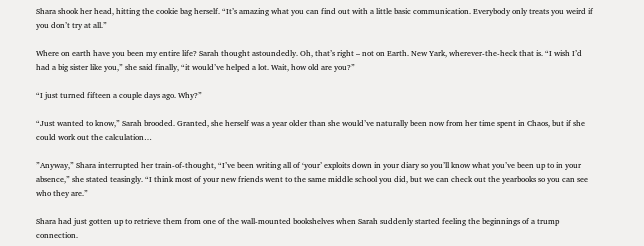Shara shook her head, hitting the cookie bag herself. “It’s amazing what you can find out with a little basic communication. Everybody only treats you weird if you don’t try at all.”

Where on earth have you been my entire life? Sarah thought astoundedly. Oh, that’s right – not on Earth. New Yark, wherever-the-heck that is. “I wish I’d had a big sister like you,” she said finally, “it would’ve helped a lot. Wait, how old are you?”

“I just turned fifteen a couple days ago. Why?”

“Just wanted to know,” Sarah brooded. Granted, she herself was a year older than she would’ve naturally been now from her time spent in Chaos, but if she could work out the calculation…

”Anyway,” Shara interrupted her train-of-thought, “I’ve been writing all of ‘your’ exploits down in your diary so you’ll know what you’ve been up to in your absence,” she stated teasingly. “I think most of your new friends went to the same middle school you did, but we can check out the yearbooks so you can see who they are.”

Shara had just gotten up to retrieve them from one of the wall-mounted bookshelves when Sarah suddenly started feeling the beginnings of a trump connection.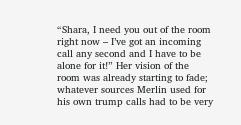“Shara, I need you out of the room right now – I’ve got an incoming call any second and I have to be alone for it!” Her vision of the room was already starting to fade; whatever sources Merlin used for his own trump calls had to be very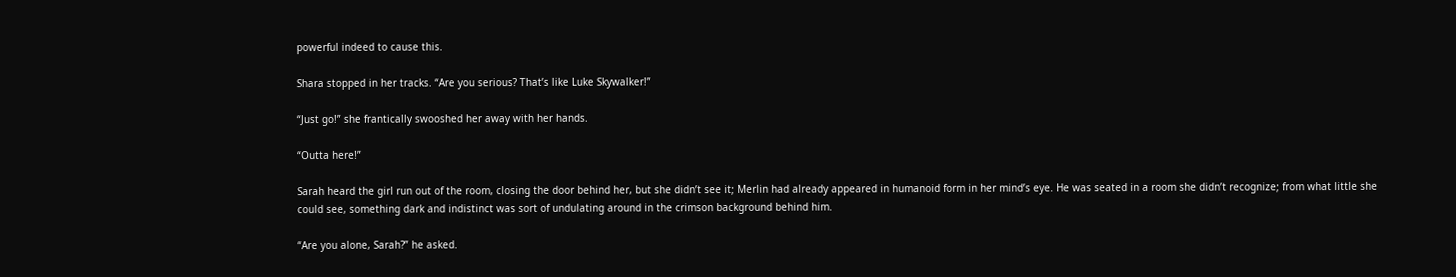powerful indeed to cause this.

Shara stopped in her tracks. “Are you serious? That’s like Luke Skywalker!”

“Just go!” she frantically swooshed her away with her hands.

“Outta here!”

Sarah heard the girl run out of the room, closing the door behind her, but she didn’t see it; Merlin had already appeared in humanoid form in her mind’s eye. He was seated in a room she didn’t recognize; from what little she could see, something dark and indistinct was sort of undulating around in the crimson background behind him.

“Are you alone, Sarah?” he asked.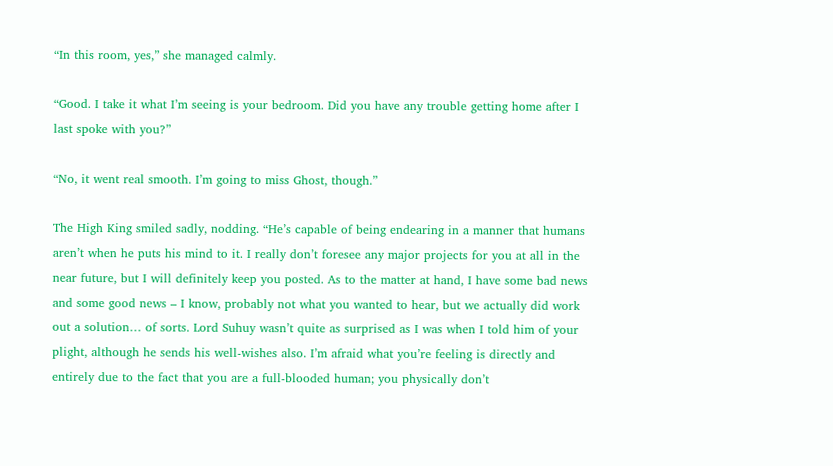“In this room, yes,” she managed calmly.

“Good. I take it what I’m seeing is your bedroom. Did you have any trouble getting home after I last spoke with you?”

“No, it went real smooth. I’m going to miss Ghost, though.”

The High King smiled sadly, nodding. “He’s capable of being endearing in a manner that humans aren’t when he puts his mind to it. I really don’t foresee any major projects for you at all in the near future, but I will definitely keep you posted. As to the matter at hand, I have some bad news and some good news – I know, probably not what you wanted to hear, but we actually did work out a solution… of sorts. Lord Suhuy wasn’t quite as surprised as I was when I told him of your plight, although he sends his well-wishes also. I’m afraid what you’re feeling is directly and entirely due to the fact that you are a full-blooded human; you physically don’t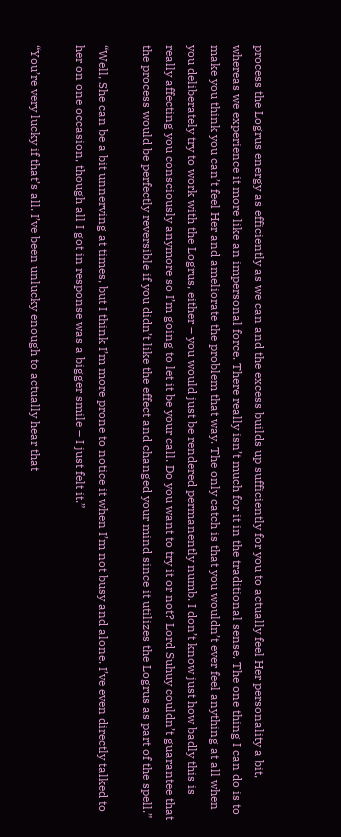process the Logrus energy as efficiently as we can and the excess builds up sufficiently for you to actually feel Her personality a bit, whereas we experience it more like an impersonal force. There really isn’t much for it in the traditional sense. The one thing I can do is to make you think you can’t feel Her and ameliorate the problem that way. The only catch is that you wouldn’t ever feel anything at all when you deliberately try to work with the Logrus, either – you would just be rendered permanently numb. I don’t know just how badly this is really affecting you consciously anymore so I’m going to let it be your call. Do you want to try it or not? Lord Suhuy couldn’t guarantee that the process would be perfectly reversible if you didn’t like the effect and changed your mind since it utilizes the Logrus as part of the spell.”

“Well, She can be a bit unnerving at times, but I think I’m more prone to notice it when I’m not busy and alone. I’ve even directly talked to her on one occasion, though all I got in response was a bigger smile – I just felt it.”

“You’re very lucky if that’s all. I’ve been unlucky enough to actually hear that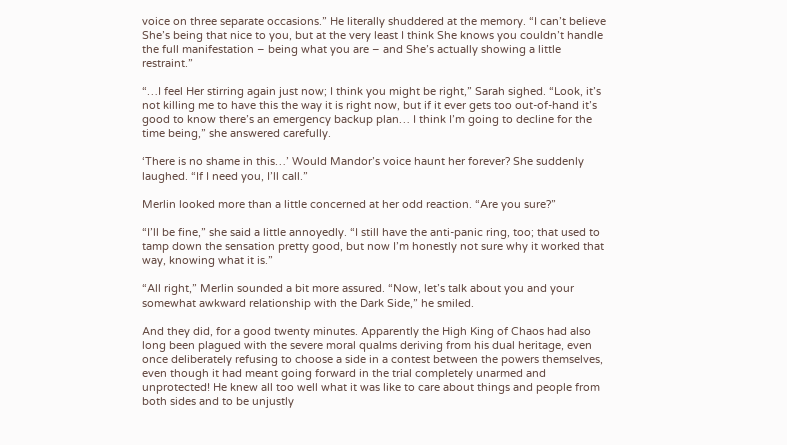voice on three separate occasions.” He literally shuddered at the memory. “I can’t believe She’s being that nice to you, but at the very least I think She knows you couldn’t handle the full manifestation – being what you are – and She’s actually showing a little restraint.”

“…I feel Her stirring again just now; I think you might be right,” Sarah sighed. “Look, it’s not killing me to have this the way it is right now, but if it ever gets too out-of-hand it’s good to know there’s an emergency backup plan… I think I’m going to decline for the time being,” she answered carefully.

‘There is no shame in this…’ Would Mandor’s voice haunt her forever? She suddenly laughed. “If I need you, I’ll call.”

Merlin looked more than a little concerned at her odd reaction. “Are you sure?”

“I’ll be fine,” she said a little annoyedly. “I still have the anti-panic ring, too; that used to tamp down the sensation pretty good, but now I’m honestly not sure why it worked that way, knowing what it is.”

“All right,” Merlin sounded a bit more assured. “Now, let’s talk about you and your somewhat awkward relationship with the Dark Side,” he smiled.

And they did, for a good twenty minutes. Apparently the High King of Chaos had also long been plagued with the severe moral qualms deriving from his dual heritage, even once deliberately refusing to choose a side in a contest between the powers themselves, even though it had meant going forward in the trial completely unarmed and unprotected! He knew all too well what it was like to care about things and people from both sides and to be unjustly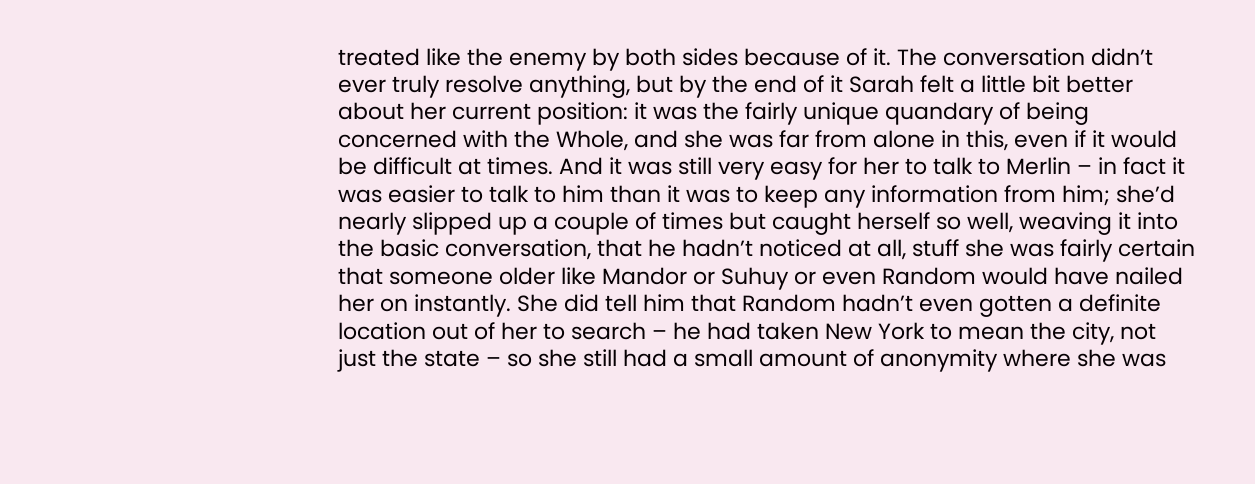treated like the enemy by both sides because of it. The conversation didn’t ever truly resolve anything, but by the end of it Sarah felt a little bit better about her current position: it was the fairly unique quandary of being concerned with the Whole, and she was far from alone in this, even if it would be difficult at times. And it was still very easy for her to talk to Merlin – in fact it was easier to talk to him than it was to keep any information from him; she’d nearly slipped up a couple of times but caught herself so well, weaving it into the basic conversation, that he hadn’t noticed at all, stuff she was fairly certain that someone older like Mandor or Suhuy or even Random would have nailed her on instantly. She did tell him that Random hadn’t even gotten a definite location out of her to search – he had taken New York to mean the city, not just the state – so she still had a small amount of anonymity where she was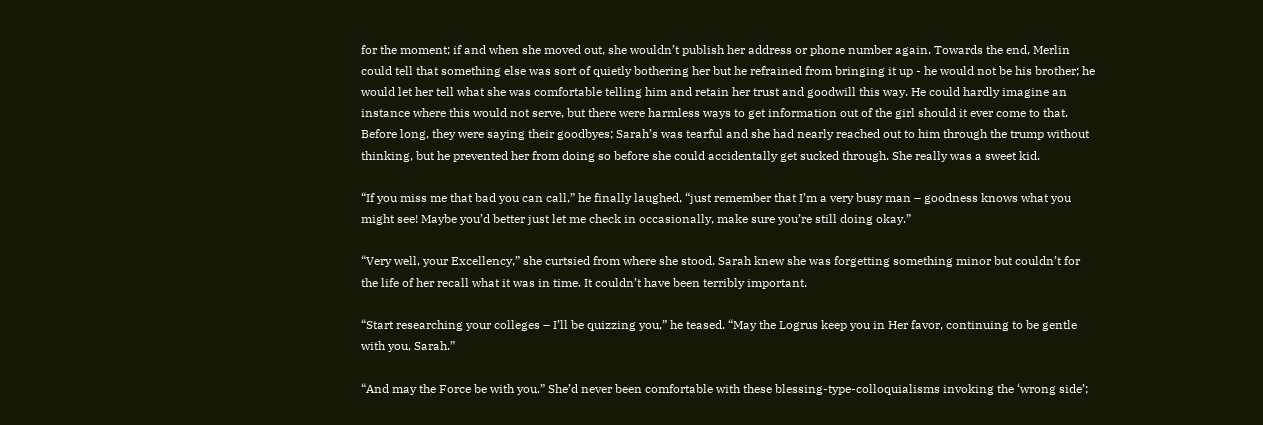for the moment; if and when she moved out, she wouldn’t publish her address or phone number again. Towards the end, Merlin could tell that something else was sort of quietly bothering her but he refrained from bringing it up - he would not be his brother; he would let her tell what she was comfortable telling him and retain her trust and goodwill this way. He could hardly imagine an instance where this would not serve, but there were harmless ways to get information out of the girl should it ever come to that. Before long, they were saying their goodbyes; Sarah’s was tearful and she had nearly reached out to him through the trump without thinking, but he prevented her from doing so before she could accidentally get sucked through. She really was a sweet kid.

“If you miss me that bad you can call,” he finally laughed, “just remember that I’m a very busy man – goodness knows what you might see! Maybe you’d better just let me check in occasionally, make sure you’re still doing okay.”

“Very well, your Excellency,” she curtsied from where she stood. Sarah knew she was forgetting something minor but couldn’t for the life of her recall what it was in time. It couldn’t have been terribly important.

“Start researching your colleges – I’ll be quizzing you,” he teased. “May the Logrus keep you in Her favor, continuing to be gentle with you, Sarah.”

“And may the Force be with you.” She’d never been comfortable with these blessing-type-colloquialisms invoking the ‘wrong side’;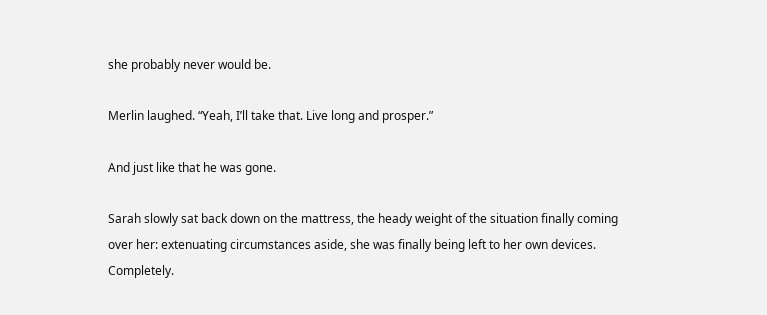she probably never would be.

Merlin laughed. “Yeah, I’ll take that. Live long and prosper.”

And just like that he was gone.

Sarah slowly sat back down on the mattress, the heady weight of the situation finally coming over her: extenuating circumstances aside, she was finally being left to her own devices. Completely.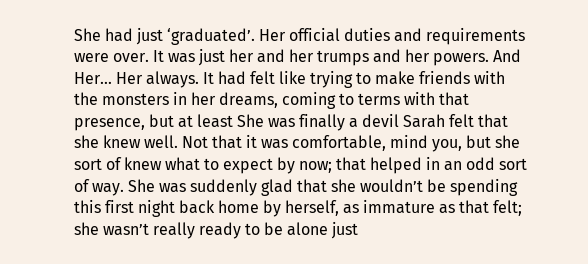She had just ‘graduated’. Her official duties and requirements were over. It was just her and her trumps and her powers. And Her… Her always. It had felt like trying to make friends with the monsters in her dreams, coming to terms with that presence, but at least She was finally a devil Sarah felt that she knew well. Not that it was comfortable, mind you, but she sort of knew what to expect by now; that helped in an odd sort of way. She was suddenly glad that she wouldn’t be spending this first night back home by herself, as immature as that felt; she wasn’t really ready to be alone just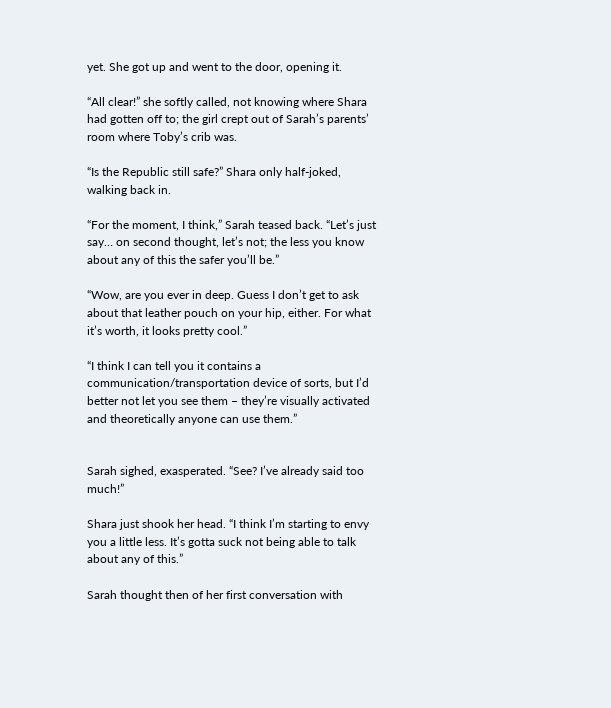yet. She got up and went to the door, opening it.

“All clear!” she softly called, not knowing where Shara had gotten off to; the girl crept out of Sarah’s parents’ room where Toby’s crib was.

“Is the Republic still safe?” Shara only half-joked, walking back in.

“For the moment, I think,” Sarah teased back. “Let’s just say… on second thought, let’s not; the less you know about any of this the safer you’ll be.”

“Wow, are you ever in deep. Guess I don’t get to ask about that leather pouch on your hip, either. For what it’s worth, it looks pretty cool.”

“I think I can tell you it contains a communication/transportation device of sorts, but I’d better not let you see them – they’re visually activated and theoretically anyone can use them.”


Sarah sighed, exasperated. “See? I’ve already said too much!”

Shara just shook her head. “I think I’m starting to envy you a little less. It’s gotta suck not being able to talk about any of this.”

Sarah thought then of her first conversation with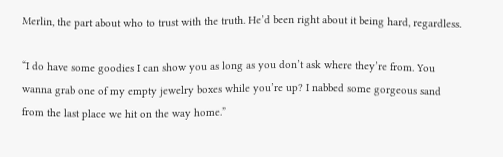Merlin, the part about who to trust with the truth. He’d been right about it being hard, regardless.

“I do have some goodies I can show you as long as you don’t ask where they’re from. You wanna grab one of my empty jewelry boxes while you’re up? I nabbed some gorgeous sand from the last place we hit on the way home.”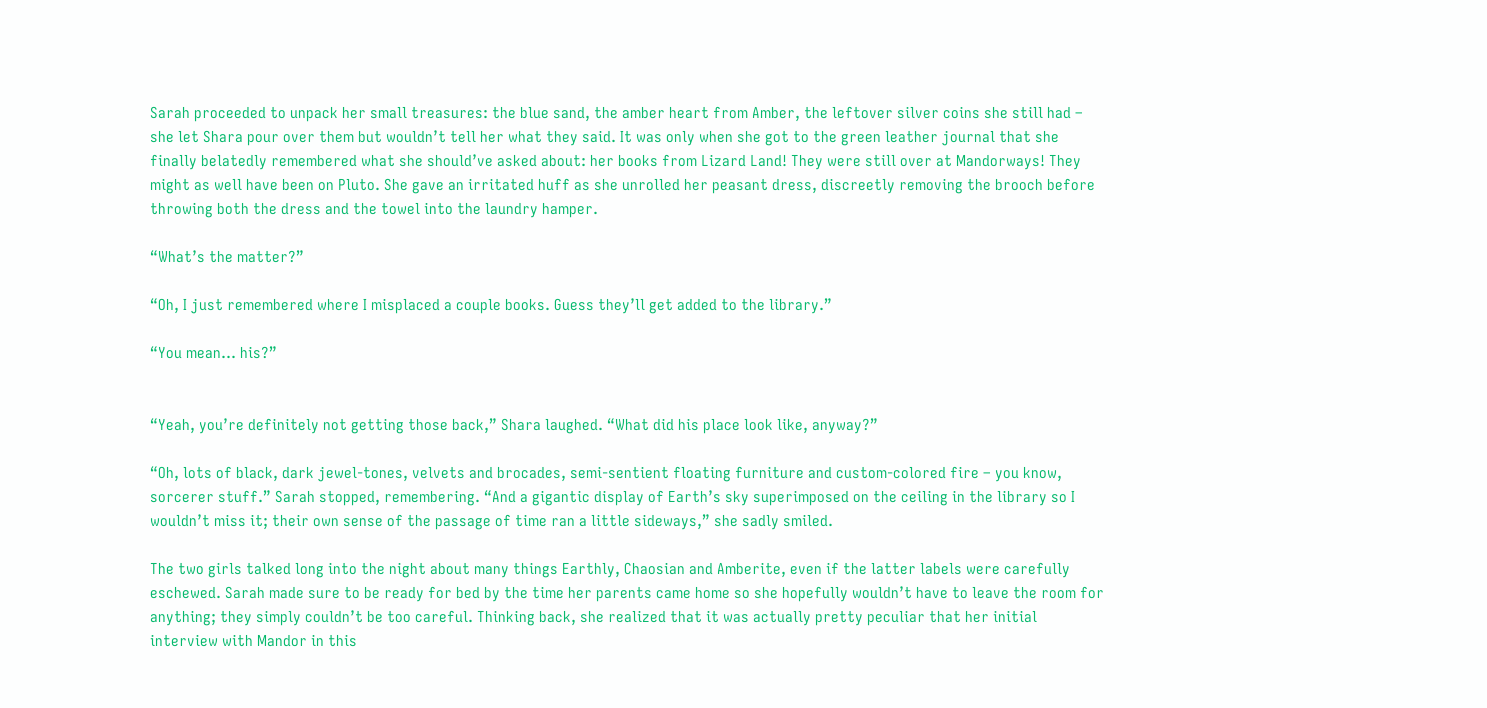Sarah proceeded to unpack her small treasures: the blue sand, the amber heart from Amber, the leftover silver coins she still had – she let Shara pour over them but wouldn’t tell her what they said. It was only when she got to the green leather journal that she finally belatedly remembered what she should’ve asked about: her books from Lizard Land! They were still over at Mandorways! They might as well have been on Pluto. She gave an irritated huff as she unrolled her peasant dress, discreetly removing the brooch before throwing both the dress and the towel into the laundry hamper.

“What’s the matter?”

“Oh, I just remembered where I misplaced a couple books. Guess they’ll get added to the library.”

“You mean… his?”


“Yeah, you’re definitely not getting those back,” Shara laughed. “What did his place look like, anyway?”

“Oh, lots of black, dark jewel-tones, velvets and brocades, semi-sentient floating furniture and custom-colored fire – you know, sorcerer stuff.” Sarah stopped, remembering. “And a gigantic display of Earth’s sky superimposed on the ceiling in the library so I wouldn’t miss it; their own sense of the passage of time ran a little sideways,” she sadly smiled.

The two girls talked long into the night about many things Earthly, Chaosian and Amberite, even if the latter labels were carefully eschewed. Sarah made sure to be ready for bed by the time her parents came home so she hopefully wouldn’t have to leave the room for anything; they simply couldn’t be too careful. Thinking back, she realized that it was actually pretty peculiar that her initial interview with Mandor in this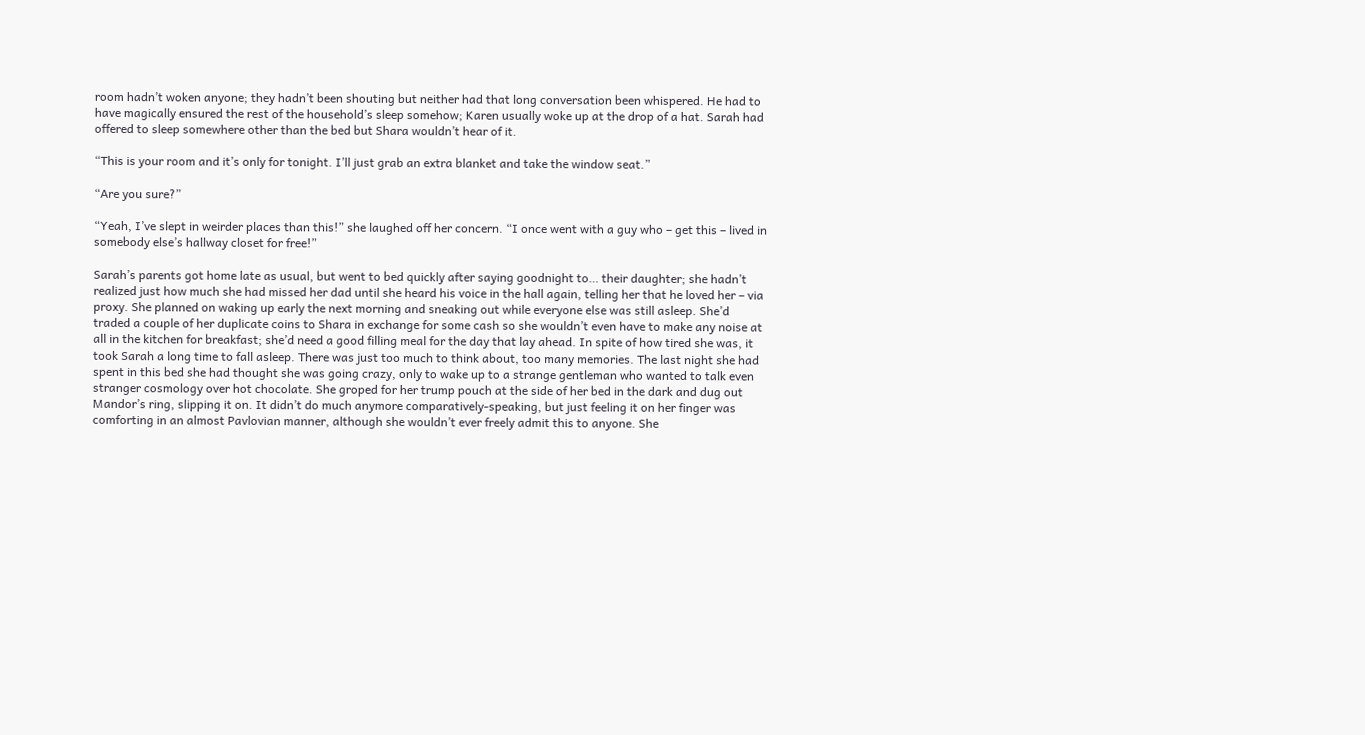room hadn’t woken anyone; they hadn’t been shouting but neither had that long conversation been whispered. He had to have magically ensured the rest of the household’s sleep somehow; Karen usually woke up at the drop of a hat. Sarah had offered to sleep somewhere other than the bed but Shara wouldn’t hear of it.

“This is your room and it’s only for tonight. I’ll just grab an extra blanket and take the window seat.”

“Are you sure?”

“Yeah, I’ve slept in weirder places than this!” she laughed off her concern. “I once went with a guy who – get this – lived in somebody else’s hallway closet for free!”

Sarah’s parents got home late as usual, but went to bed quickly after saying goodnight to… their daughter; she hadn’t realized just how much she had missed her dad until she heard his voice in the hall again, telling her that he loved her – via proxy. She planned on waking up early the next morning and sneaking out while everyone else was still asleep. She’d traded a couple of her duplicate coins to Shara in exchange for some cash so she wouldn’t even have to make any noise at all in the kitchen for breakfast; she’d need a good filling meal for the day that lay ahead. In spite of how tired she was, it took Sarah a long time to fall asleep. There was just too much to think about, too many memories. The last night she had spent in this bed she had thought she was going crazy, only to wake up to a strange gentleman who wanted to talk even stranger cosmology over hot chocolate. She groped for her trump pouch at the side of her bed in the dark and dug out Mandor’s ring, slipping it on. It didn’t do much anymore comparatively-speaking, but just feeling it on her finger was comforting in an almost Pavlovian manner, although she wouldn’t ever freely admit this to anyone. She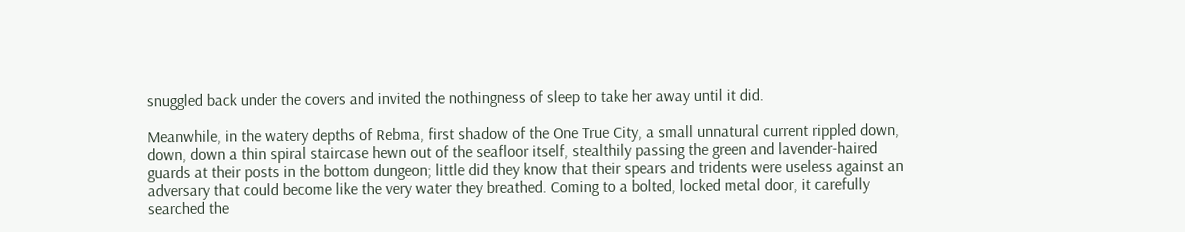snuggled back under the covers and invited the nothingness of sleep to take her away until it did.

Meanwhile, in the watery depths of Rebma, first shadow of the One True City, a small unnatural current rippled down, down, down a thin spiral staircase hewn out of the seafloor itself, stealthily passing the green and lavender-haired guards at their posts in the bottom dungeon; little did they know that their spears and tridents were useless against an adversary that could become like the very water they breathed. Coming to a bolted, locked metal door, it carefully searched the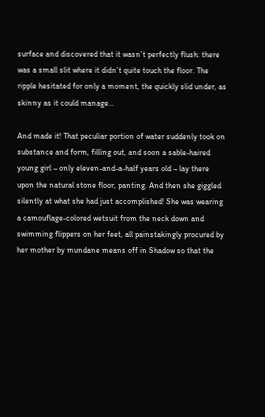surface and discovered that it wasn’t perfectly flush: there was a small slit where it didn’t quite touch the floor. The ripple hesitated for only a moment, the quickly slid under, as skinny as it could manage…

And made it! That peculiar portion of water suddenly took on substance and form, filling out, and soon a sable-haired young girl – only eleven-and-a-half years old – lay there upon the natural stone floor, panting. And then she giggled silently at what she had just accomplished! She was wearing a camouflage-colored wetsuit from the neck down and swimming flippers on her feet, all painstakingly procured by her mother by mundane means off in Shadow so that the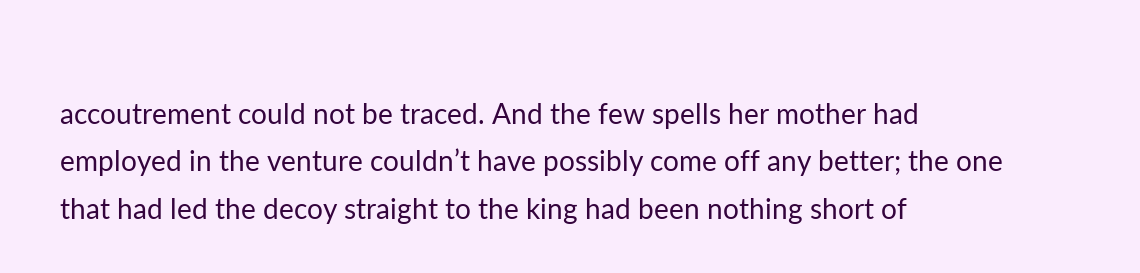accoutrement could not be traced. And the few spells her mother had employed in the venture couldn’t have possibly come off any better; the one that had led the decoy straight to the king had been nothing short of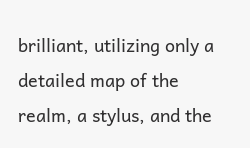brilliant, utilizing only a detailed map of the realm, a stylus, and the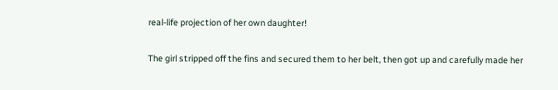real-life projection of her own daughter!

The girl stripped off the fins and secured them to her belt, then got up and carefully made her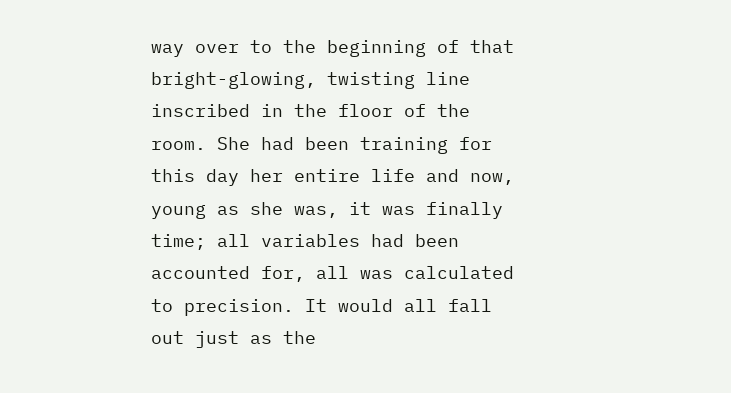way over to the beginning of that bright-glowing, twisting line inscribed in the floor of the room. She had been training for this day her entire life and now, young as she was, it was finally time; all variables had been accounted for, all was calculated to precision. It would all fall out just as the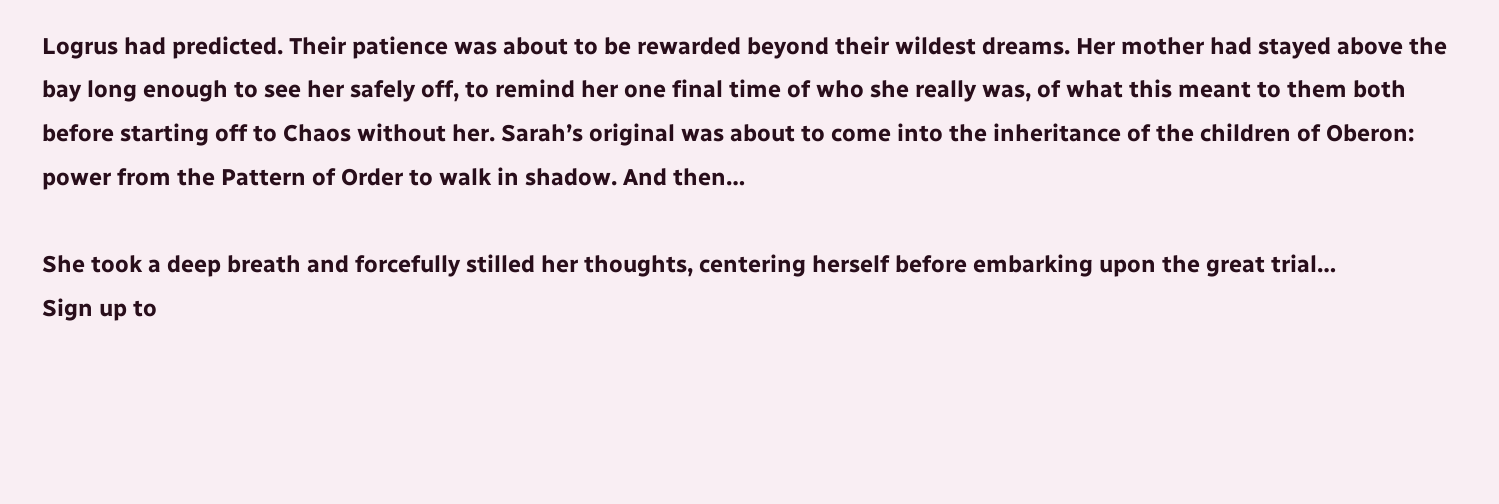Logrus had predicted. Their patience was about to be rewarded beyond their wildest dreams. Her mother had stayed above the bay long enough to see her safely off, to remind her one final time of who she really was, of what this meant to them both before starting off to Chaos without her. Sarah’s original was about to come into the inheritance of the children of Oberon: power from the Pattern of Order to walk in shadow. And then…

She took a deep breath and forcefully stilled her thoughts, centering herself before embarking upon the great trial…
Sign up to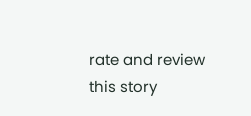rate and review this story